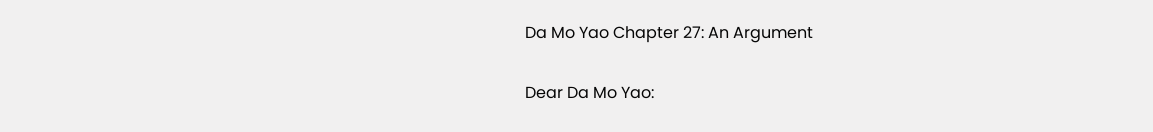Da Mo Yao Chapter 27: An Argument

Dear Da Mo Yao: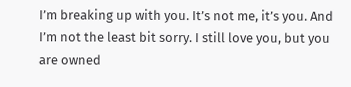I’m breaking up with you. It’s not me, it’s you. And I’m not the least bit sorry. I still love you, but you are owned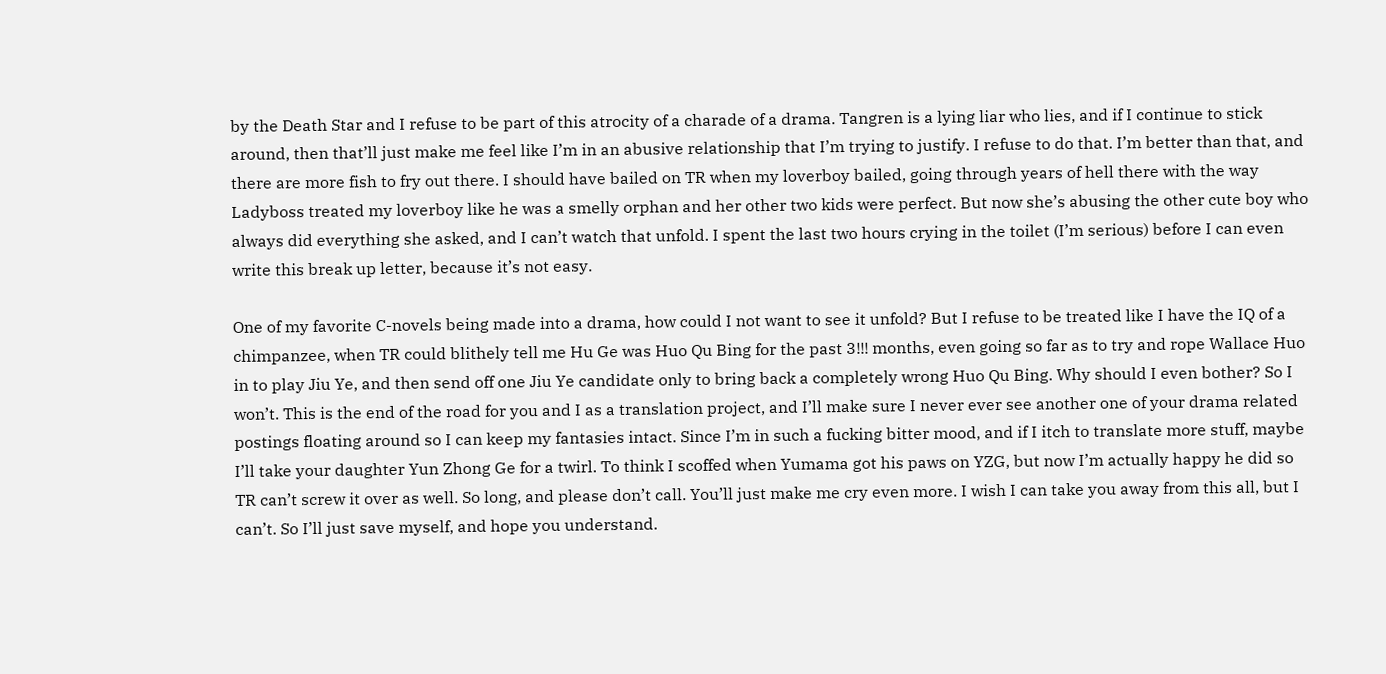by the Death Star and I refuse to be part of this atrocity of a charade of a drama. Tangren is a lying liar who lies, and if I continue to stick around, then that’ll just make me feel like I’m in an abusive relationship that I’m trying to justify. I refuse to do that. I’m better than that, and there are more fish to fry out there. I should have bailed on TR when my loverboy bailed, going through years of hell there with the way Ladyboss treated my loverboy like he was a smelly orphan and her other two kids were perfect. But now she’s abusing the other cute boy who always did everything she asked, and I can’t watch that unfold. I spent the last two hours crying in the toilet (I’m serious) before I can even write this break up letter, because it’s not easy.

One of my favorite C-novels being made into a drama, how could I not want to see it unfold? But I refuse to be treated like I have the IQ of a chimpanzee, when TR could blithely tell me Hu Ge was Huo Qu Bing for the past 3!!! months, even going so far as to try and rope Wallace Huo in to play Jiu Ye, and then send off one Jiu Ye candidate only to bring back a completely wrong Huo Qu Bing. Why should I even bother? So I won’t. This is the end of the road for you and I as a translation project, and I’ll make sure I never ever see another one of your drama related postings floating around so I can keep my fantasies intact. Since I’m in such a fucking bitter mood, and if I itch to translate more stuff, maybe I’ll take your daughter Yun Zhong Ge for a twirl. To think I scoffed when Yumama got his paws on YZG, but now I’m actually happy he did so TR can’t screw it over as well. So long, and please don’t call. You’ll just make me cry even more. I wish I can take you away from this all, but I can’t. So I’ll just save myself, and hope you understand.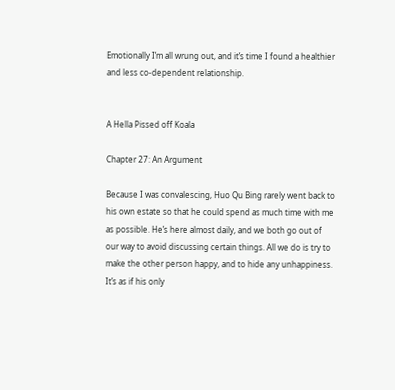Emotionally I’m all wrung out, and it’s time I found a healthier and less co-dependent relationship.


A Hella Pissed off Koala

Chapter 27: An Argument

Because I was convalescing, Huo Qu Bing rarely went back to his own estate so that he could spend as much time with me as possible. He’s here almost daily, and we both go out of our way to avoid discussing certain things. All we do is try to make the other person happy, and to hide any unhappiness. It’s as if his only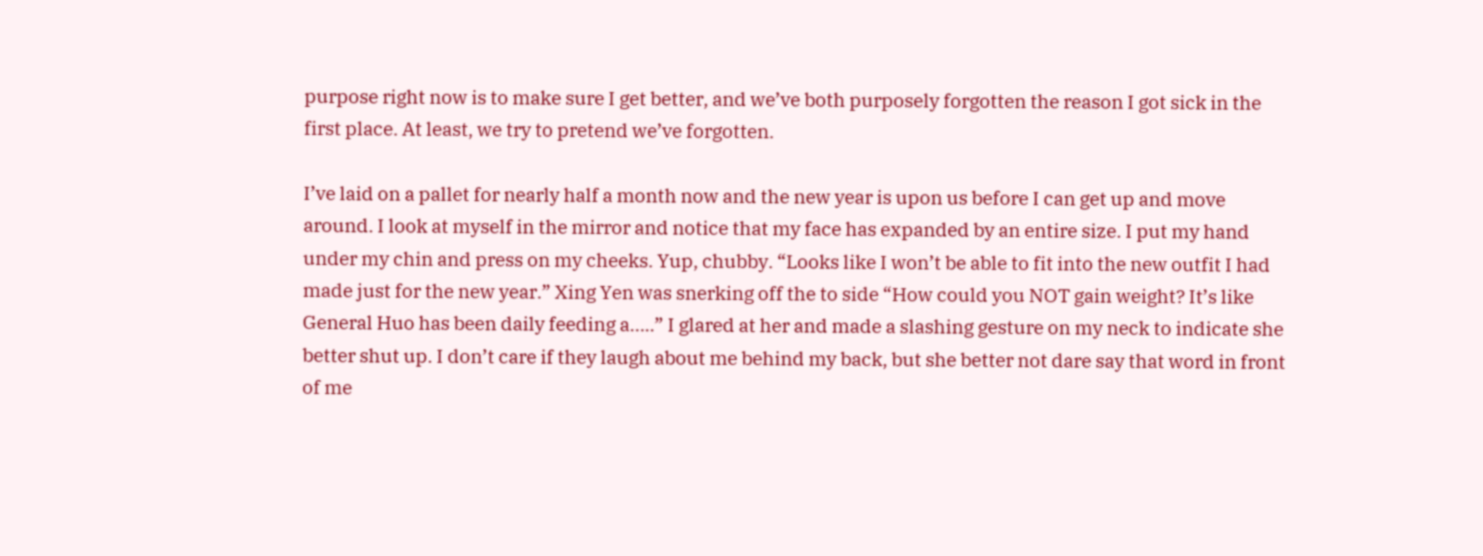purpose right now is to make sure I get better, and we’ve both purposely forgotten the reason I got sick in the first place. At least, we try to pretend we’ve forgotten.

I’ve laid on a pallet for nearly half a month now and the new year is upon us before I can get up and move around. I look at myself in the mirror and notice that my face has expanded by an entire size. I put my hand under my chin and press on my cheeks. Yup, chubby. “Looks like I won’t be able to fit into the new outfit I had made just for the new year.” Xing Yen was snerking off the to side “How could you NOT gain weight? It’s like General Huo has been daily feeding a…..” I glared at her and made a slashing gesture on my neck to indicate she better shut up. I don’t care if they laugh about me behind my back, but she better not dare say that word in front of me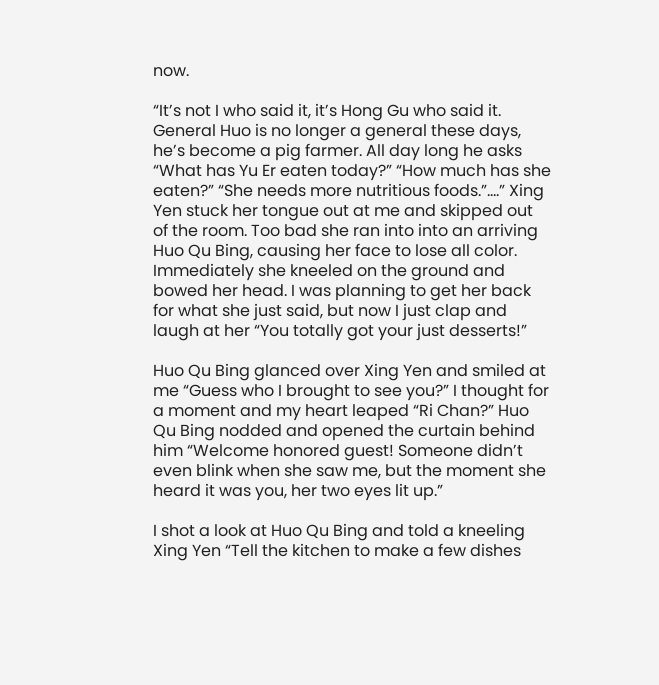now.

“It’s not I who said it, it’s Hong Gu who said it. General Huo is no longer a general these days, he’s become a pig farmer. All day long he asks “What has Yu Er eaten today?” “How much has she eaten?” “She needs more nutritious foods.”….” Xing Yen stuck her tongue out at me and skipped out of the room. Too bad she ran into into an arriving Huo Qu Bing, causing her face to lose all color. Immediately she kneeled on the ground and bowed her head. I was planning to get her back for what she just said, but now I just clap and laugh at her “You totally got your just desserts!”

Huo Qu Bing glanced over Xing Yen and smiled at me “Guess who I brought to see you?” I thought for a moment and my heart leaped “Ri Chan?” Huo Qu Bing nodded and opened the curtain behind him “Welcome honored guest! Someone didn’t even blink when she saw me, but the moment she heard it was you, her two eyes lit up.”

I shot a look at Huo Qu Bing and told a kneeling Xing Yen “Tell the kitchen to make a few dishes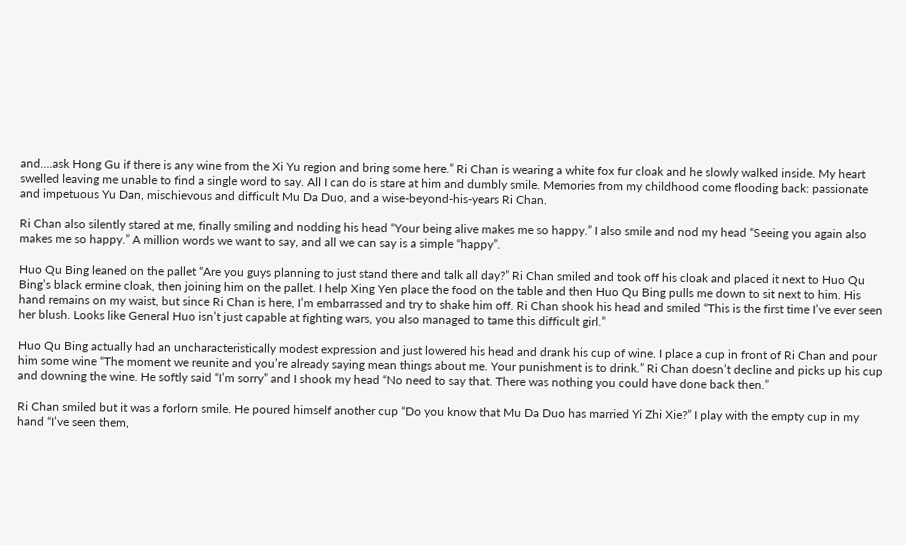and….ask Hong Gu if there is any wine from the Xi Yu region and bring some here.” Ri Chan is wearing a white fox fur cloak and he slowly walked inside. My heart swelled leaving me unable to find a single word to say. All I can do is stare at him and dumbly smile. Memories from my childhood come flooding back: passionate and impetuous Yu Dan, mischievous and difficult Mu Da Duo, and a wise-beyond-his-years Ri Chan.

Ri Chan also silently stared at me, finally smiling and nodding his head “Your being alive makes me so happy.” I also smile and nod my head “Seeing you again also makes me so happy.” A million words we want to say, and all we can say is a simple “happy”.

Huo Qu Bing leaned on the pallet “Are you guys planning to just stand there and talk all day?” Ri Chan smiled and took off his cloak and placed it next to Huo Qu Bing’s black ermine cloak, then joining him on the pallet. I help Xing Yen place the food on the table and then Huo Qu Bing pulls me down to sit next to him. His hand remains on my waist, but since Ri Chan is here, I’m embarrassed and try to shake him off. Ri Chan shook his head and smiled “This is the first time I’ve ever seen her blush. Looks like General Huo isn’t just capable at fighting wars, you also managed to tame this difficult girl.”

Huo Qu Bing actually had an uncharacteristically modest expression and just lowered his head and drank his cup of wine. I place a cup in front of Ri Chan and pour him some wine “The moment we reunite and you’re already saying mean things about me. Your punishment is to drink.” Ri Chan doesn’t decline and picks up his cup and downing the wine. He softly said “I’m sorry” and I shook my head “No need to say that. There was nothing you could have done back then.”

Ri Chan smiled but it was a forlorn smile. He poured himself another cup “Do you know that Mu Da Duo has married Yi Zhi Xie?” I play with the empty cup in my hand “I’ve seen them,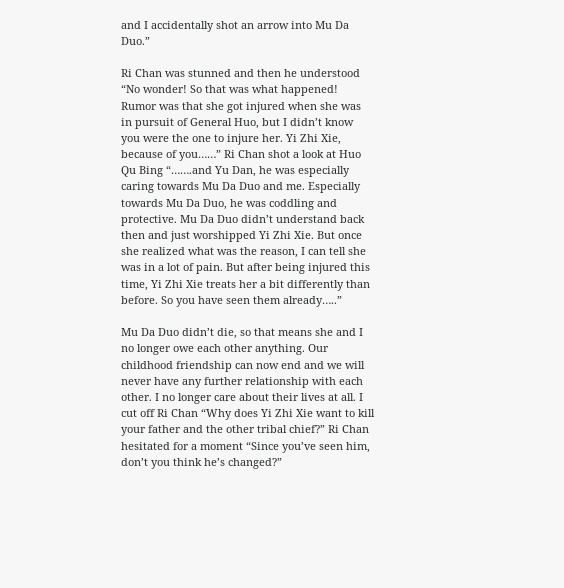and I accidentally shot an arrow into Mu Da Duo.”

Ri Chan was stunned and then he understood “No wonder! So that was what happened! Rumor was that she got injured when she was in pursuit of General Huo, but I didn’t know you were the one to injure her. Yi Zhi Xie, because of you……” Ri Chan shot a look at Huo Qu Bing “…….and Yu Dan, he was especially caring towards Mu Da Duo and me. Especially towards Mu Da Duo, he was coddling and protective. Mu Da Duo didn’t understand back then and just worshipped Yi Zhi Xie. But once she realized what was the reason, I can tell she was in a lot of pain. But after being injured this time, Yi Zhi Xie treats her a bit differently than before. So you have seen them already…..”

Mu Da Duo didn’t die, so that means she and I no longer owe each other anything. Our childhood friendship can now end and we will never have any further relationship with each other. I no longer care about their lives at all. I cut off Ri Chan “Why does Yi Zhi Xie want to kill your father and the other tribal chief?” Ri Chan hesitated for a moment “Since you’ve seen him, don’t you think he’s changed?”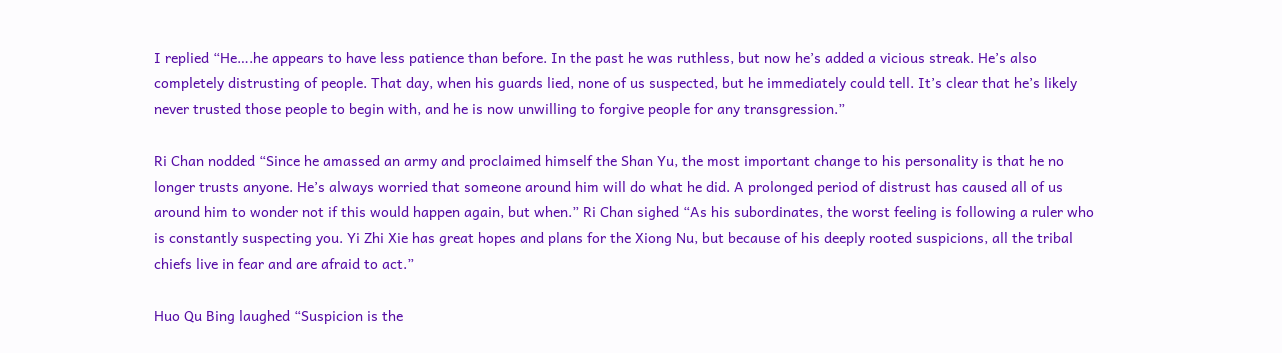I replied “He….he appears to have less patience than before. In the past he was ruthless, but now he’s added a vicious streak. He’s also completely distrusting of people. That day, when his guards lied, none of us suspected, but he immediately could tell. It’s clear that he’s likely never trusted those people to begin with, and he is now unwilling to forgive people for any transgression.”

Ri Chan nodded “Since he amassed an army and proclaimed himself the Shan Yu, the most important change to his personality is that he no longer trusts anyone. He’s always worried that someone around him will do what he did. A prolonged period of distrust has caused all of us around him to wonder not if this would happen again, but when.” Ri Chan sighed “As his subordinates, the worst feeling is following a ruler who is constantly suspecting you. Yi Zhi Xie has great hopes and plans for the Xiong Nu, but because of his deeply rooted suspicions, all the tribal chiefs live in fear and are afraid to act.”

Huo Qu Bing laughed “Suspicion is the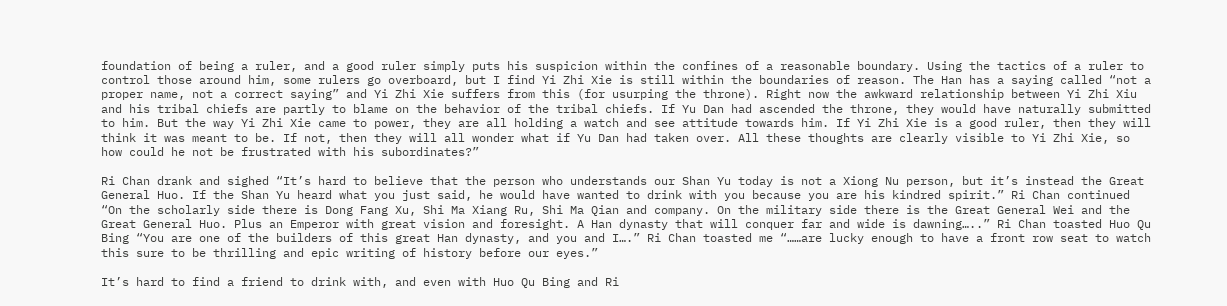foundation of being a ruler, and a good ruler simply puts his suspicion within the confines of a reasonable boundary. Using the tactics of a ruler to control those around him, some rulers go overboard, but I find Yi Zhi Xie is still within the boundaries of reason. The Han has a saying called “not a proper name, not a correct saying” and Yi Zhi Xie suffers from this (for usurping the throne). Right now the awkward relationship between Yi Zhi Xiu and his tribal chiefs are partly to blame on the behavior of the tribal chiefs. If Yu Dan had ascended the throne, they would have naturally submitted to him. But the way Yi Zhi Xie came to power, they are all holding a watch and see attitude towards him. If Yi Zhi Xie is a good ruler, then they will think it was meant to be. If not, then they will all wonder what if Yu Dan had taken over. All these thoughts are clearly visible to Yi Zhi Xie, so how could he not be frustrated with his subordinates?”

Ri Chan drank and sighed “It’s hard to believe that the person who understands our Shan Yu today is not a Xiong Nu person, but it’s instead the Great General Huo. If the Shan Yu heard what you just said, he would have wanted to drink with you because you are his kindred spirit.” Ri Chan continued “On the scholarly side there is Dong Fang Xu, Shi Ma Xiang Ru, Shi Ma Qian and company. On the military side there is the Great General Wei and the Great General Huo. Plus an Emperor with great vision and foresight. A Han dynasty that will conquer far and wide is dawning…..” Ri Chan toasted Huo Qu Bing “You are one of the builders of this great Han dynasty, and you and I….” Ri Chan toasted me “……are lucky enough to have a front row seat to watch this sure to be thrilling and epic writing of history before our eyes.”

It’s hard to find a friend to drink with, and even with Huo Qu Bing and Ri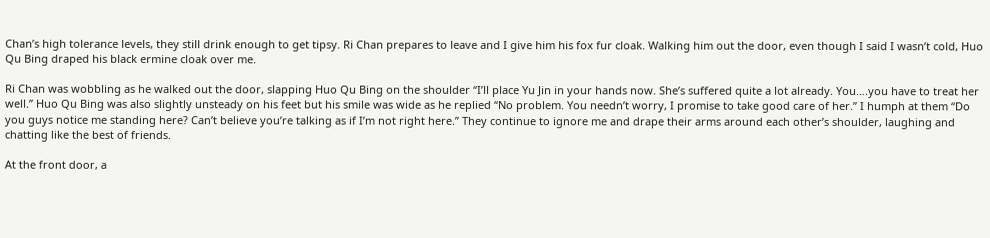Chan’s high tolerance levels, they still drink enough to get tipsy. Ri Chan prepares to leave and I give him his fox fur cloak. Walking him out the door, even though I said I wasn’t cold, Huo Qu Bing draped his black ermine cloak over me.

Ri Chan was wobbling as he walked out the door, slapping Huo Qu Bing on the shoulder “I’ll place Yu Jin in your hands now. She’s suffered quite a lot already. You….you have to treat her well.” Huo Qu Bing was also slightly unsteady on his feet but his smile was wide as he replied “No problem. You needn’t worry, I promise to take good care of her.” I humph at them “Do you guys notice me standing here? Can’t believe you’re talking as if I’m not right here.” They continue to ignore me and drape their arms around each other’s shoulder, laughing and chatting like the best of friends.

At the front door, a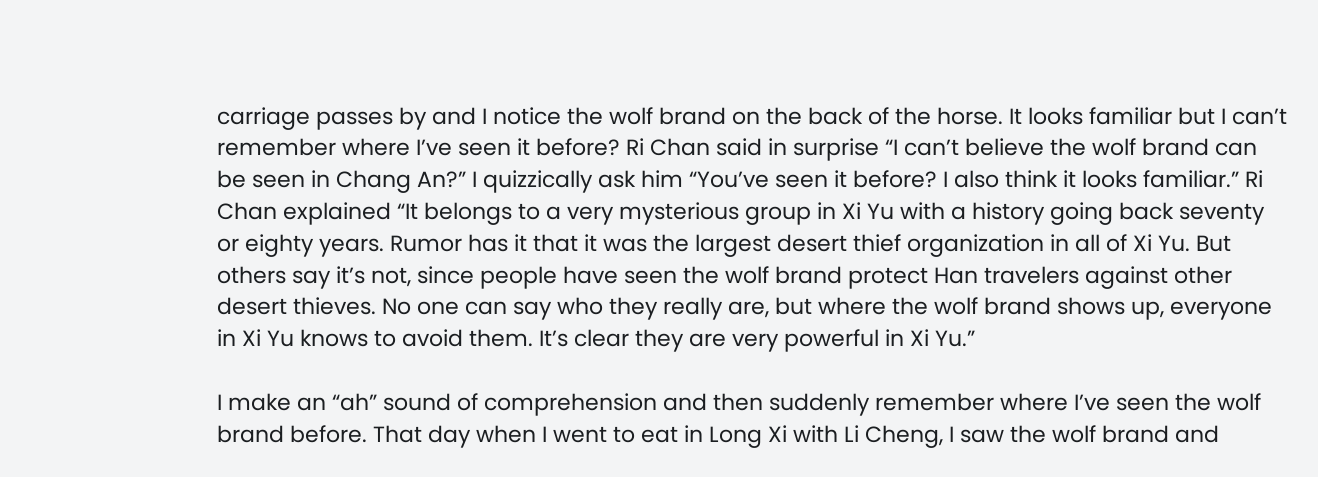carriage passes by and I notice the wolf brand on the back of the horse. It looks familiar but I can’t remember where I’ve seen it before? Ri Chan said in surprise “I can’t believe the wolf brand can be seen in Chang An?” I quizzically ask him “You’ve seen it before? I also think it looks familiar.” Ri Chan explained “It belongs to a very mysterious group in Xi Yu with a history going back seventy or eighty years. Rumor has it that it was the largest desert thief organization in all of Xi Yu. But others say it’s not, since people have seen the wolf brand protect Han travelers against other desert thieves. No one can say who they really are, but where the wolf brand shows up, everyone in Xi Yu knows to avoid them. It’s clear they are very powerful in Xi Yu.”

I make an “ah” sound of comprehension and then suddenly remember where I’ve seen the wolf brand before. That day when I went to eat in Long Xi with Li Cheng, I saw the wolf brand and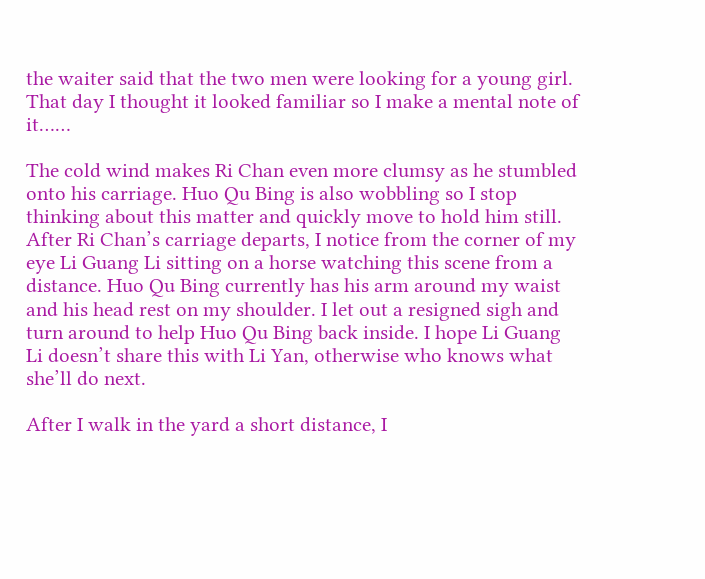the waiter said that the two men were looking for a young girl. That day I thought it looked familiar so I make a mental note of it……

The cold wind makes Ri Chan even more clumsy as he stumbled onto his carriage. Huo Qu Bing is also wobbling so I stop thinking about this matter and quickly move to hold him still. After Ri Chan’s carriage departs, I notice from the corner of my eye Li Guang Li sitting on a horse watching this scene from a distance. Huo Qu Bing currently has his arm around my waist and his head rest on my shoulder. I let out a resigned sigh and turn around to help Huo Qu Bing back inside. I hope Li Guang Li doesn’t share this with Li Yan, otherwise who knows what she’ll do next.

After I walk in the yard a short distance, I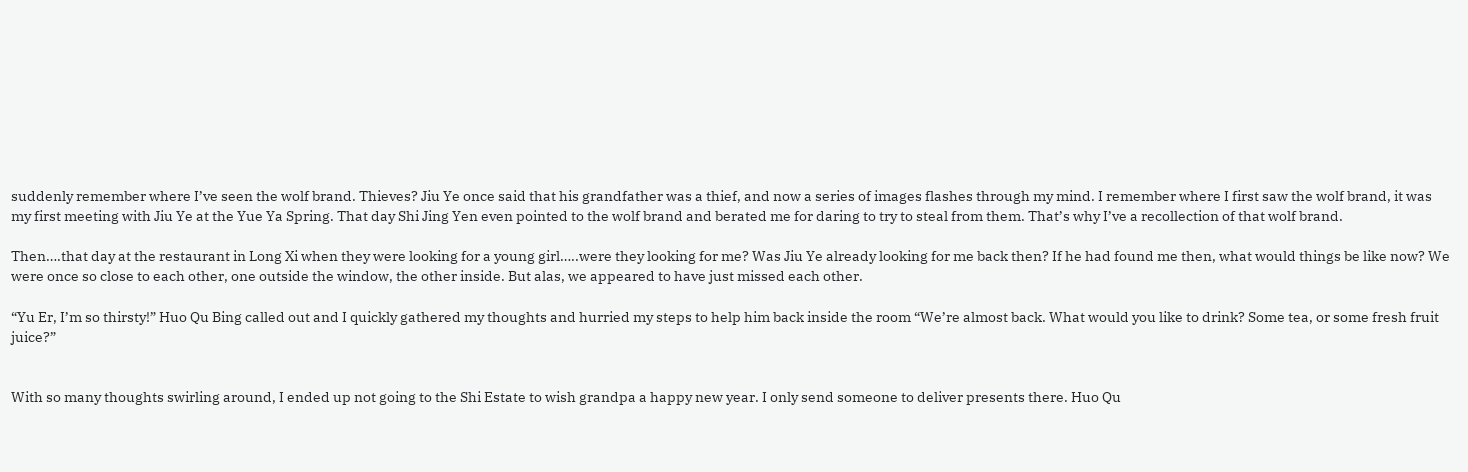suddenly remember where I’ve seen the wolf brand. Thieves? Jiu Ye once said that his grandfather was a thief, and now a series of images flashes through my mind. I remember where I first saw the wolf brand, it was my first meeting with Jiu Ye at the Yue Ya Spring. That day Shi Jing Yen even pointed to the wolf brand and berated me for daring to try to steal from them. That’s why I’ve a recollection of that wolf brand.

Then….that day at the restaurant in Long Xi when they were looking for a young girl…..were they looking for me? Was Jiu Ye already looking for me back then? If he had found me then, what would things be like now? We were once so close to each other, one outside the window, the other inside. But alas, we appeared to have just missed each other.

“Yu Er, I’m so thirsty!” Huo Qu Bing called out and I quickly gathered my thoughts and hurried my steps to help him back inside the room “We’re almost back. What would you like to drink? Some tea, or some fresh fruit juice?”


With so many thoughts swirling around, I ended up not going to the Shi Estate to wish grandpa a happy new year. I only send someone to deliver presents there. Huo Qu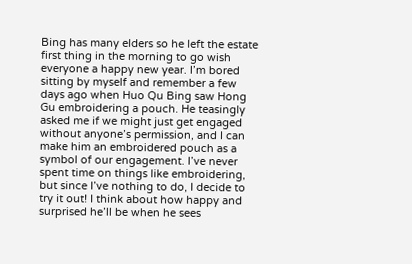Bing has many elders so he left the estate first thing in the morning to go wish everyone a happy new year. I’m bored sitting by myself and remember a few days ago when Huo Qu Bing saw Hong Gu embroidering a pouch. He teasingly asked me if we might just get engaged without anyone’s permission, and I can make him an embroidered pouch as a symbol of our engagement. I’ve never spent time on things like embroidering, but since I’ve nothing to do, I decide to try it out! I think about how happy and surprised he’ll be when he sees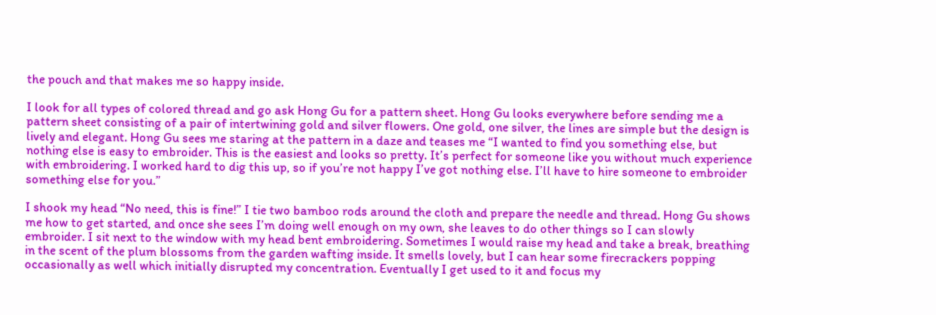the pouch and that makes me so happy inside.

I look for all types of colored thread and go ask Hong Gu for a pattern sheet. Hong Gu looks everywhere before sending me a pattern sheet consisting of a pair of intertwining gold and silver flowers. One gold, one silver, the lines are simple but the design is lively and elegant. Hong Gu sees me staring at the pattern in a daze and teases me “I wanted to find you something else, but nothing else is easy to embroider. This is the easiest and looks so pretty. It’s perfect for someone like you without much experience with embroidering. I worked hard to dig this up, so if you’re not happy I’ve got nothing else. I’ll have to hire someone to embroider something else for you.”

I shook my head “No need, this is fine!” I tie two bamboo rods around the cloth and prepare the needle and thread. Hong Gu shows me how to get started, and once she sees I’m doing well enough on my own, she leaves to do other things so I can slowly embroider. I sit next to the window with my head bent embroidering. Sometimes I would raise my head and take a break, breathing in the scent of the plum blossoms from the garden wafting inside. It smells lovely, but I can hear some firecrackers popping occasionally as well which initially disrupted my concentration. Eventually I get used to it and focus my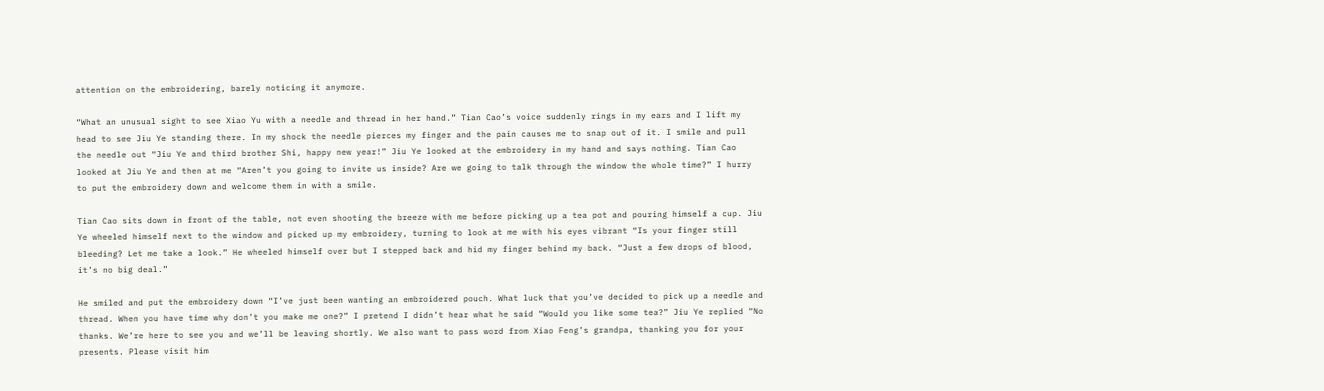attention on the embroidering, barely noticing it anymore.

“What an unusual sight to see Xiao Yu with a needle and thread in her hand.” Tian Cao’s voice suddenly rings in my ears and I lift my head to see Jiu Ye standing there. In my shock the needle pierces my finger and the pain causes me to snap out of it. I smile and pull the needle out “Jiu Ye and third brother Shi, happy new year!” Jiu Ye looked at the embroidery in my hand and says nothing. Tian Cao looked at Jiu Ye and then at me “Aren’t you going to invite us inside? Are we going to talk through the window the whole time?” I hurry to put the embroidery down and welcome them in with a smile.

Tian Cao sits down in front of the table, not even shooting the breeze with me before picking up a tea pot and pouring himself a cup. Jiu Ye wheeled himself next to the window and picked up my embroidery, turning to look at me with his eyes vibrant “Is your finger still bleeding? Let me take a look.” He wheeled himself over but I stepped back and hid my finger behind my back. “Just a few drops of blood, it’s no big deal.”

He smiled and put the embroidery down “I’ve just been wanting an embroidered pouch. What luck that you’ve decided to pick up a needle and thread. When you have time why don’t you make me one?” I pretend I didn’t hear what he said “Would you like some tea?” Jiu Ye replied “No thanks. We’re here to see you and we’ll be leaving shortly. We also want to pass word from Xiao Feng’s grandpa, thanking you for your presents. Please visit him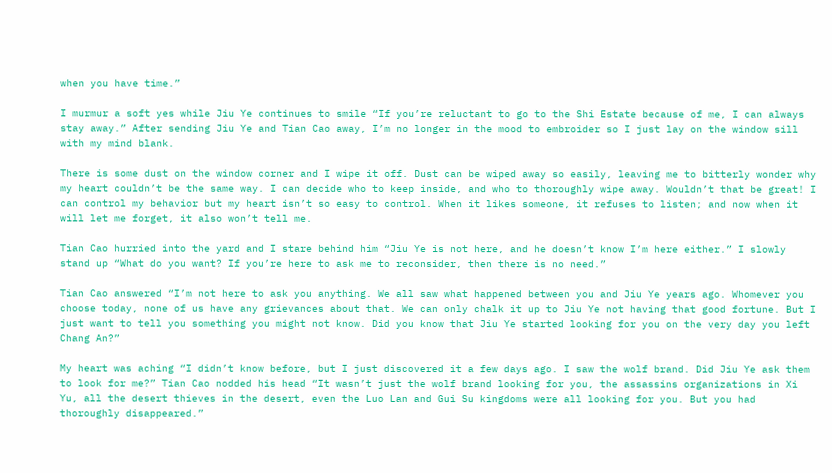when you have time.”

I murmur a soft yes while Jiu Ye continues to smile “If you’re reluctant to go to the Shi Estate because of me, I can always stay away.” After sending Jiu Ye and Tian Cao away, I’m no longer in the mood to embroider so I just lay on the window sill with my mind blank.

There is some dust on the window corner and I wipe it off. Dust can be wiped away so easily, leaving me to bitterly wonder why my heart couldn’t be the same way. I can decide who to keep inside, and who to thoroughly wipe away. Wouldn’t that be great! I can control my behavior but my heart isn’t so easy to control. When it likes someone, it refuses to listen; and now when it will let me forget, it also won’t tell me.

Tian Cao hurried into the yard and I stare behind him “Jiu Ye is not here, and he doesn’t know I’m here either.” I slowly stand up “What do you want? If you’re here to ask me to reconsider, then there is no need.”

Tian Cao answered “I’m not here to ask you anything. We all saw what happened between you and Jiu Ye years ago. Whomever you choose today, none of us have any grievances about that. We can only chalk it up to Jiu Ye not having that good fortune. But I just want to tell you something you might not know. Did you know that Jiu Ye started looking for you on the very day you left Chang An?”

My heart was aching “I didn’t know before, but I just discovered it a few days ago. I saw the wolf brand. Did Jiu Ye ask them to look for me?” Tian Cao nodded his head “It wasn’t just the wolf brand looking for you, the assassins organizations in Xi Yu, all the desert thieves in the desert, even the Luo Lan and Gui Su kingdoms were all looking for you. But you had thoroughly disappeared.”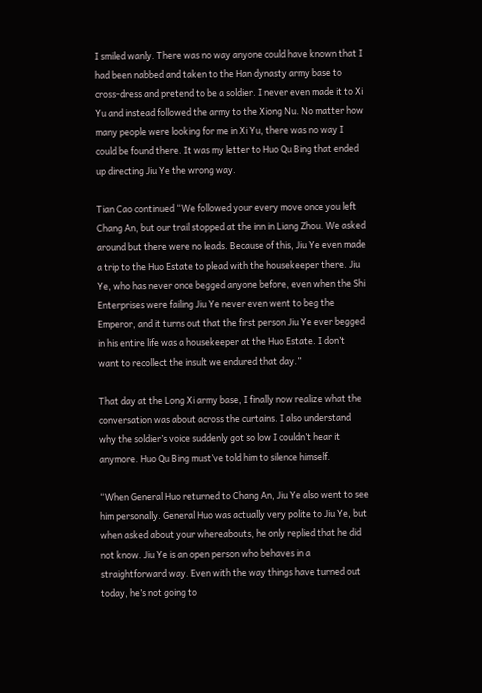I smiled wanly. There was no way anyone could have known that I had been nabbed and taken to the Han dynasty army base to cross-dress and pretend to be a soldier. I never even made it to Xi Yu and instead followed the army to the Xiong Nu. No matter how many people were looking for me in Xi Yu, there was no way I could be found there. It was my letter to Huo Qu Bing that ended up directing Jiu Ye the wrong way.

Tian Cao continued “We followed your every move once you left Chang An, but our trail stopped at the inn in Liang Zhou. We asked around but there were no leads. Because of this, Jiu Ye even made a trip to the Huo Estate to plead with the housekeeper there. Jiu Ye, who has never once begged anyone before, even when the Shi Enterprises were failing Jiu Ye never even went to beg the Emperor, and it turns out that the first person Jiu Ye ever begged in his entire life was a housekeeper at the Huo Estate. I don’t want to recollect the insult we endured that day.”

That day at the Long Xi army base, I finally now realize what the conversation was about across the curtains. I also understand why the soldier’s voice suddenly got so low I couldn’t hear it anymore. Huo Qu Bing must’ve told him to silence himself.

“When General Huo returned to Chang An, Jiu Ye also went to see him personally. General Huo was actually very polite to Jiu Ye, but when asked about your whereabouts, he only replied that he did not know. Jiu Ye is an open person who behaves in a straightforward way. Even with the way things have turned out today, he’s not going to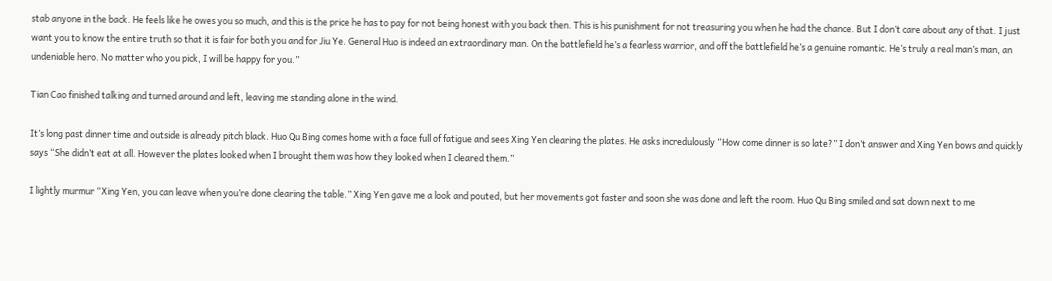stab anyone in the back. He feels like he owes you so much, and this is the price he has to pay for not being honest with you back then. This is his punishment for not treasuring you when he had the chance. But I don’t care about any of that. I just want you to know the entire truth so that it is fair for both you and for Jiu Ye. General Huo is indeed an extraordinary man. On the battlefield he’s a fearless warrior, and off the battlefield he’s a genuine romantic. He’s truly a real man’s man, an undeniable hero. No matter who you pick, I will be happy for you.”

Tian Cao finished talking and turned around and left, leaving me standing alone in the wind.

It’s long past dinner time and outside is already pitch black. Huo Qu Bing comes home with a face full of fatigue and sees Xing Yen clearing the plates. He asks incredulously “How come dinner is so late?” I don’t answer and Xing Yen bows and quickly says “She didn’t eat at all. However the plates looked when I brought them was how they looked when I cleared them.”

I lightly murmur “Xing Yen, you can leave when you’re done clearing the table.” Xing Yen gave me a look and pouted, but her movements got faster and soon she was done and left the room. Huo Qu Bing smiled and sat down next to me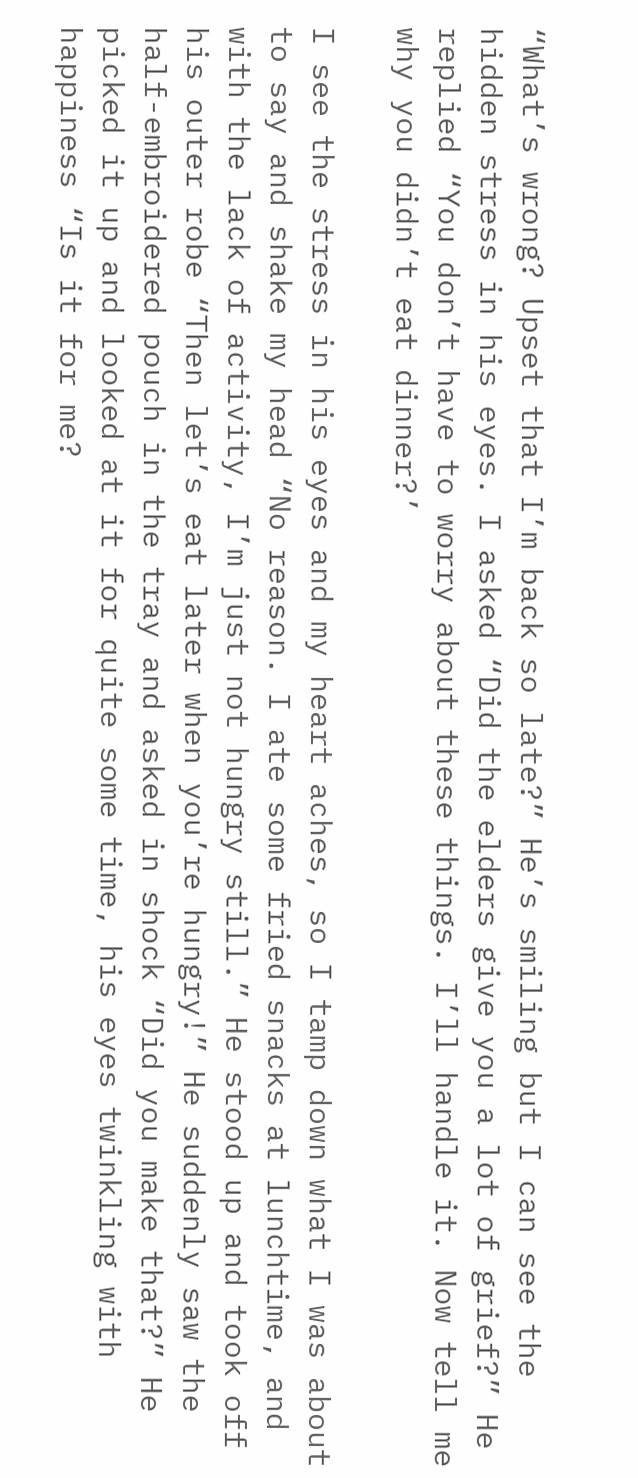“What’s wrong? Upset that I’m back so late?” He’s smiling but I can see the hidden stress in his eyes. I asked “Did the elders give you a lot of grief?” He replied “You don’t have to worry about these things. I’ll handle it. Now tell me why you didn’t eat dinner?’

I see the stress in his eyes and my heart aches, so I tamp down what I was about to say and shake my head “No reason. I ate some fried snacks at lunchtime, and with the lack of activity, I’m just not hungry still.” He stood up and took off his outer robe “Then let’s eat later when you’re hungry!” He suddenly saw the half-embroidered pouch in the tray and asked in shock “Did you make that?” He picked it up and looked at it for quite some time, his eyes twinkling with happiness “Is it for me?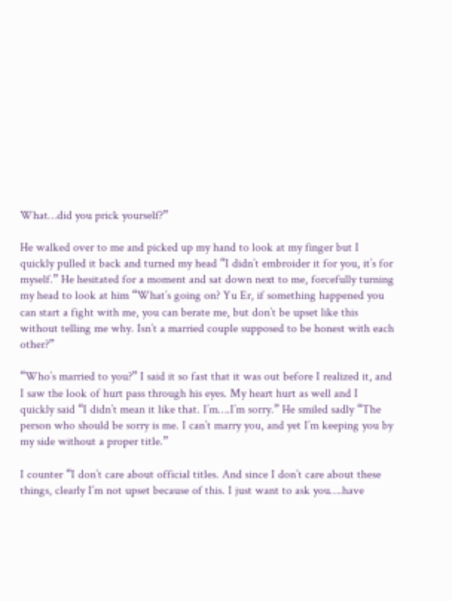What…did you prick yourself?”

He walked over to me and picked up my hand to look at my finger but I quickly pulled it back and turned my head “I didn’t embroider it for you, it’s for myself.” He hesitated for a moment and sat down next to me, forcefully turning my head to look at him “What’s going on? Yu Er, if something happened you can start a fight with me, you can berate me, but don’t be upset like this without telling me why. Isn’t a married couple supposed to be honest with each other?”

“Who’s married to you?” I said it so fast that it was out before I realized it, and I saw the look of hurt pass through his eyes. My heart hurt as well and I quickly said “I didn’t mean it like that. I’m….I’m sorry.” He smiled sadly “The person who should be sorry is me. I can’t marry you, and yet I’m keeping you by my side without a proper title.”

I counter “I don’t care about official titles. And since I don’t care about these things, clearly I’m not upset because of this. I just want to ask you….have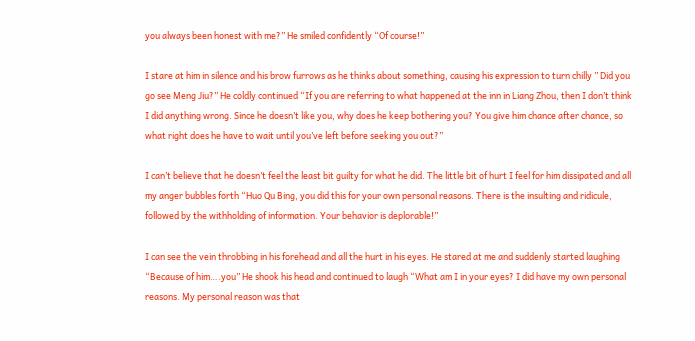you always been honest with me?” He smiled confidently “Of course!”

I stare at him in silence and his brow furrows as he thinks about something, causing his expression to turn chilly ” Did you go see Meng Jiu?” He coldly continued “If you are referring to what happened at the inn in Liang Zhou, then I don’t think I did anything wrong. Since he doesn’t like you, why does he keep bothering you? You give him chance after chance, so what right does he have to wait until you’ve left before seeking you out?”

I can’t believe that he doesn’t feel the least bit guilty for what he did. The little bit of hurt I feel for him dissipated and all my anger bubbles forth “Huo Qu Bing, you did this for your own personal reasons. There is the insulting and ridicule, followed by the withholding of information. Your behavior is deplorable!”

I can see the vein throbbing in his forehead and all the hurt in his eyes. He stared at me and suddenly started laughing “Because of him….you” He shook his head and continued to laugh “What am I in your eyes? I did have my own personal reasons. My personal reason was that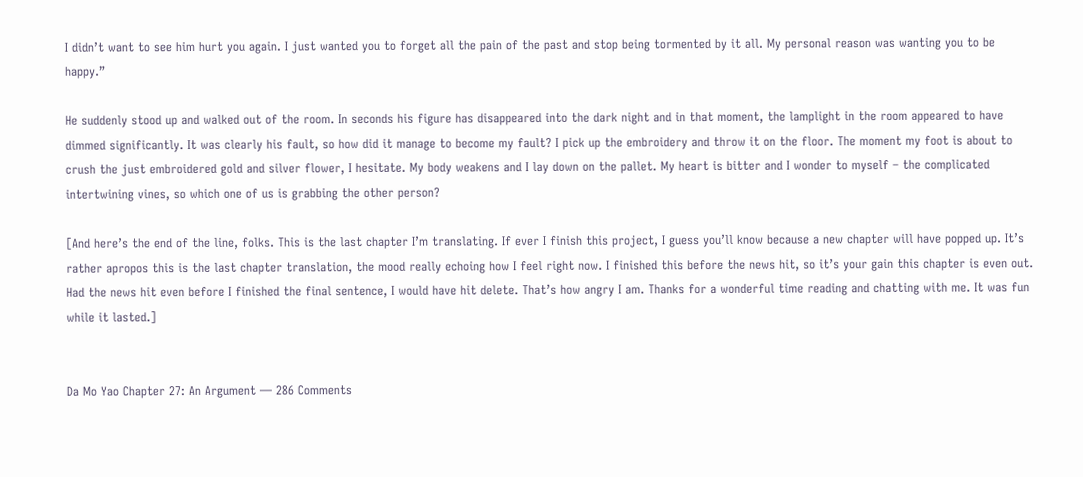I didn’t want to see him hurt you again. I just wanted you to forget all the pain of the past and stop being tormented by it all. My personal reason was wanting you to be happy.”

He suddenly stood up and walked out of the room. In seconds his figure has disappeared into the dark night and in that moment, the lamplight in the room appeared to have dimmed significantly. It was clearly his fault, so how did it manage to become my fault? I pick up the embroidery and throw it on the floor. The moment my foot is about to crush the just embroidered gold and silver flower, I hesitate. My body weakens and I lay down on the pallet. My heart is bitter and I wonder to myself – the complicated intertwining vines, so which one of us is grabbing the other person?

[And here’s the end of the line, folks. This is the last chapter I’m translating. If ever I finish this project, I guess you’ll know because a new chapter will have popped up. It’s rather apropos this is the last chapter translation, the mood really echoing how I feel right now. I finished this before the news hit, so it’s your gain this chapter is even out. Had the news hit even before I finished the final sentence, I would have hit delete. That’s how angry I am. Thanks for a wonderful time reading and chatting with me. It was fun while it lasted.]


Da Mo Yao Chapter 27: An Argument — 286 Comments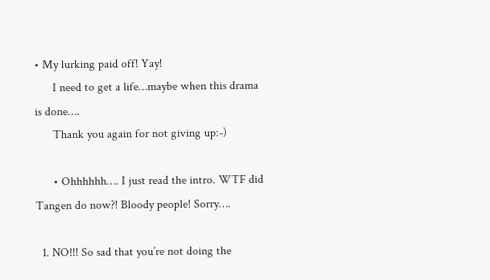• My lurking paid off! Yay!
      I need to get a life…maybe when this drama is done….
      Thank you again for not giving up:-)

      • Ohhhhhh…. I just read the intro. WTF did Tangen do now?! Bloody people! Sorry….

  1. NO!!! So sad that you’re not doing the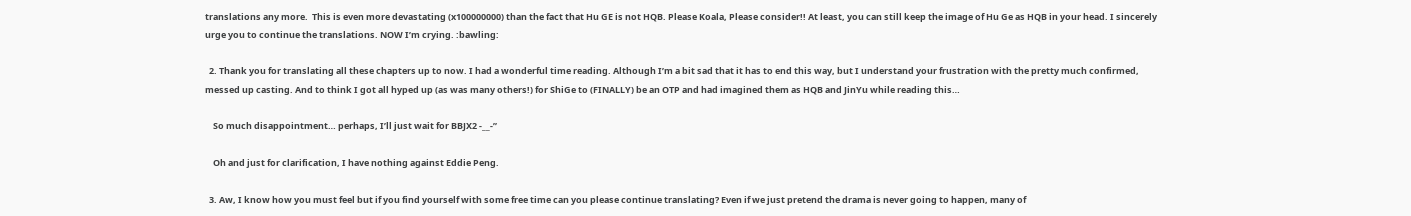translations any more.  This is even more devastating (x100000000) than the fact that Hu GE is not HQB. Please Koala, Please consider!! At least, you can still keep the image of Hu Ge as HQB in your head. I sincerely urge you to continue the translations. NOW I’m crying. :bawling:

  2. Thank you for translating all these chapters up to now. I had a wonderful time reading. Although I’m a bit sad that it has to end this way, but I understand your frustration with the pretty much confirmed, messed up casting. And to think I got all hyped up (as was many others!) for ShiGe to (FINALLY) be an OTP and had imagined them as HQB and JinYu while reading this…

    So much disappointment… perhaps, I’ll just wait for BBJX2 -__-”

    Oh and just for clarification, I have nothing against Eddie Peng.

  3. Aw, I know how you must feel but if you find yourself with some free time can you please continue translating? Even if we just pretend the drama is never going to happen, many of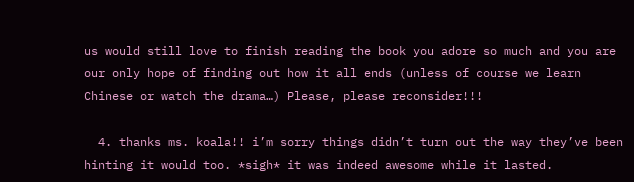us would still love to finish reading the book you adore so much and you are our only hope of finding out how it all ends (unless of course we learn Chinese or watch the drama…) Please, please reconsider!!!

  4. thanks ms. koala!! i’m sorry things didn’t turn out the way they’ve been hinting it would too. *sigh* it was indeed awesome while it lasted.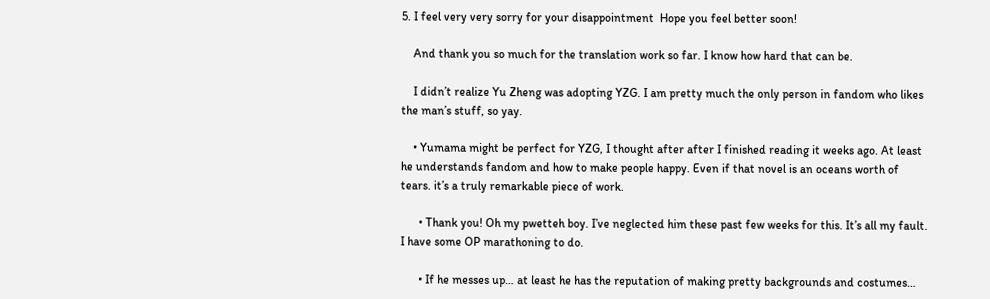5. I feel very very sorry for your disappointment  Hope you feel better soon!

    And thank you so much for the translation work so far. I know how hard that can be.

    I didn’t realize Yu Zheng was adopting YZG. I am pretty much the only person in fandom who likes the man’s stuff, so yay.

    • Yumama might be perfect for YZG, I thought after after I finished reading it weeks ago. At least he understands fandom and how to make people happy. Even if that novel is an oceans worth of tears. it’s a truly remarkable piece of work.

      • Thank you! Oh my pwetteh boy. I’ve neglected him these past few weeks for this. It’s all my fault. I have some OP marathoning to do.

      • If he messes up… at least he has the reputation of making pretty backgrounds and costumes…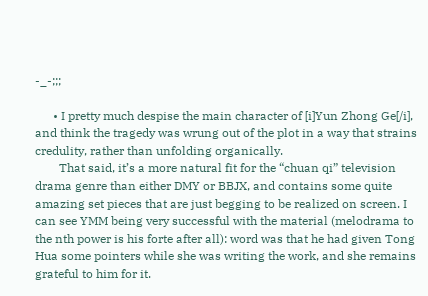-_-;;;

      • I pretty much despise the main character of [i]Yun Zhong Ge[/i], and think the tragedy was wrung out of the plot in a way that strains credulity, rather than unfolding organically.
        That said, it’s a more natural fit for the “chuan qi” television drama genre than either DMY or BBJX, and contains some quite amazing set pieces that are just begging to be realized on screen. I can see YMM being very successful with the material (melodrama to the nth power is his forte after all): word was that he had given Tong Hua some pointers while she was writing the work, and she remains grateful to him for it.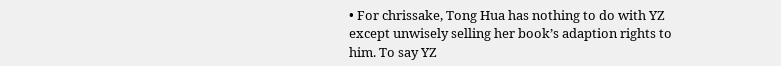• For chrissake, Tong Hua has nothing to do with YZ except unwisely selling her book’s adaption rights to him. To say YZ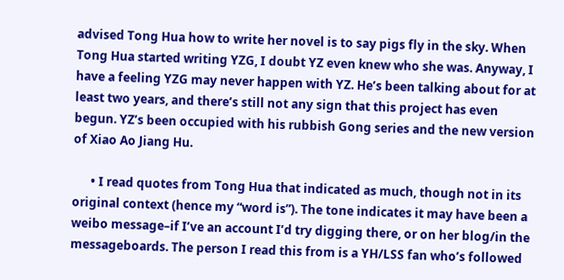advised Tong Hua how to write her novel is to say pigs fly in the sky. When Tong Hua started writing YZG, I doubt YZ even knew who she was. Anyway, I have a feeling YZG may never happen with YZ. He’s been talking about for at least two years, and there’s still not any sign that this project has even begun. YZ’s been occupied with his rubbish Gong series and the new version of Xiao Ao Jiang Hu.

      • I read quotes from Tong Hua that indicated as much, though not in its original context (hence my “word is”). The tone indicates it may have been a weibo message–if I’ve an account I’d try digging there, or on her blog/in the messageboards. The person I read this from is a YH/LSS fan who’s followed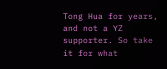Tong Hua for years, and not a YZ supporter. So take it for what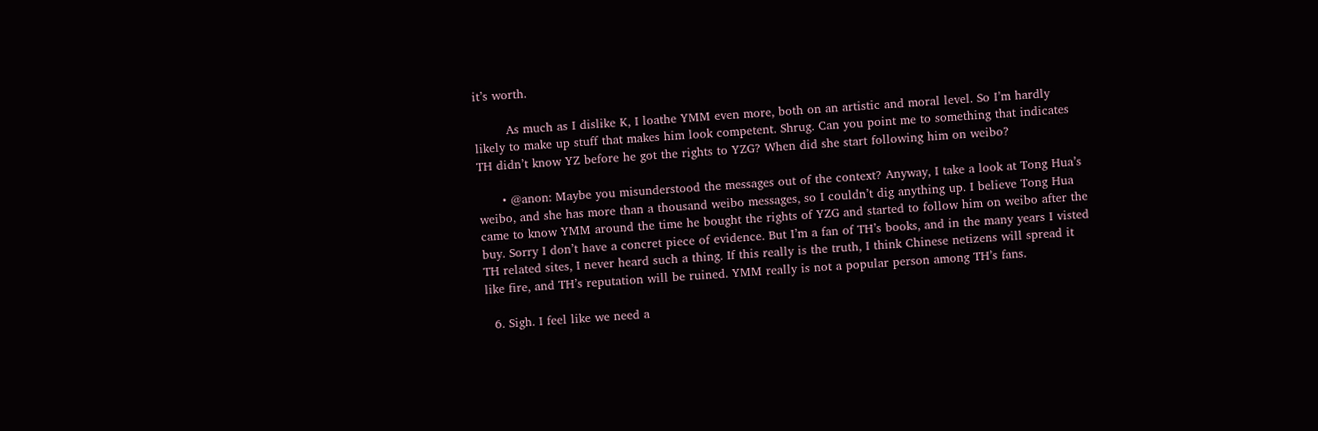it’s worth.

        As much as I dislike K, I loathe YMM even more, both on an artistic and moral level. So I’m hardly likely to make up stuff that makes him look competent. Shrug. Can you point me to something that indicates TH didn’t know YZ before he got the rights to YZG? When did she start following him on weibo?

      • @anon: Maybe you misunderstood the messages out of the context? Anyway, I take a look at Tong Hua’s weibo, and she has more than a thousand weibo messages, so I couldn’t dig anything up. I believe Tong Hua came to know YMM around the time he bought the rights of YZG and started to follow him on weibo after the buy. Sorry I don’t have a concret piece of evidence. But I’m a fan of TH’s books, and in the many years I visted TH related sites, I never heard such a thing. If this really is the truth, I think Chinese netizens will spread it like fire, and TH’s reputation will be ruined. YMM really is not a popular person among TH’s fans.

  6. Sigh. I feel like we need a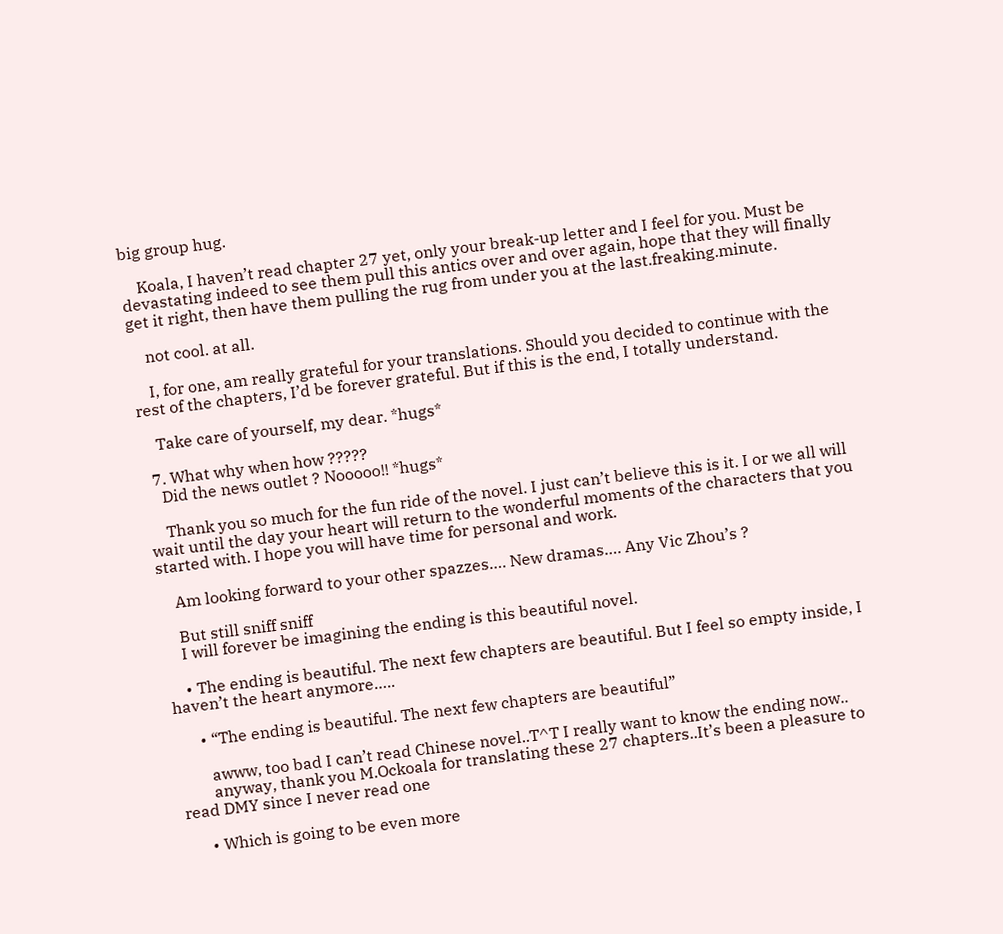big group hug.

    Koala, I haven’t read chapter 27 yet, only your break-up letter and I feel for you. Must be devastating indeed to see them pull this antics over and over again, hope that they will finally get it right, then have them pulling the rug from under you at the last.freaking.minute.

    not cool. at all.

    I, for one, am really grateful for your translations. Should you decided to continue with the rest of the chapters, I’d be forever grateful. But if this is the end, I totally understand.

    Take care of yourself, my dear. *hugs*

  7. What why when how ?????
    Did the news outlet ? Nooooo!! *hugs*

    Thank you so much for the fun ride of the novel. I just can’t believe this is it. I or we all will wait until the day your heart will return to the wonderful moments of the characters that you started with. I hope you will have time for personal and work.

    Am looking forward to your other spazzes…. New dramas…. Any Vic Zhou’s ?

    But still sniff sniff
    I will forever be imagining the ending is this beautiful novel.

    • The ending is beautiful. The next few chapters are beautiful. But I feel so empty inside, I haven’t the heart anymore…..

      • “The ending is beautiful. The next few chapters are beautiful”

        awww, too bad I can’t read Chinese novel..T^T I really want to know the ending now..
        anyway, thank you M.Ockoala for translating these 27 chapters..It’s been a pleasure to read DMY since I never read one

      • Which is going to be even more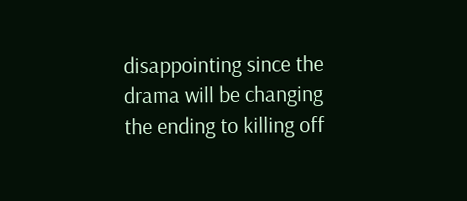disappointing since the drama will be changing the ending to killing off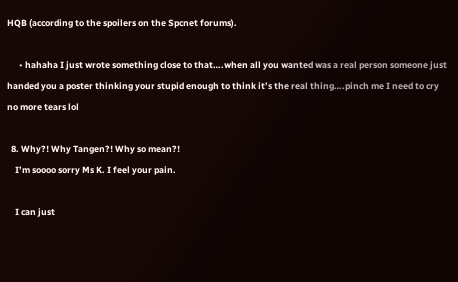HQB (according to the spoilers on the Spcnet forums).

      • hahaha I just wrote something close to that….when all you wanted was a real person someone just handed you a poster thinking your stupid enough to think it’s the real thing….pinch me I need to cry no more tears lol

  8. Why?! Why Tangen?! Why so mean?!
    I’m soooo sorry Ms K. I feel your pain.

    I can just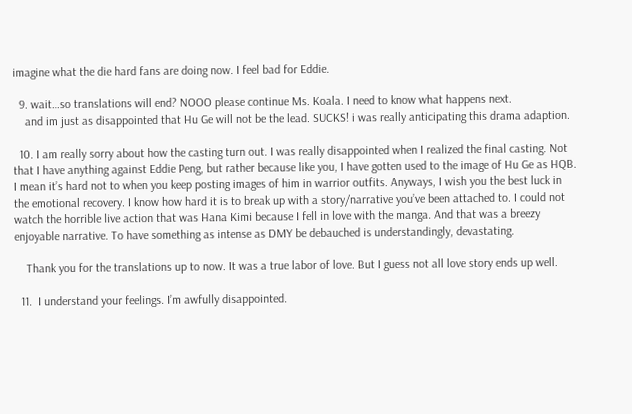imagine what the die hard fans are doing now. I feel bad for Eddie.

  9. wait…so translations will end? NOOO please continue Ms. Koala. I need to know what happens next.
    and im just as disappointed that Hu Ge will not be the lead. SUCKS! i was really anticipating this drama adaption.

  10. I am really sorry about how the casting turn out. I was really disappointed when I realized the final casting. Not that I have anything against Eddie Peng, but rather because like you, I have gotten used to the image of Hu Ge as HQB. I mean it’s hard not to when you keep posting images of him in warrior outfits. Anyways, I wish you the best luck in the emotional recovery. I know how hard it is to break up with a story/narrative you’ve been attached to. I could not watch the horrible live action that was Hana Kimi because I fell in love with the manga. And that was a breezy enjoyable narrative. To have something as intense as DMY be debauched is understandingly, devastating.

    Thank you for the translations up to now. It was a true labor of love. But I guess not all love story ends up well.

  11.  I understand your feelings. I’m awfully disappointed.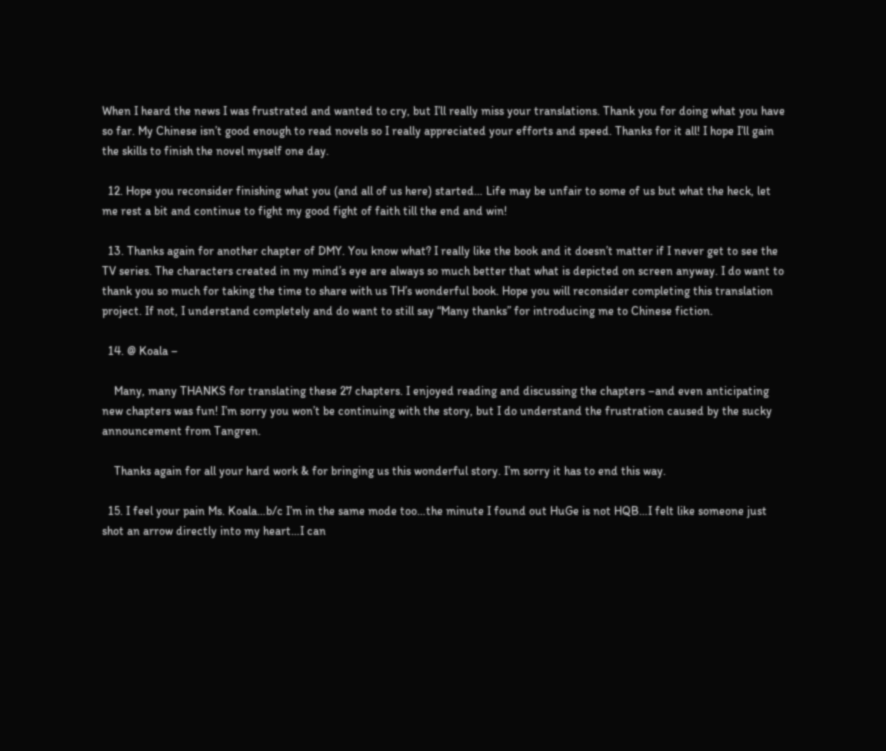When I heard the news I was frustrated and wanted to cry, but I’ll really miss your translations. Thank you for doing what you have so far. My Chinese isn’t good enough to read novels so I really appreciated your efforts and speed. Thanks for it all! I hope I’ll gain the skills to finish the novel myself one day.

  12. Hope you reconsider finishing what you (and all of us here) started… Life may be unfair to some of us but what the heck, let me rest a bit and continue to fight my good fight of faith till the end and win!

  13. Thanks again for another chapter of DMY. You know what? I really like the book and it doesn’t matter if I never get to see the TV series. The characters created in my mind’s eye are always so much better that what is depicted on screen anyway. I do want to thank you so much for taking the time to share with us TH’s wonderful book. Hope you will reconsider completing this translation project. If not, I understand completely and do want to still say “Many thanks” for introducing me to Chinese fiction.

  14. @ Koala –

    Many, many THANKS for translating these 27 chapters. I enjoyed reading and discussing the chapters –and even anticipating new chapters was fun! I’m sorry you won’t be continuing with the story, but I do understand the frustration caused by the sucky announcement from Tangren.

    Thanks again for all your hard work & for bringing us this wonderful story. I’m sorry it has to end this way.

  15. I feel your pain Ms. Koala…b/c I’m in the same mode too…the minute I found out HuGe is not HQB…I felt like someone just shot an arrow directly into my heart…I can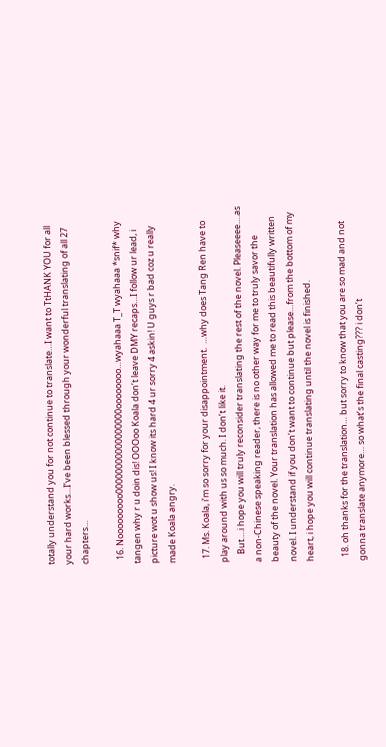totally understand you for not continue to translate…I want to TtHANK YOU for all your hard works…I’ve been blessed through your wonderful translating of all 27 chapters…

  16. Nooooooooo00000000000000000oooooooo…wyahaaa T_T wyahaaa *snif* why tangen why r u doin dis! OOOoo Koala don’t leave DMY recaps…I follow ur lead, i picture wot u show us! I know its hard 4 ur sorry 4 askin! U guys r bad coz u really made Koala angry.

  17. Ms. Koala, i’m so sorry for your disappointment.  …why does Tang Ren have to play around with us so much. I don’t like it.
    But….i hope you will truly reconsider translating the rest of the novel. Pleaseeee….as a non-Chinese speaking reader, there is no other way for me to truly savor the beauty of the novel. Your translation has allowed me to read this beautifully written novel. I understand if you don’t want to continue but please…from the bottom of my heart, i hope you will continue translating until the novel is finished.

  18. oh thanks for the translation… but sorry to know that you are so mad and not gonna translate anymore… so what’s the final casting??? i don’t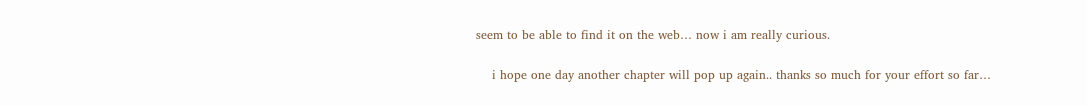seem to be able to find it on the web… now i am really curious.

    i hope one day another chapter will pop up again.. thanks so much for your effort so far…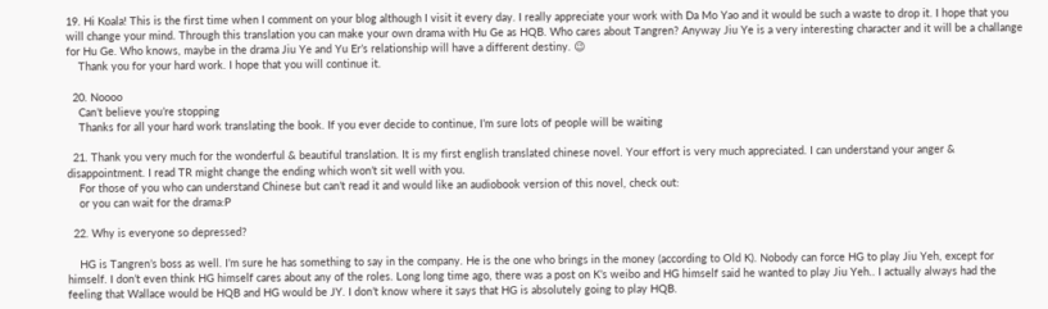19. Hi Koala! This is the first time when I comment on your blog although I visit it every day. I really appreciate your work with Da Mo Yao and it would be such a waste to drop it. I hope that you will change your mind. Through this translation you can make your own drama with Hu Ge as HQB. Who cares about Tangren? Anyway Jiu Ye is a very interesting character and it will be a challange for Hu Ge. Who knows, maybe in the drama Jiu Ye and Yu Er’s relationship will have a different destiny. 😉
    Thank you for your hard work. I hope that you will continue it.

  20. Noooo
    Can’t believe you’re stopping
    Thanks for all your hard work translating the book. If you ever decide to continue, I’m sure lots of people will be waiting

  21. Thank you very much for the wonderful & beautiful translation. It is my first english translated chinese novel. Your effort is very much appreciated. I can understand your anger & disappointment. I read TR might change the ending which won’t sit well with you.
    For those of you who can understand Chinese but can’t read it and would like an audiobook version of this novel, check out:
    or you can wait for the drama:P

  22. Why is everyone so depressed?

    HG is Tangren’s boss as well. I’m sure he has something to say in the company. He is the one who brings in the money (according to Old K). Nobody can force HG to play Jiu Yeh, except for himself. I don’t even think HG himself cares about any of the roles. Long long time ago, there was a post on K’s weibo and HG himself said he wanted to play Jiu Yeh.. I actually always had the feeling that Wallace would be HQB and HG would be JY. I don’t know where it says that HG is absolutely going to play HQB.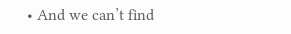• And we can’t find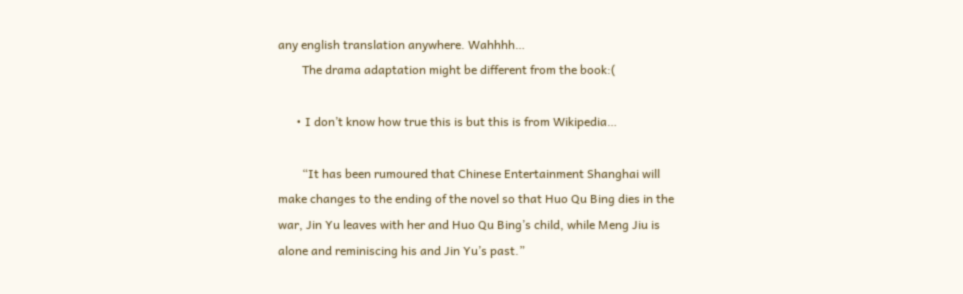any english translation anywhere. Wahhhh…
        The drama adaptation might be different from the book:(

      • I don’t know how true this is but this is from Wikipedia…

        “It has been rumoured that Chinese Entertainment Shanghai will make changes to the ending of the novel so that Huo Qu Bing dies in the war, Jin Yu leaves with her and Huo Qu Bing’s child, while Meng Jiu is alone and reminiscing his and Jin Yu’s past.”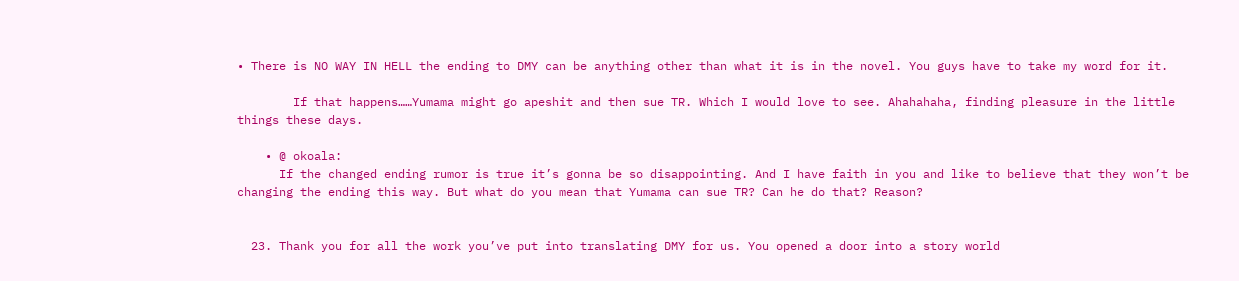• There is NO WAY IN HELL the ending to DMY can be anything other than what it is in the novel. You guys have to take my word for it.

        If that happens……Yumama might go apeshit and then sue TR. Which I would love to see. Ahahahaha, finding pleasure in the little things these days.

    • @ okoala:
      If the changed ending rumor is true it’s gonna be so disappointing. And I have faith in you and like to believe that they won’t be changing the ending this way. But what do you mean that Yumama can sue TR? Can he do that? Reason?


  23. Thank you for all the work you’ve put into translating DMY for us. You opened a door into a story world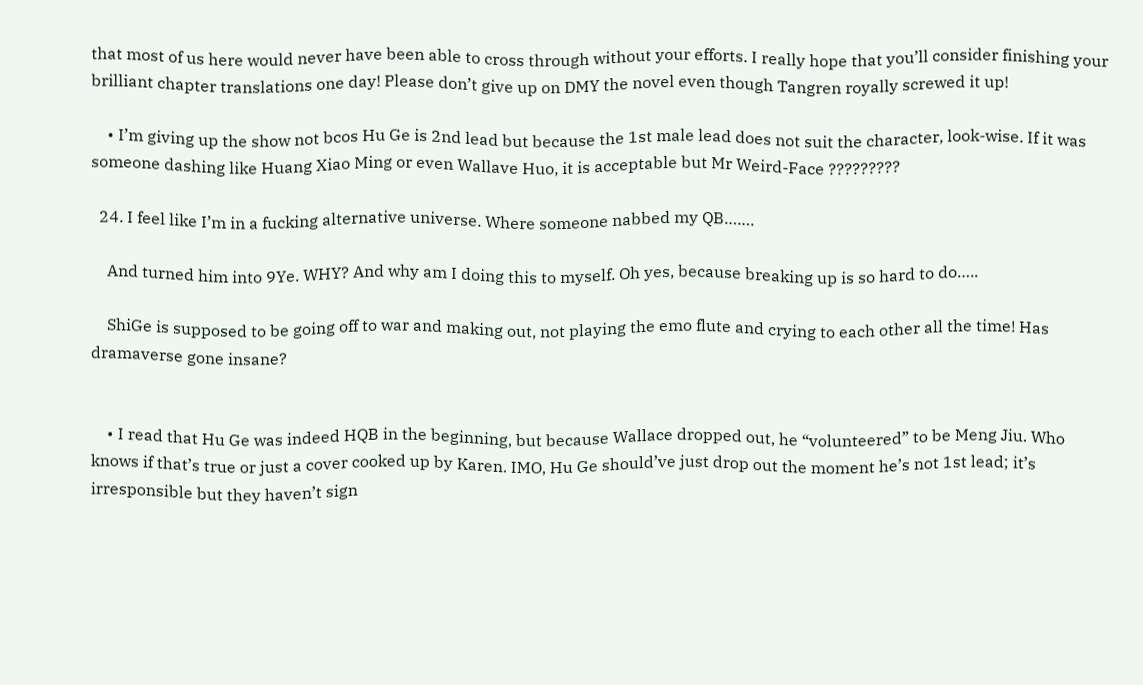that most of us here would never have been able to cross through without your efforts. I really hope that you’ll consider finishing your brilliant chapter translations one day! Please don’t give up on DMY the novel even though Tangren royally screwed it up!

    • I’m giving up the show not bcos Hu Ge is 2nd lead but because the 1st male lead does not suit the character, look-wise. If it was someone dashing like Huang Xiao Ming or even Wallave Huo, it is acceptable but Mr Weird-Face ?????????

  24. I feel like I’m in a fucking alternative universe. Where someone nabbed my QB…….

    And turned him into 9Ye. WHY? And why am I doing this to myself. Oh yes, because breaking up is so hard to do…..

    ShiGe is supposed to be going off to war and making out, not playing the emo flute and crying to each other all the time! Has dramaverse gone insane?


    • I read that Hu Ge was indeed HQB in the beginning, but because Wallace dropped out, he “volunteered” to be Meng Jiu. Who knows if that’s true or just a cover cooked up by Karen. IMO, Hu Ge should’ve just drop out the moment he’s not 1st lead; it’s irresponsible but they haven’t sign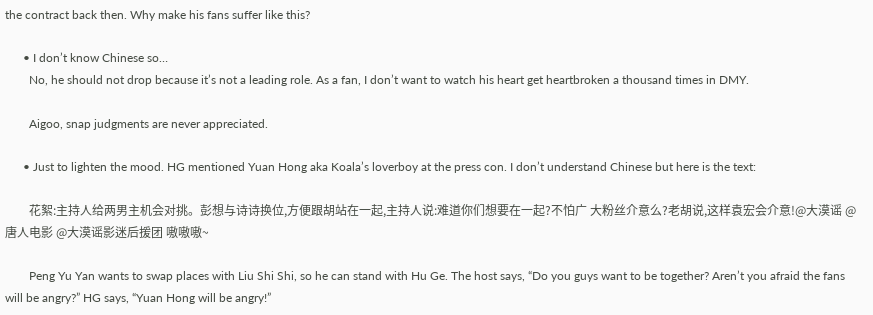the contract back then. Why make his fans suffer like this?

      • I don’t know Chinese so…
        No, he should not drop because it’s not a leading role. As a fan, I don’t want to watch his heart get heartbroken a thousand times in DMY.

        Aigoo, snap judgments are never appreciated.

      • Just to lighten the mood. HG mentioned Yuan Hong aka Koala’s loverboy at the press con. I don’t understand Chinese but here is the text:

        花絮:主持人给两男主机会对挑。彭想与诗诗换位,方便跟胡站在一起,主持人说:难道你们想要在一起?不怕广 大粉丝介意么?老胡说,这样袁宏会介意!@大漠谣 @唐人电影 @大漠谣影迷后援团 嗷嗷嗷~

        Peng Yu Yan wants to swap places with Liu Shi Shi, so he can stand with Hu Ge. The host says, “Do you guys want to be together? Aren’t you afraid the fans will be angry?” HG says, “Yuan Hong will be angry!”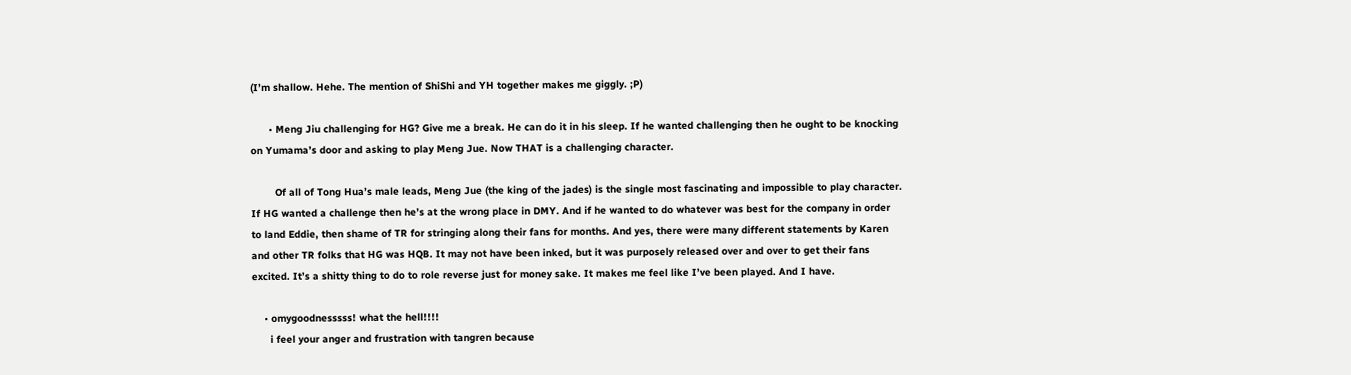(I’m shallow. Hehe. The mention of ShiShi and YH together makes me giggly. ;P)

      • Meng Jiu challenging for HG? Give me a break. He can do it in his sleep. If he wanted challenging then he ought to be knocking on Yumama’s door and asking to play Meng Jue. Now THAT is a challenging character.

        Of all of Tong Hua’s male leads, Meng Jue (the king of the jades) is the single most fascinating and impossible to play character. If HG wanted a challenge then he’s at the wrong place in DMY. And if he wanted to do whatever was best for the company in order to land Eddie, then shame of TR for stringing along their fans for months. And yes, there were many different statements by Karen and other TR folks that HG was HQB. It may not have been inked, but it was purposely released over and over to get their fans excited. It’s a shitty thing to do to role reverse just for money sake. It makes me feel like I’ve been played. And I have.

    • omygoodnesssss! what the hell!!!!
      i feel your anger and frustration with tangren because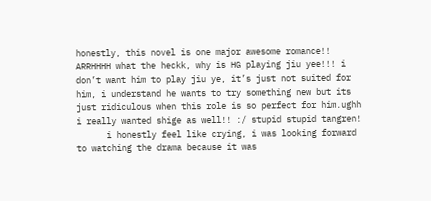honestly, this novel is one major awesome romance!! ARRHHHH what the heckk, why is HG playing jiu yee!!! i don’t want him to play jiu ye, it’s just not suited for him, i understand he wants to try something new but its just ridiculous when this role is so perfect for him.ughh i really wanted shige as well!! :/ stupid stupid tangren!
      i honestly feel like crying, i was looking forward to watching the drama because it was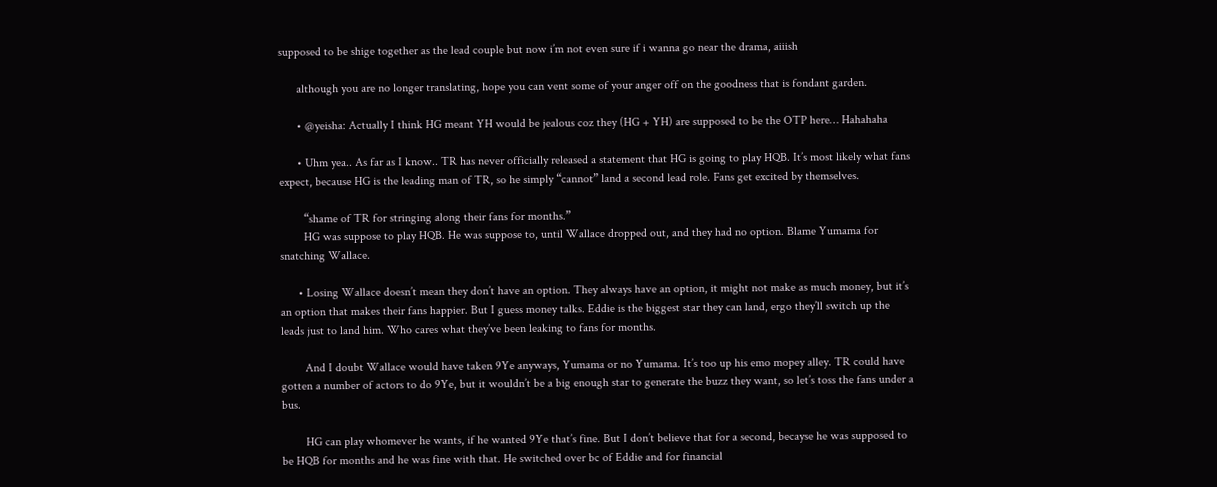supposed to be shige together as the lead couple but now i’m not even sure if i wanna go near the drama, aiiish

      although you are no longer translating, hope you can vent some of your anger off on the goodness that is fondant garden.

      • @yeisha: Actually I think HG meant YH would be jealous coz they (HG + YH) are supposed to be the OTP here… Hahahaha

      • Uhm yea.. As far as I know.. TR has never officially released a statement that HG is going to play HQB. It’s most likely what fans expect, because HG is the leading man of TR, so he simply “cannot” land a second lead role. Fans get excited by themselves.

        “shame of TR for stringing along their fans for months.”
        HG was suppose to play HQB. He was suppose to, until Wallace dropped out, and they had no option. Blame Yumama for snatching Wallace.

      • Losing Wallace doesn’t mean they don’t have an option. They always have an option, it might not make as much money, but it’s an option that makes their fans happier. But I guess money talks. Eddie is the biggest star they can land, ergo they’ll switch up the leads just to land him. Who cares what they’ve been leaking to fans for months.

        And I doubt Wallace would have taken 9Ye anyways, Yumama or no Yumama. It’s too up his emo mopey alley. TR could have gotten a number of actors to do 9Ye, but it wouldn’t be a big enough star to generate the buzz they want, so let’s toss the fans under a bus.

        HG can play whomever he wants, if he wanted 9Ye that’s fine. But I don’t believe that for a second, becayse he was supposed to be HQB for months and he was fine with that. He switched over bc of Eddie and for financial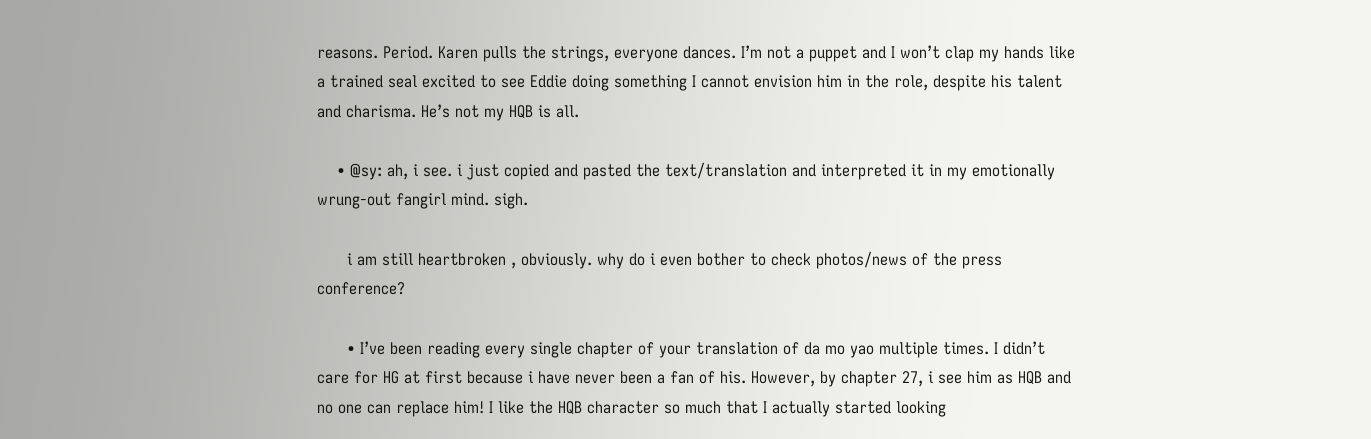reasons. Period. Karen pulls the strings, everyone dances. I’m not a puppet and I won’t clap my hands like a trained seal excited to see Eddie doing something I cannot envision him in the role, despite his talent and charisma. He’s not my HQB is all.

    • @sy: ah, i see. i just copied and pasted the text/translation and interpreted it in my emotionally wrung-out fangirl mind. sigh.

      i am still heartbroken , obviously. why do i even bother to check photos/news of the press conference?

      • I’ve been reading every single chapter of your translation of da mo yao multiple times. I didn’t care for HG at first because i have never been a fan of his. However, by chapter 27, i see him as HQB and no one can replace him! I like the HQB character so much that I actually started looking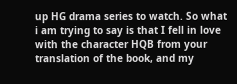up HG drama series to watch. So what i am trying to say is that I fell in love with the character HQB from your translation of the book, and my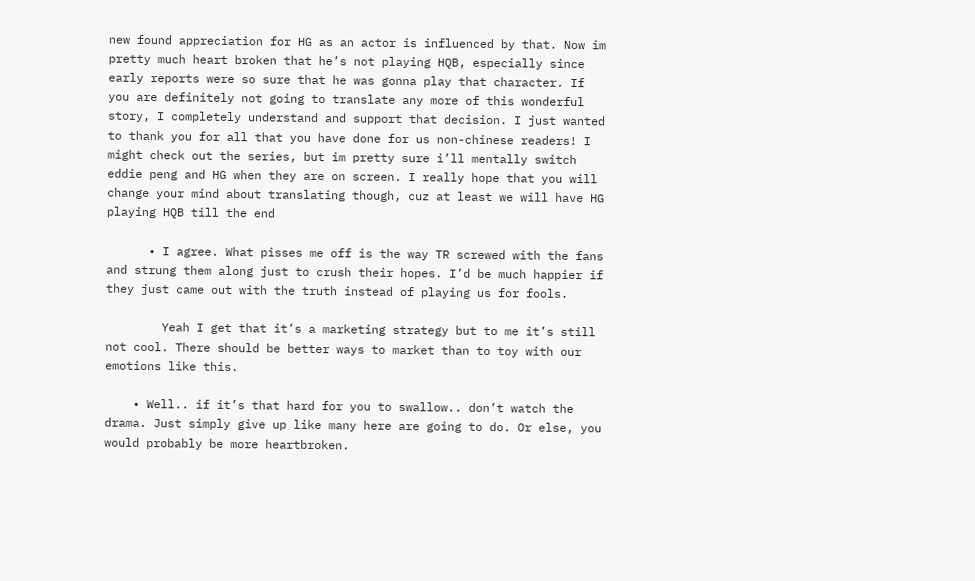new found appreciation for HG as an actor is influenced by that. Now im pretty much heart broken that he’s not playing HQB, especially since early reports were so sure that he was gonna play that character. If you are definitely not going to translate any more of this wonderful story, I completely understand and support that decision. I just wanted to thank you for all that you have done for us non-chinese readers! I might check out the series, but im pretty sure i’ll mentally switch eddie peng and HG when they are on screen. I really hope that you will change your mind about translating though, cuz at least we will have HG playing HQB till the end

      • I agree. What pisses me off is the way TR screwed with the fans and strung them along just to crush their hopes. I’d be much happier if they just came out with the truth instead of playing us for fools.

        Yeah I get that it’s a marketing strategy but to me it’s still not cool. There should be better ways to market than to toy with our emotions like this.

    • Well.. if it’s that hard for you to swallow.. don’t watch the drama. Just simply give up like many here are going to do. Or else, you would probably be more heartbroken.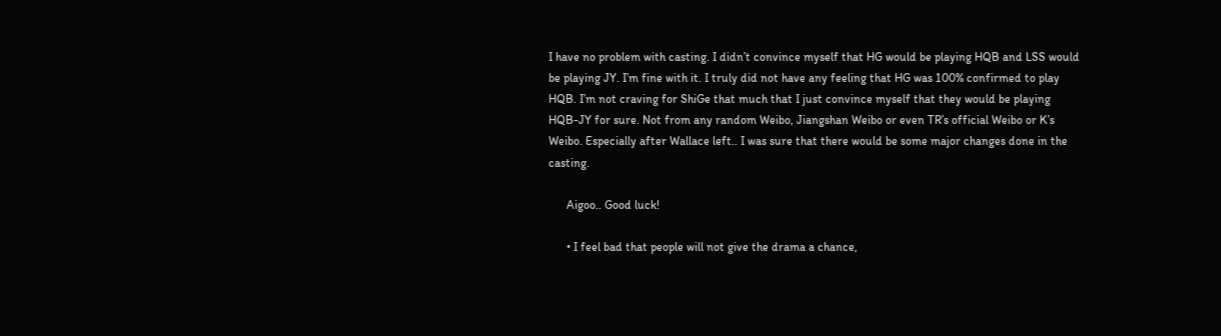I have no problem with casting. I didn’t convince myself that HG would be playing HQB and LSS would be playing JY. I’m fine with it. I truly did not have any feeling that HG was 100% confirmed to play HQB. I’m not craving for ShiGe that much that I just convince myself that they would be playing HQB-JY for sure. Not from any random Weibo, Jiangshan Weibo or even TR’s official Weibo or K’s Weibo. Especially after Wallace left.. I was sure that there would be some major changes done in the casting.

      Aigoo.. Good luck!

      • I feel bad that people will not give the drama a chance,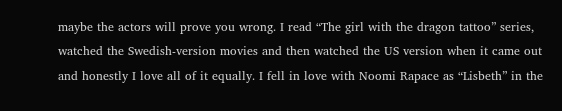maybe the actors will prove you wrong. I read “The girl with the dragon tattoo” series, watched the Swedish-version movies and then watched the US version when it came out and honestly I love all of it equally. I fell in love with Noomi Rapace as “Lisbeth” in the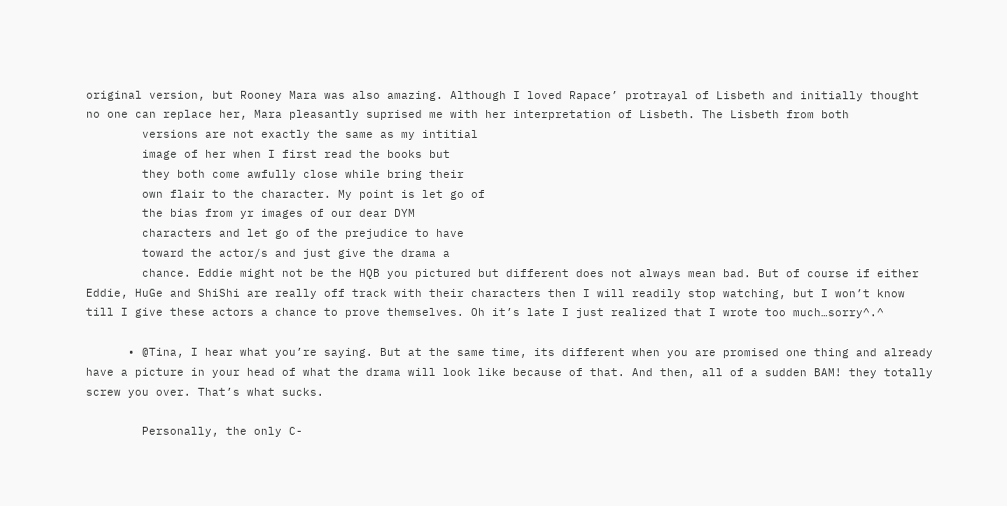original version, but Rooney Mara was also amazing. Although I loved Rapace’ protrayal of Lisbeth and initially thought no one can replace her, Mara pleasantly suprised me with her interpretation of Lisbeth. The Lisbeth from both
        versions are not exactly the same as my intitial
        image of her when I first read the books but
        they both come awfully close while bring their
        own flair to the character. My point is let go of
        the bias from yr images of our dear DYM
        characters and let go of the prejudice to have
        toward the actor/s and just give the drama a
        chance. Eddie might not be the HQB you pictured but different does not always mean bad. But of course if either Eddie, HuGe and ShiShi are really off track with their characters then I will readily stop watching, but I won’t know till I give these actors a chance to prove themselves. Oh it’s late I just realized that I wrote too much…sorry^.^

      • @Tina, I hear what you’re saying. But at the same time, its different when you are promised one thing and already have a picture in your head of what the drama will look like because of that. And then, all of a sudden BAM! they totally screw you over. That’s what sucks.

        Personally, the only C-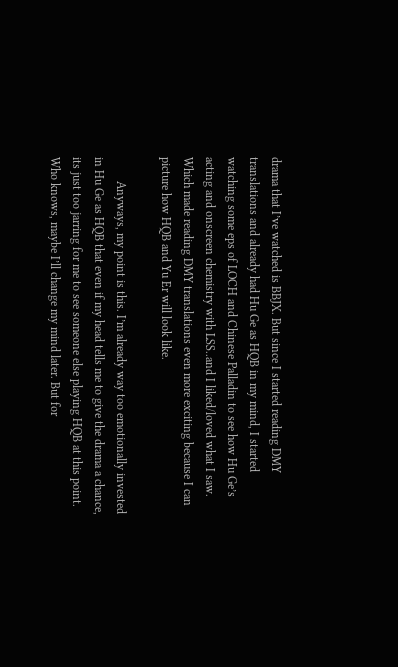drama that I’ve watched is BBJX. But since I started reading DMY translations and already had Hu Ge as HQB in my mind, I started watching some eps of LOCH and Chinese Palladin to see how Hu Ge’s acting and onscreen chemistry with LSS..and I liked/loved what I saw. Which made reading DMY translations even more exciting because I can picture how HQB and Yu Er will look like.

        Anyways, my point is this. I’m already way too emotionally invested in Hu Ge as HQB that even if my head tells me to give the drama a chance, its just too jarring for me to see someone else playing HQB at this point. Who knows, maybe I’ll change my mind later. But for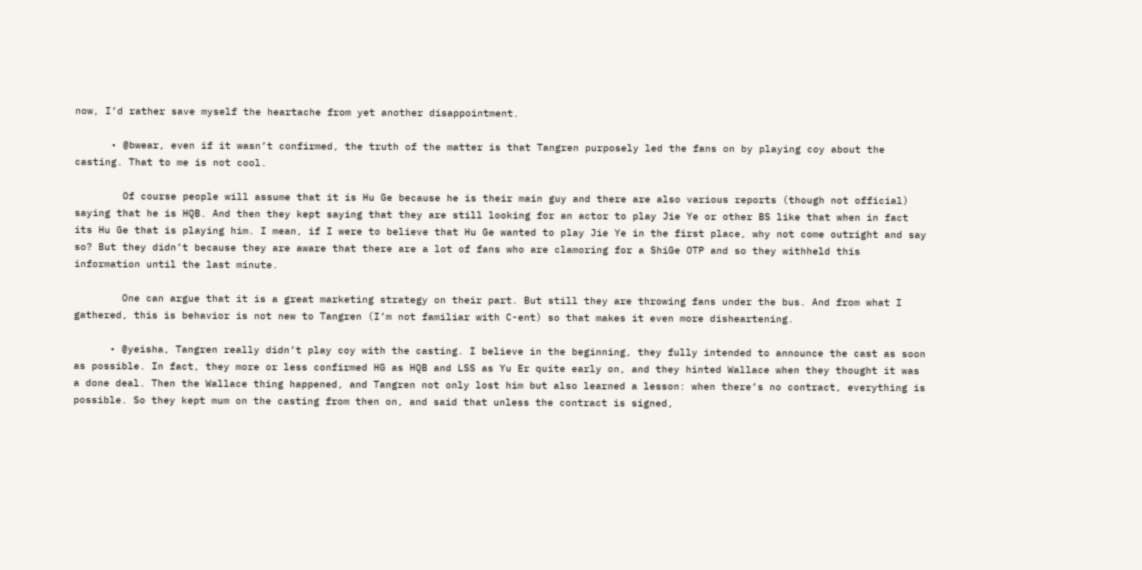now, I’d rather save myself the heartache from yet another disappointment.

      • @bwear, even if it wasn’t confirmed, the truth of the matter is that Tangren purposely led the fans on by playing coy about the casting. That to me is not cool.

        Of course people will assume that it is Hu Ge because he is their main guy and there are also various reports (though not official) saying that he is HQB. And then they kept saying that they are still looking for an actor to play Jie Ye or other BS like that when in fact its Hu Ge that is playing him. I mean, if I were to believe that Hu Ge wanted to play Jie Ye in the first place, why not come outright and say so? But they didn’t because they are aware that there are a lot of fans who are clamoring for a ShiGe OTP and so they withheld this information until the last minute.

        One can argue that it is a great marketing strategy on their part. But still they are throwing fans under the bus. And from what I gathered, this is behavior is not new to Tangren (I’m not familiar with C-ent) so that makes it even more disheartening.

      • @yeisha, Tangren really didn’t play coy with the casting. I believe in the beginning, they fully intended to announce the cast as soon as possible. In fact, they more or less confirmed HG as HQB and LSS as Yu Er quite early on, and they hinted Wallace when they thought it was a done deal. Then the Wallace thing happened, and Tangren not only lost him but also learned a lesson: when there’s no contract, everything is possible. So they kept mum on the casting from then on, and said that unless the contract is signed,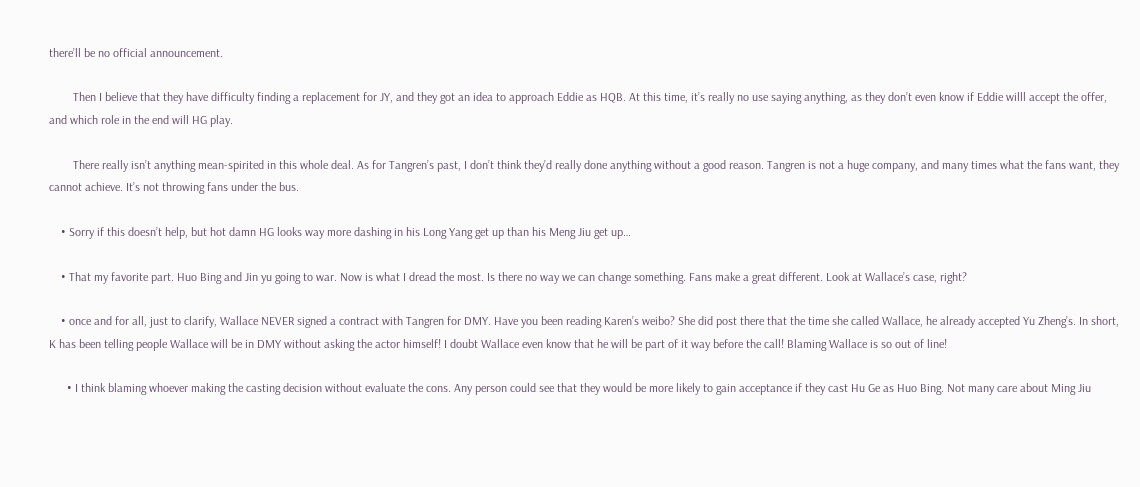there’ll be no official announcement.

        Then I believe that they have difficulty finding a replacement for JY, and they got an idea to approach Eddie as HQB. At this time, it’s really no use saying anything, as they don’t even know if Eddie willl accept the offer, and which role in the end will HG play.

        There really isn’t anything mean-spirited in this whole deal. As for Tangren’s past, I don’t think they’d really done anything without a good reason. Tangren is not a huge company, and many times what the fans want, they cannot achieve. It’s not throwing fans under the bus.

    • Sorry if this doesn’t help, but hot damn HG looks way more dashing in his Long Yang get up than his Meng Jiu get up…

    • That my favorite part. Huo Bing and Jin yu going to war. Now is what I dread the most. Is there no way we can change something. Fans make a great different. Look at Wallace’s case, right?

    • once and for all, just to clarify, Wallace NEVER signed a contract with Tangren for DMY. Have you been reading Karen’s weibo? She did post there that the time she called Wallace, he already accepted Yu Zheng’s. In short, K has been telling people Wallace will be in DMY without asking the actor himself! I doubt Wallace even know that he will be part of it way before the call! Blaming Wallace is so out of line!

      • I think blaming whoever making the casting decision without evaluate the cons. Any person could see that they would be more likely to gain acceptance if they cast Hu Ge as Huo Bing. Not many care about Ming Jiu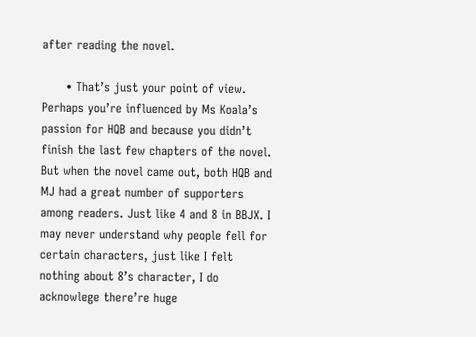after reading the novel.

      • That’s just your point of view. Perhaps you’re influenced by Ms Koala’s passion for HQB and because you didn’t finish the last few chapters of the novel. But when the novel came out, both HQB and MJ had a great number of supporters among readers. Just like 4 and 8 in BBJX. I may never understand why people fell for certain characters, just like I felt nothing about 8’s character, I do acknowlege there’re huge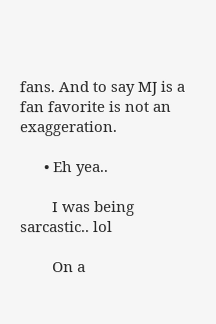fans. And to say MJ is a fan favorite is not an exaggeration.

      • Eh yea..

        I was being sarcastic.. lol

        On a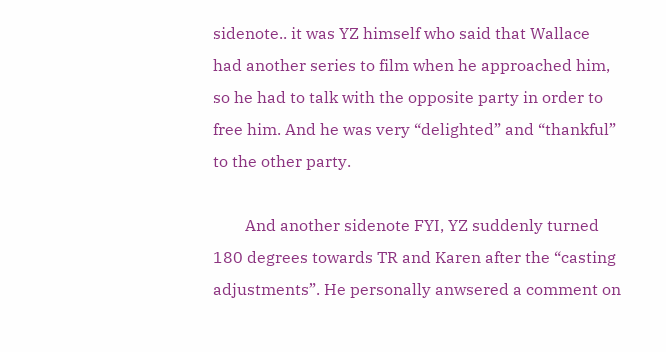sidenote.. it was YZ himself who said that Wallace had another series to film when he approached him, so he had to talk with the opposite party in order to free him. And he was very “delighted” and “thankful” to the other party.

        And another sidenote FYI, YZ suddenly turned 180 degrees towards TR and Karen after the “casting adjustments”. He personally anwsered a comment on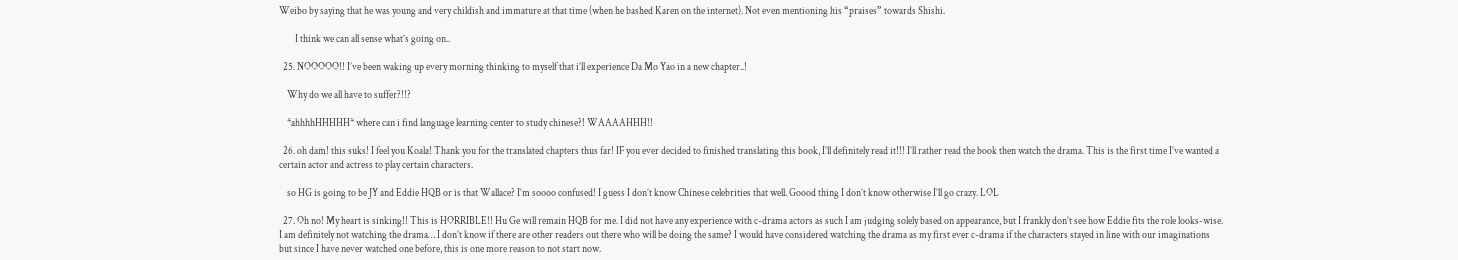Weibo by saying that he was young and very childish and immature at that time (when he bashed Karen on the internet). Not even mentioning his “praises” towards Shishi.

        I think we can all sense what’s going on..

  25. NOOOOO!! I’ve been waking up every morning thinking to myself that i’ll experience Da Mo Yao in a new chapter..!

    Why do we all have to suffer?!!?

    *ahhhhHHHHH* where can i find language learning center to study chinese?! WAAAAHHH!!

  26. oh dam! this suks! I feel you Koala! Thank you for the translated chapters thus far! IF you ever decided to finished translating this book, I’ll definitely read it!!! I’ll rather read the book then watch the drama. This is the first time I’ve wanted a certain actor and actress to play certain characters.

    so HG is going to be JY and Eddie HQB or is that Wallace? I’m soooo confused! I guess I don’t know Chinese celebrities that well. Goood thing I don’t know otherwise I’ll go crazy. LOL

  27. Oh no! My heart is sinking!! This is HORRIBLE!! Hu Ge will remain HQB for me. I did not have any experience with c-drama actors as such I am judging solely based on appearance, but I frankly don’t see how Eddie fits the role looks-wise. I am definitely not watching the drama… I don’t know if there are other readers out there who will be doing the same? I would have considered watching the drama as my first ever c-drama if the characters stayed in line with our imaginations but since I have never watched one before, this is one more reason to not start now.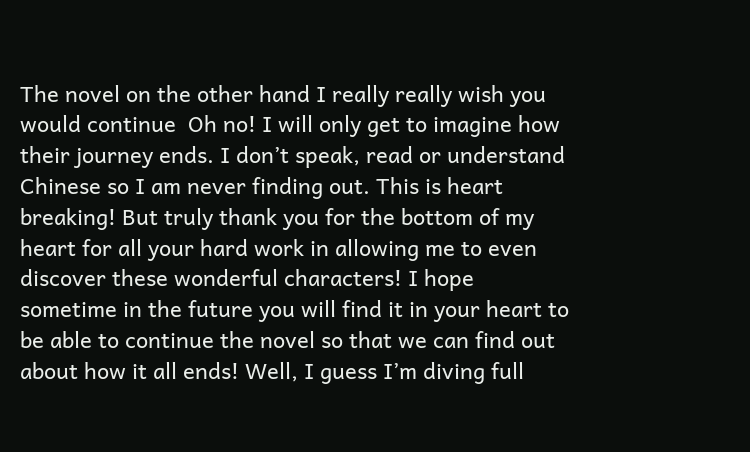The novel on the other hand I really really wish you would continue  Oh no! I will only get to imagine how their journey ends. I don’t speak, read or understand Chinese so I am never finding out. This is heart breaking! But truly thank you for the bottom of my heart for all your hard work in allowing me to even discover these wonderful characters! I hope sometime in the future you will find it in your heart to be able to continue the novel so that we can find out about how it all ends! Well, I guess I’m diving full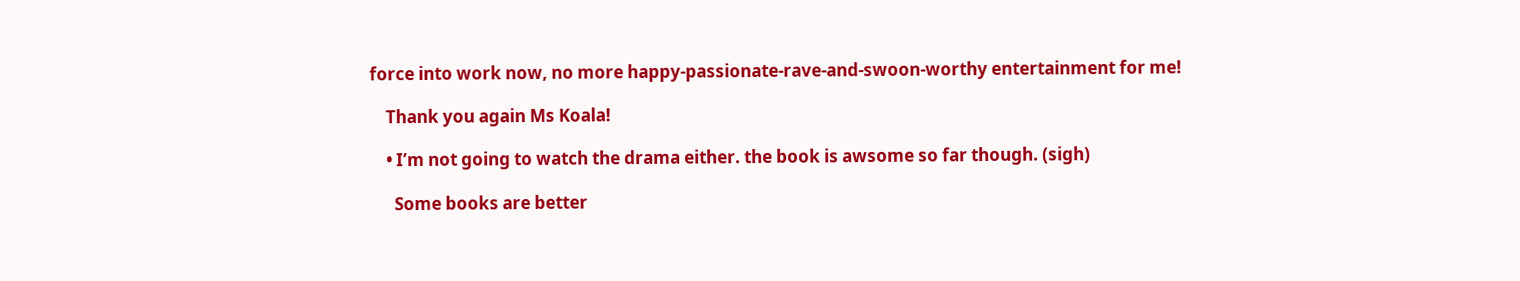force into work now, no more happy-passionate-rave-and-swoon-worthy entertainment for me!

    Thank you again Ms Koala!

    • I’m not going to watch the drama either. the book is awsome so far though. (sigh)

      Some books are better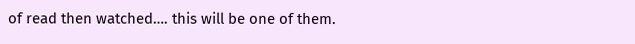of read then watched…. this will be one of them.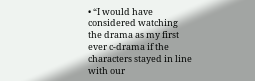• “I would have considered watching the drama as my first ever c-drama if the characters stayed in line with our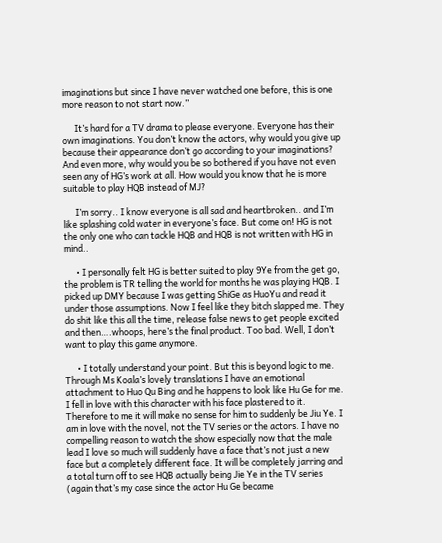imaginations but since I have never watched one before, this is one more reason to not start now.”

      It’s hard for a TV drama to please everyone. Everyone has their own imaginations. You don’t know the actors, why would you give up because their appearance don’t go according to your imaginations? And even more, why would you be so bothered if you have not even seen any of HG’s work at all. How would you know that he is more suitable to play HQB instead of MJ?

      I’m sorry.. I know everyone is all sad and heartbroken.. and I’m like splashing cold water in everyone’s face. But come on! HG is not the only one who can tackle HQB and HQB is not written with HG in mind..

      • I personally felt HG is better suited to play 9Ye from the get go, the problem is TR telling the world for months he was playing HQB. I picked up DMY because I was getting ShiGe as HuoYu and read it under those assumptions. Now I feel like they bitch slapped me. They do shit like this all the time, release false news to get people excited and then….whoops, here’s the final product. Too bad. Well, I don’t want to play this game anymore.

      • I totally understand your point. But this is beyond logic to me. Through Ms Koala’s lovely translations I have an emotional attachment to Huo Qu Bing and he happens to look like Hu Ge for me. I fell in love with this character with his face plastered to it. Therefore to me it will make no sense for him to suddenly be Jiu Ye. I am in love with the novel, not the TV series or the actors. I have no compelling reason to watch the show especially now that the male lead I love so much will suddenly have a face that’s not just a new face but a completely different face. It will be completely jarring and a total turn off to see HQB actually being Jie Ye in the TV series (again that’s my case since the actor Hu Ge became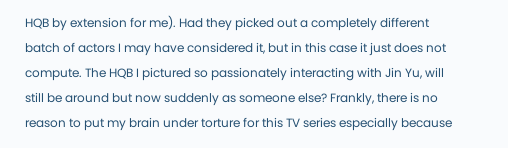HQB by extension for me). Had they picked out a completely different batch of actors I may have considered it, but in this case it just does not compute. The HQB I pictured so passionately interacting with Jin Yu, will still be around but now suddenly as someone else? Frankly, there is no reason to put my brain under torture for this TV series especially because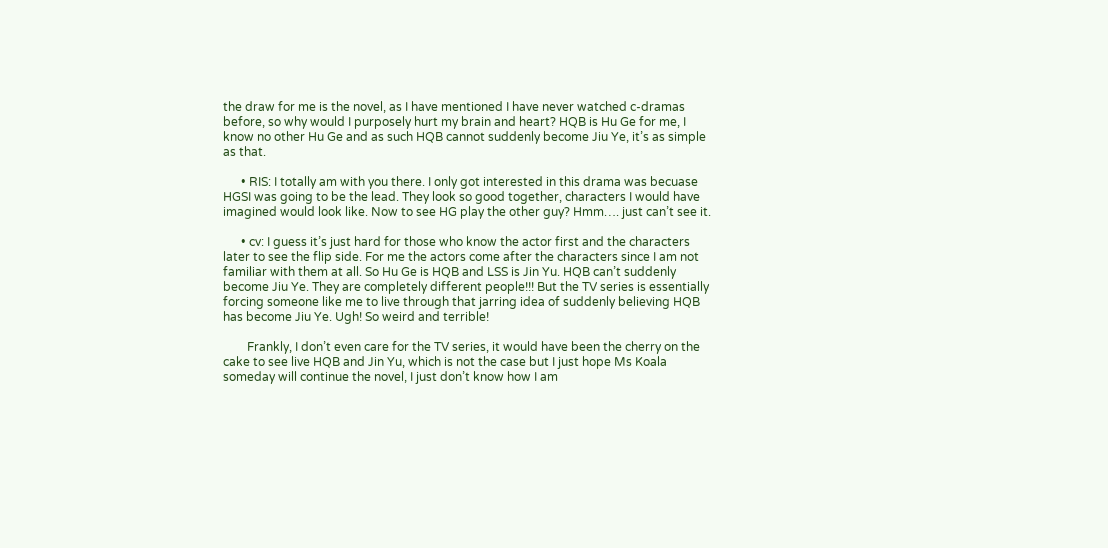the draw for me is the novel, as I have mentioned I have never watched c-dramas before, so why would I purposely hurt my brain and heart? HQB is Hu Ge for me, I know no other Hu Ge and as such HQB cannot suddenly become Jiu Ye, it’s as simple as that.

      • RIS: I totally am with you there. I only got interested in this drama was becuase HGSI was going to be the lead. They look so good together, characters I would have imagined would look like. Now to see HG play the other guy? Hmm…. just can’t see it.

      • cv: I guess it’s just hard for those who know the actor first and the characters later to see the flip side. For me the actors come after the characters since I am not familiar with them at all. So Hu Ge is HQB and LSS is Jin Yu. HQB can’t suddenly become Jiu Ye. They are completely different people!!! But the TV series is essentially forcing someone like me to live through that jarring idea of suddenly believing HQB has become Jiu Ye. Ugh! So weird and terrible!

        Frankly, I don’t even care for the TV series, it would have been the cherry on the cake to see live HQB and Jin Yu, which is not the case but I just hope Ms Koala someday will continue the novel, I just don’t know how I am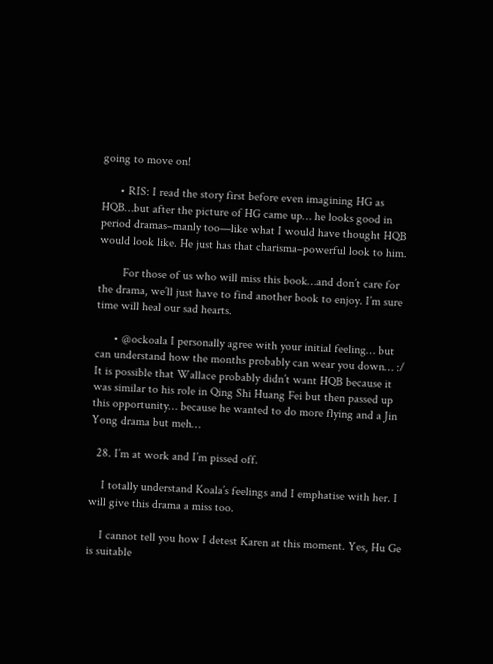going to move on!

      • RIS: I read the story first before even imagining HG as HQB…but after the picture of HG came up… he looks good in period dramas–manly too—like what I would have thought HQB would look like. He just has that charisma–powerful look to him.

        For those of us who will miss this book…and don’t care for the drama, we’ll just have to find another book to enjoy. I’m sure time will heal our sad hearts.

      • @ockoala I personally agree with your initial feeling… but can understand how the months probably can wear you down… :/ It is possible that Wallace probably didn’t want HQB because it was similar to his role in Qing Shi Huang Fei but then passed up this opportunity… because he wanted to do more flying and a Jin Yong drama but meh…

  28. I’m at work and I’m pissed off.

    I totally understand Koala’s feelings and I emphatise with her. I will give this drama a miss too.

    I cannot tell you how I detest Karen at this moment. Yes, Hu Ge is suitable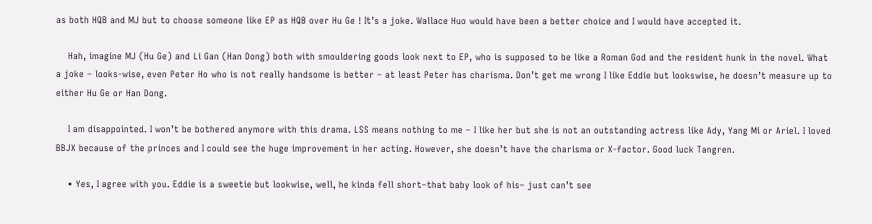as both HQB and MJ but to choose someone like EP as HQB over Hu Ge ! It’s a joke. Wallace Huo would have been a better choice and I would have accepted it.

    Hah, imagine MJ (Hu Ge) and Li Gan (Han Dong) both with smouldering goods look next to EP, who is supposed to be like a Roman God and the resident hunk in the novel. What a joke – looks-wise, even Peter Ho who is not really handsome is better – at least Peter has charisma. Don’t get me wrong I like Eddie but lookswise, he doesn’t measure up to either Hu Ge or Han Dong.

    I am disappointed. I won’t be bothered anymore with this drama. LSS means nothing to me – I like her but she is not an outstanding actress like Ady, Yang Mi or Ariel. I loved BBJX because of the princes and I could see the huge improvement in her acting. However, she doesn’t have the charisma or X-factor. Good luck Tangren.

    • Yes, I agree with you. Eddie is a sweetie but lookwise, well, he kinda fell short–that baby look of his– just can’t see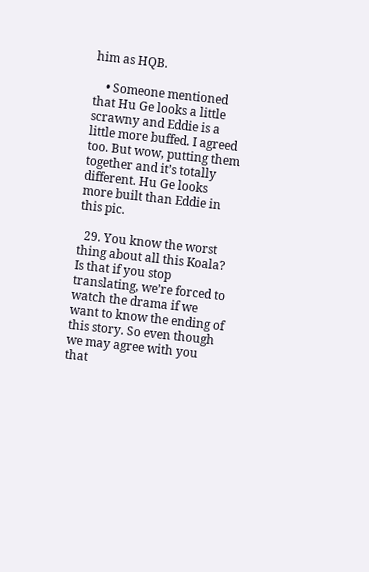him as HQB.

    • Someone mentioned that Hu Ge looks a little scrawny and Eddie is a little more buffed. I agreed too. But wow, putting them together and it’s totally different. Hu Ge looks more built than Eddie in this pic.

  29. You know the worst thing about all this Koala? Is that if you stop translating, we’re forced to watch the drama if we want to know the ending of this story. So even though we may agree with you that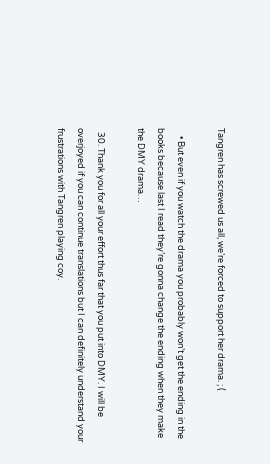Tangren has screwed us all, we’re forced to support her drama. ; (

    • But even if you watch the drama you probably won’t get the ending in the books because last I read they’re gonna change the ending when they make the DMY drama…

  30. Thank you for all your effort thus far that you put into DMY. I will be overjoyed if you can continue translations but I can definitely understand your frustrations with Tangren playing coy.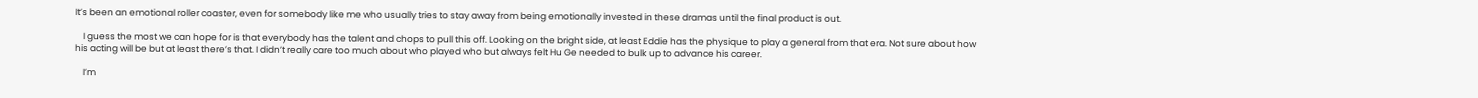It’s been an emotional roller coaster, even for somebody like me who usually tries to stay away from being emotionally invested in these dramas until the final product is out.

    I guess the most we can hope for is that everybody has the talent and chops to pull this off. Looking on the bright side, at least Eddie has the physique to play a general from that era. Not sure about how his acting will be but at least there’s that. I didn’t really care too much about who played who but always felt Hu Ge needed to bulk up to advance his career.

    I’m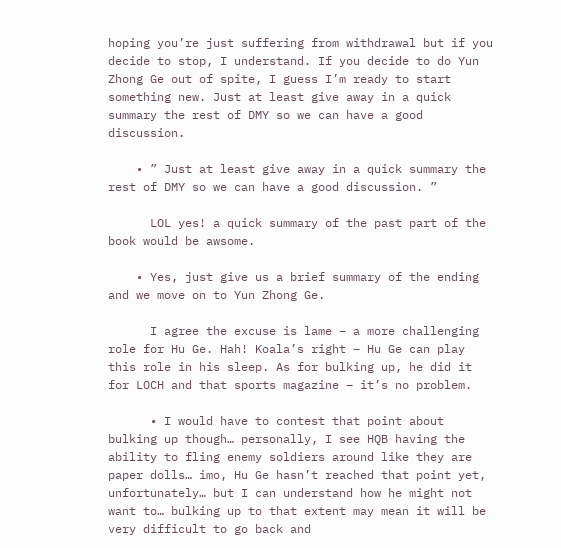hoping you’re just suffering from withdrawal but if you decide to stop, I understand. If you decide to do Yun Zhong Ge out of spite, I guess I’m ready to start something new. Just at least give away in a quick summary the rest of DMY so we can have a good discussion.

    • ” Just at least give away in a quick summary the rest of DMY so we can have a good discussion. ”

      LOL yes! a quick summary of the past part of the book would be awsome.

    • Yes, just give us a brief summary of the ending and we move on to Yun Zhong Ge.

      I agree the excuse is lame – a more challenging role for Hu Ge. Hah! Koala’s right – Hu Ge can play this role in his sleep. As for bulking up, he did it for LOCH and that sports magazine – it’s no problem.

      • I would have to contest that point about bulking up though… personally, I see HQB having the ability to fling enemy soldiers around like they are paper dolls… imo, Hu Ge hasn’t reached that point yet, unfortunately… but I can understand how he might not want to… bulking up to that extent may mean it will be very difficult to go back and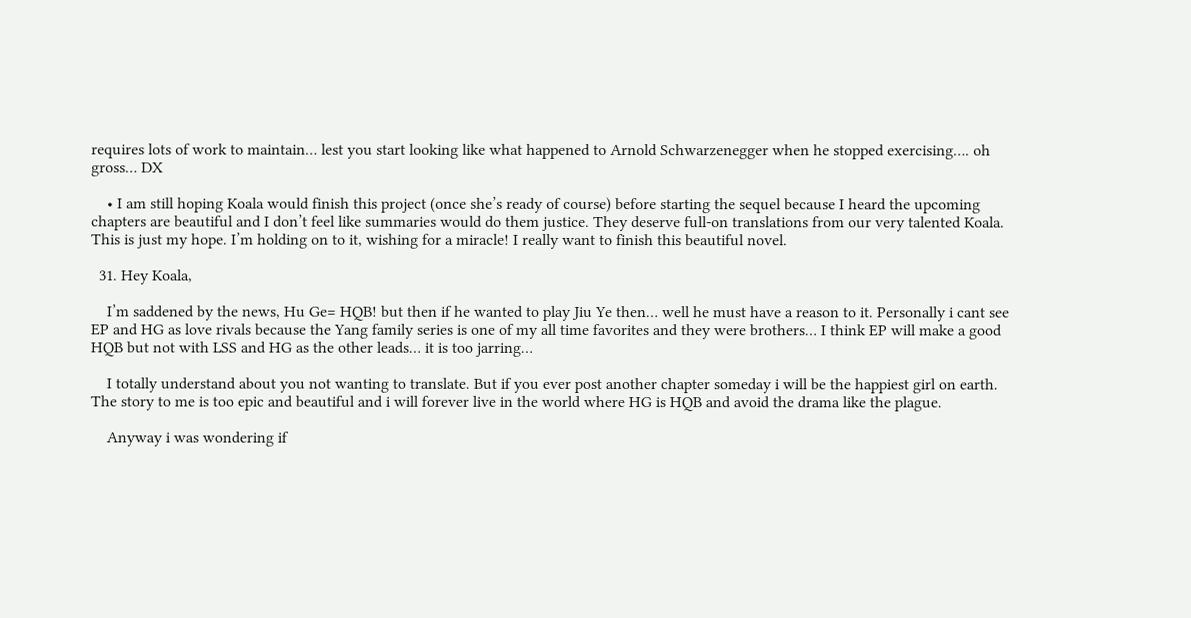requires lots of work to maintain… lest you start looking like what happened to Arnold Schwarzenegger when he stopped exercising…. oh gross… DX

    • I am still hoping Koala would finish this project (once she’s ready of course) before starting the sequel because I heard the upcoming chapters are beautiful and I don’t feel like summaries would do them justice. They deserve full-on translations from our very talented Koala. This is just my hope. I’m holding on to it, wishing for a miracle! I really want to finish this beautiful novel.

  31. Hey Koala,

    I’m saddened by the news, Hu Ge= HQB! but then if he wanted to play Jiu Ye then… well he must have a reason to it. Personally i cant see EP and HG as love rivals because the Yang family series is one of my all time favorites and they were brothers… I think EP will make a good HQB but not with LSS and HG as the other leads… it is too jarring…

    I totally understand about you not wanting to translate. But if you ever post another chapter someday i will be the happiest girl on earth. The story to me is too epic and beautiful and i will forever live in the world where HG is HQB and avoid the drama like the plague.

    Anyway i was wondering if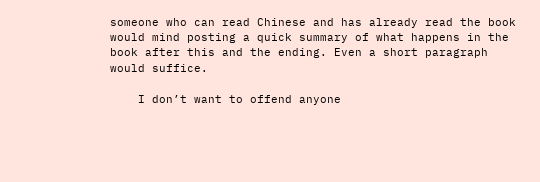someone who can read Chinese and has already read the book would mind posting a quick summary of what happens in the book after this and the ending. Even a short paragraph would suffice.

    I don’t want to offend anyone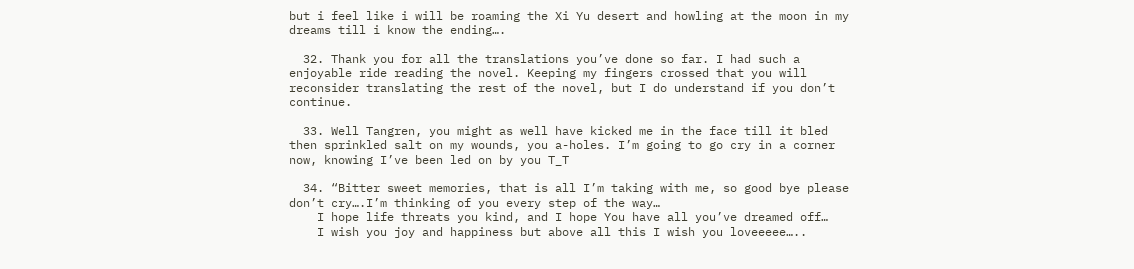but i feel like i will be roaming the Xi Yu desert and howling at the moon in my dreams till i know the ending….

  32. Thank you for all the translations you’ve done so far. I had such a enjoyable ride reading the novel. Keeping my fingers crossed that you will reconsider translating the rest of the novel, but I do understand if you don’t continue.

  33. Well Tangren, you might as well have kicked me in the face till it bled then sprinkled salt on my wounds, you a-holes. I’m going to go cry in a corner now, knowing I’ve been led on by you T_T

  34. “Bitter sweet memories, that is all I’m taking with me, so good bye please don’t cry….I’m thinking of you every step of the way…
    I hope life threats you kind, and I hope You have all you’ve dreamed off…
    I wish you joy and happiness but above all this I wish you loveeeee…..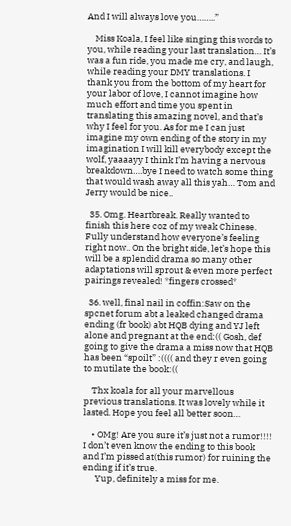And I will always love you……..”

    Miss Koala, I feel like singing this words to you, while reading your last translation… It’s was a fun ride, you made me cry, and laugh, while reading your DMY translations. I thank you from the bottom of my heart for your labor of love, I cannot imagine how much effort and time you spent in translating this amazing novel, and that’s why I feel for you. As for me I can just imagine my own ending of the story in my imagination I will kill everybody except the wolf, yaaaayy I think I’m having a nervous breakdown….bye I need to watch some thing that would wash away all this yah… Tom and Jerry would be nice..

  35. Omg. Heartbreak. Really wanted to finish this here coz of my weak Chinese. Fully understand how everyone’s feeling right now.. On the bright side, let’s hope this will be a splendid drama so many other adaptations will sprout & even more perfect pairings revealed! *fingers crossed*

  36. well, final nail in coffin:Saw on the spcnet forum abt a leaked changed drama ending (fr book) abt HQB dying and YJ left alone and pregnant at the end:(( Gosh, def going to give the drama a miss now that HQB has been “spoilt” :(((( and they r even going to mutilate the book:((

    Thx koala for all your marvellous previous translations. It was lovely while it lasted. Hope you feel all better soon…

    • OMg! Are you sure it’s just not a rumor!!!! I don’t even know the ending to this book and I’m pissed at(this rumor) for ruining the ending if it’s true.
      Yup, definitely a miss for me.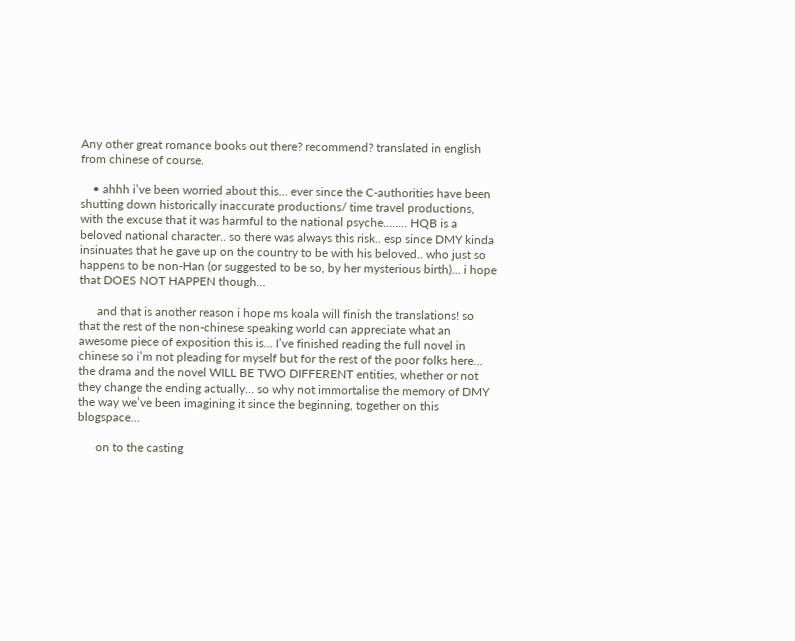Any other great romance books out there? recommend? translated in english from chinese of course.

    • ahhh i’ve been worried about this… ever since the C-authorities have been shutting down historically inaccurate productions/ time travel productions, with the excuse that it was harmful to the national psyche…….. HQB is a beloved national character.. so there was always this risk.. esp since DMY kinda insinuates that he gave up on the country to be with his beloved.. who just so happens to be non-Han (or suggested to be so, by her mysterious birth)… i hope that DOES NOT HAPPEN though…

      and that is another reason i hope ms koala will finish the translations! so that the rest of the non-chinese speaking world can appreciate what an awesome piece of exposition this is… I’ve finished reading the full novel in chinese so i’m not pleading for myself but for the rest of the poor folks here… the drama and the novel WILL BE TWO DIFFERENT entities, whether or not they change the ending actually… so why not immortalise the memory of DMY the way we’ve been imagining it since the beginning, together on this blogspace…

      on to the casting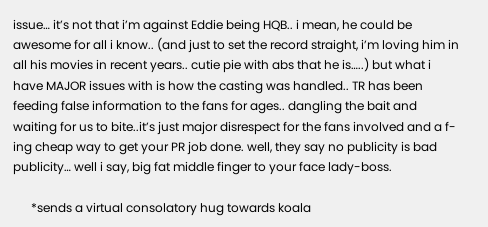issue… it’s not that i’m against Eddie being HQB.. i mean, he could be awesome for all i know.. (and just to set the record straight, i’m loving him in all his movies in recent years.. cutie pie with abs that he is…..) but what i have MAJOR issues with is how the casting was handled.. TR has been feeding false information to the fans for ages.. dangling the bait and waiting for us to bite..it’s just major disrespect for the fans involved and a f-ing cheap way to get your PR job done. well, they say no publicity is bad publicity… well i say, big fat middle finger to your face lady-boss.

      *sends a virtual consolatory hug towards koala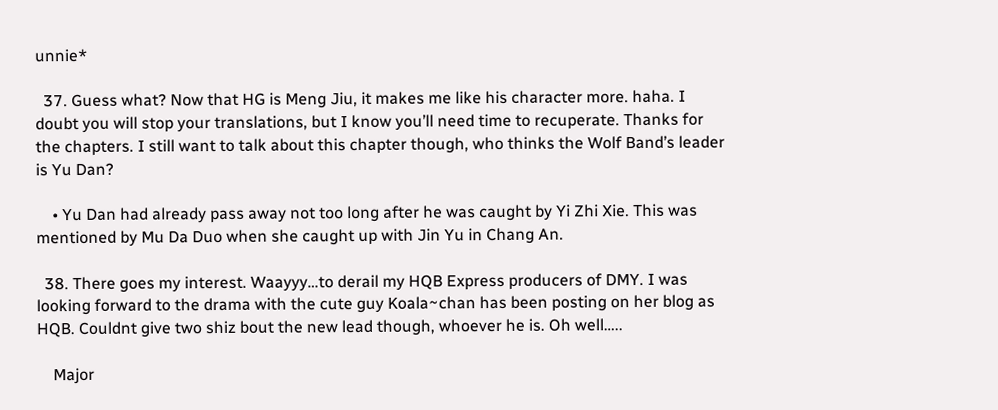unnie*

  37. Guess what? Now that HG is Meng Jiu, it makes me like his character more. haha. I doubt you will stop your translations, but I know you’ll need time to recuperate. Thanks for the chapters. I still want to talk about this chapter though, who thinks the Wolf Band’s leader is Yu Dan?

    • Yu Dan had already pass away not too long after he was caught by Yi Zhi Xie. This was mentioned by Mu Da Duo when she caught up with Jin Yu in Chang An.

  38. There goes my interest. Waayyy…to derail my HQB Express producers of DMY. I was looking forward to the drama with the cute guy Koala~chan has been posting on her blog as HQB. Couldnt give two shiz bout the new lead though, whoever he is. Oh well…..

    Major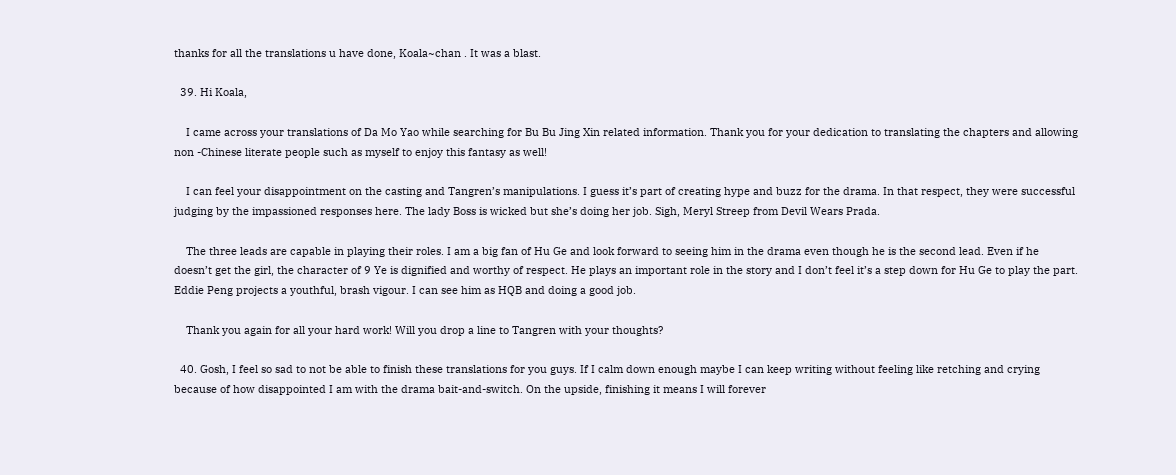thanks for all the translations u have done, Koala~chan . It was a blast.

  39. Hi Koala,

    I came across your translations of Da Mo Yao while searching for Bu Bu Jing Xin related information. Thank you for your dedication to translating the chapters and allowing non -Chinese literate people such as myself to enjoy this fantasy as well!

    I can feel your disappointment on the casting and Tangren’s manipulations. I guess it’s part of creating hype and buzz for the drama. In that respect, they were successful judging by the impassioned responses here. The lady Boss is wicked but she’s doing her job. Sigh, Meryl Streep from Devil Wears Prada.

    The three leads are capable in playing their roles. I am a big fan of Hu Ge and look forward to seeing him in the drama even though he is the second lead. Even if he doesn’t get the girl, the character of 9 Ye is dignified and worthy of respect. He plays an important role in the story and I don’t feel it’s a step down for Hu Ge to play the part. Eddie Peng projects a youthful, brash vigour. I can see him as HQB and doing a good job.

    Thank you again for all your hard work! Will you drop a line to Tangren with your thoughts?

  40. Gosh, I feel so sad to not be able to finish these translations for you guys. If I calm down enough maybe I can keep writing without feeling like retching and crying because of how disappointed I am with the drama bait-and-switch. On the upside, finishing it means I will forever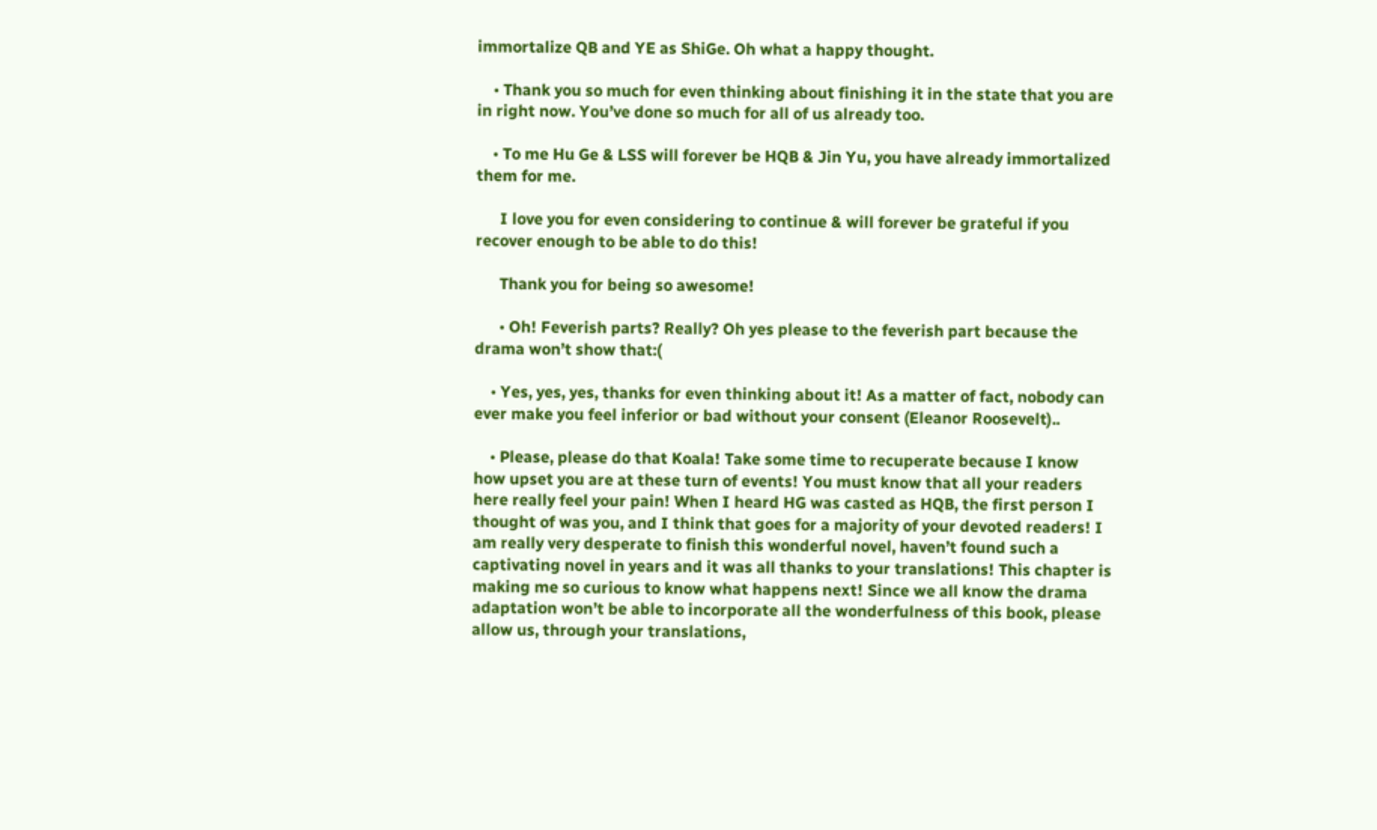immortalize QB and YE as ShiGe. Oh what a happy thought.

    • Thank you so much for even thinking about finishing it in the state that you are in right now. You’ve done so much for all of us already too.

    • To me Hu Ge & LSS will forever be HQB & Jin Yu, you have already immortalized them for me.

      I love you for even considering to continue & will forever be grateful if you recover enough to be able to do this!

      Thank you for being so awesome!

      • Oh! Feverish parts? Really? Oh yes please to the feverish part because the drama won’t show that:(

    • Yes, yes, yes, thanks for even thinking about it! As a matter of fact, nobody can ever make you feel inferior or bad without your consent (Eleanor Roosevelt)..

    • Please, please do that Koala! Take some time to recuperate because I know how upset you are at these turn of events! You must know that all your readers here really feel your pain! When I heard HG was casted as HQB, the first person I thought of was you, and I think that goes for a majority of your devoted readers! I am really very desperate to finish this wonderful novel, haven’t found such a captivating novel in years and it was all thanks to your translations! This chapter is making me so curious to know what happens next! Since we all know the drama adaptation won’t be able to incorporate all the wonderfulness of this book, please allow us, through your translations,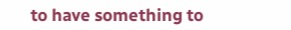to have something to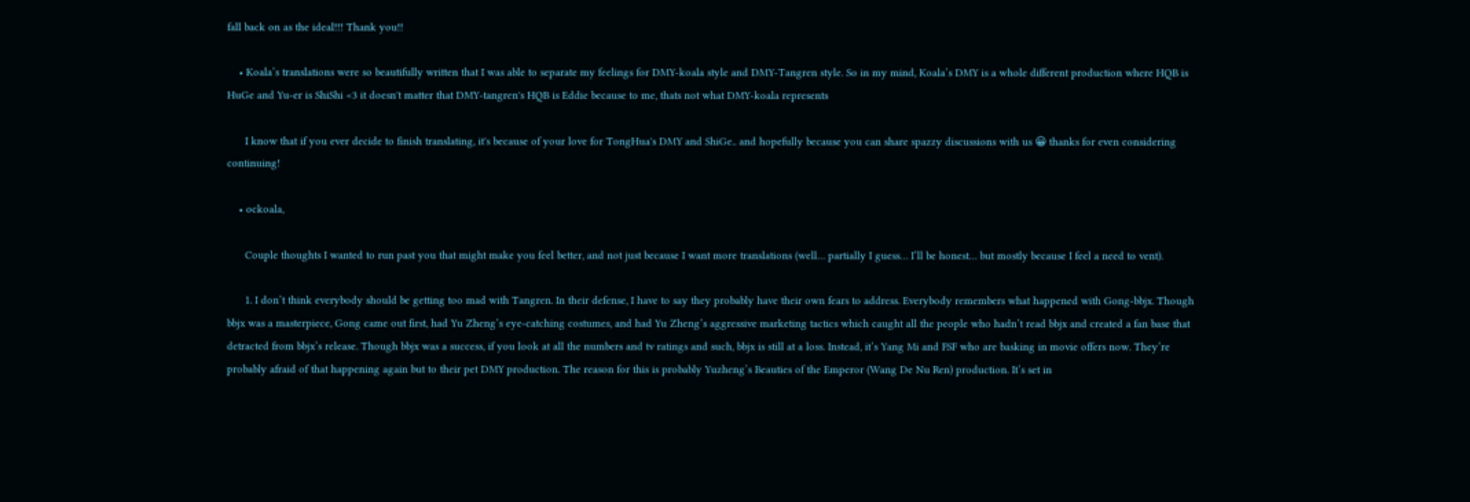fall back on as the ideal!!! Thank you!!

    • Koala’s translations were so beautifully written that I was able to separate my feelings for DMY-koala style and DMY-Tangren style. So in my mind, Koala’s DMY is a whole different production where HQB is HuGe and Yu-er is ShiShi <3 it doesn't matter that DMY-tangren's HQB is Eddie because to me, thats not what DMY-koala represents

      I know that if you ever decide to finish translating, it's because of your love for TongHua's DMY and ShiGe.. and hopefully because you can share spazzy discussions with us 😀 thanks for even considering continuing!

    • ockoala,

      Couple thoughts I wanted to run past you that might make you feel better, and not just because I want more translations (well… partially I guess… I’ll be honest… but mostly because I feel a need to vent).

      1. I don’t think everybody should be getting too mad with Tangren. In their defense, I have to say they probably have their own fears to address. Everybody remembers what happened with Gong-bbjx. Though bbjx was a masterpiece, Gong came out first, had Yu Zheng’s eye-catching costumes, and had Yu Zheng’s aggressive marketing tactics which caught all the people who hadn’t read bbjx and created a fan base that detracted from bbjx’s release. Though bbjx was a success, if you look at all the numbers and tv ratings and such, bbjx is still at a loss. Instead, it’s Yang Mi and FSF who are basking in movie offers now. They’re probably afraid of that happening again but to their pet DMY production. The reason for this is probably Yuzheng’s Beauties of the Emperor (Wang De Nu Ren) production. It’s set in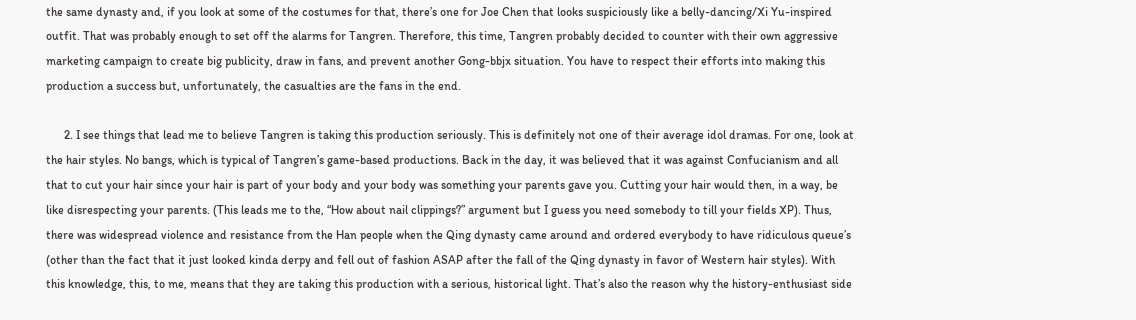the same dynasty and, if you look at some of the costumes for that, there’s one for Joe Chen that looks suspiciously like a belly-dancing/Xi Yu-inspired outfit. That was probably enough to set off the alarms for Tangren. Therefore, this time, Tangren probably decided to counter with their own aggressive marketing campaign to create big publicity, draw in fans, and prevent another Gong-bbjx situation. You have to respect their efforts into making this production a success but, unfortunately, the casualties are the fans in the end.

      2. I see things that lead me to believe Tangren is taking this production seriously. This is definitely not one of their average idol dramas. For one, look at the hair styles. No bangs, which is typical of Tangren’s game-based productions. Back in the day, it was believed that it was against Confucianism and all that to cut your hair since your hair is part of your body and your body was something your parents gave you. Cutting your hair would then, in a way, be like disrespecting your parents. (This leads me to the, “How about nail clippings?” argument but I guess you need somebody to till your fields XP). Thus, there was widespread violence and resistance from the Han people when the Qing dynasty came around and ordered everybody to have ridiculous queue’s (other than the fact that it just looked kinda derpy and fell out of fashion ASAP after the fall of the Qing dynasty in favor of Western hair styles). With this knowledge, this, to me, means that they are taking this production with a serious, historical light. That’s also the reason why the history-enthusiast side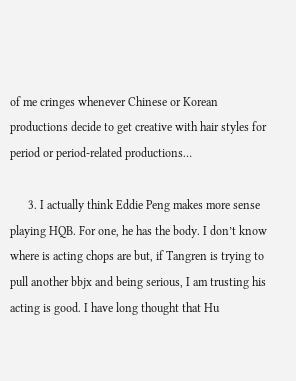of me cringes whenever Chinese or Korean productions decide to get creative with hair styles for period or period-related productions…

      3. I actually think Eddie Peng makes more sense playing HQB. For one, he has the body. I don’t know where is acting chops are but, if Tangren is trying to pull another bbjx and being serious, I am trusting his acting is good. I have long thought that Hu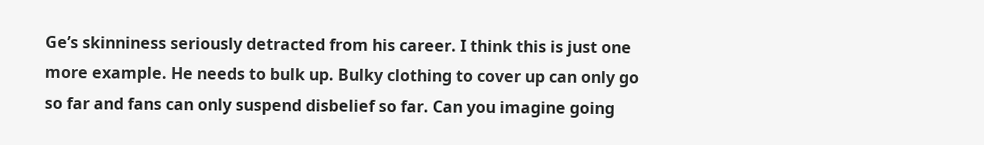Ge’s skinniness seriously detracted from his career. I think this is just one more example. He needs to bulk up. Bulky clothing to cover up can only go so far and fans can only suspend disbelief so far. Can you imagine going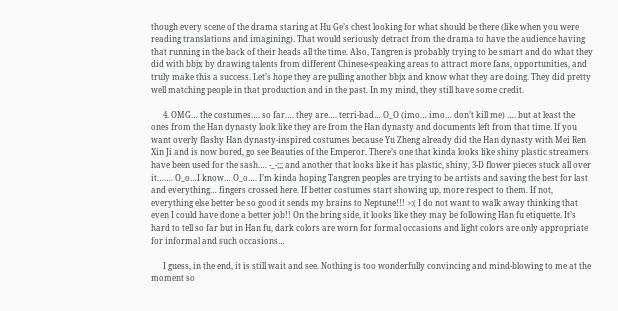though every scene of the drama staring at Hu Ge’s chest looking for what should be there (like when you were reading translations and imagining). That would seriously detract from the drama to have the audience having that running in the back of their heads all the time. Also, Tangren is probably trying to be smart and do what they did with bbjx by drawing talents from different Chinese-speaking areas to attract more fans, opportunities, and truly make this a success. Let’s hope they are pulling another bbjx and know what they are doing. They did pretty well matching people in that production and in the past. In my mind, they still have some credit.

      4. OMG… the costumes…. so far…. they are…. terri-bad… O_O (imo… imo… don’t kill me) …. but at least the ones from the Han dynasty look like they are from the Han dynasty and documents left from that time. If you want overly flashy Han dynasty-inspired costumes because Yu Zheng already did the Han dynasty with Mei Ren Xin Ji and is now bored, go see Beauties of the Emperor. There’s one that kinda looks like shiny plastic streamers have been used for the sash…. -_-;;; and another that looks like it has plastic, shiny, 3-D flower pieces stuck all over it……. O_o…I know… O_o…. I’m kinda hoping Tangren peoples are trying to be artists and saving the best for last and everything… fingers crossed here. If better costumes start showing up, more respect to them. If not, everything else better be so good it sends my brains to Neptune!!! >:( I do not want to walk away thinking that even I could have done a better job!! On the bring side, it looks like they may be following Han fu etiquette. It’s hard to tell so far but in Han fu, dark colors are worn for formal occasions and light colors are only appropriate for informal and such occasions…

      I guess, in the end, it is still wait and see. Nothing is too wonderfully convincing and mind-blowing to me at the moment so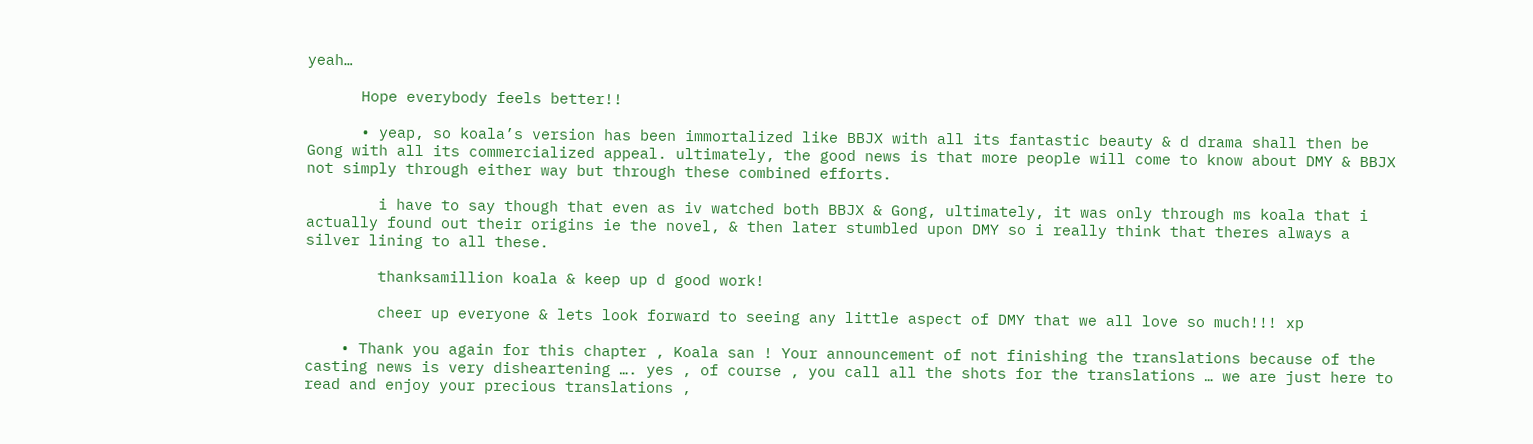yeah…

      Hope everybody feels better!!

      • yeap, so koala’s version has been immortalized like BBJX with all its fantastic beauty & d drama shall then be Gong with all its commercialized appeal. ultimately, the good news is that more people will come to know about DMY & BBJX not simply through either way but through these combined efforts.

        i have to say though that even as iv watched both BBJX & Gong, ultimately, it was only through ms koala that i actually found out their origins ie the novel, & then later stumbled upon DMY so i really think that theres always a silver lining to all these.

        thanksamillion koala & keep up d good work!

        cheer up everyone & lets look forward to seeing any little aspect of DMY that we all love so much!!! xp

    • Thank you again for this chapter , Koala san ! Your announcement of not finishing the translations because of the casting news is very disheartening …. yes , of course , you call all the shots for the translations … we are just here to read and enjoy your precious translations ,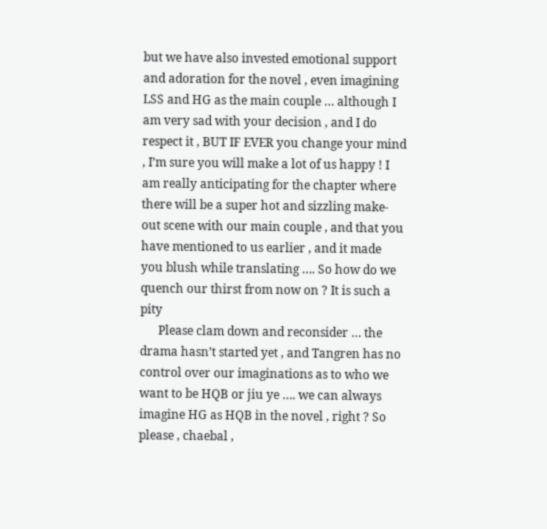but we have also invested emotional support and adoration for the novel , even imagining LSS and HG as the main couple … although I am very sad with your decision , and I do respect it , BUT IF EVER you change your mind , I’m sure you will make a lot of us happy ! I am really anticipating for the chapter where there will be a super hot and sizzling make-out scene with our main couple , and that you have mentioned to us earlier , and it made you blush while translating …. So how do we quench our thirst from now on ? It is such a pity
      Please clam down and reconsider … the drama hasn’t started yet , and Tangren has no control over our imaginations as to who we want to be HQB or jiu ye …. we can always imagine HG as HQB in the novel , right ? So please , chaebal ,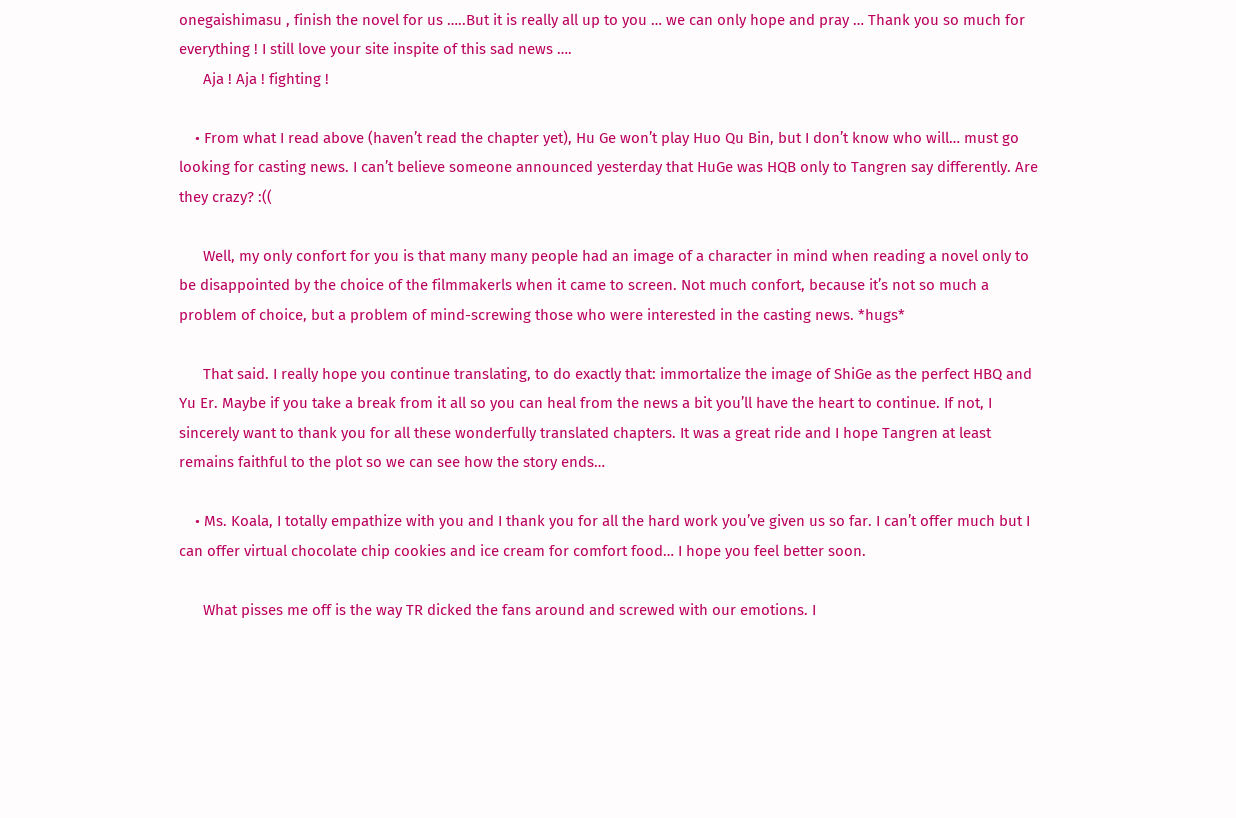onegaishimasu , finish the novel for us …..But it is really all up to you … we can only hope and pray … Thank you so much for everything ! I still love your site inspite of this sad news ….
      Aja ! Aja ! fighting !

    • From what I read above (haven’t read the chapter yet), Hu Ge won’t play Huo Qu Bin, but I don’t know who will… must go looking for casting news. I can’t believe someone announced yesterday that HuGe was HQB only to Tangren say differently. Are they crazy? :((

      Well, my only confort for you is that many many people had an image of a character in mind when reading a novel only to be disappointed by the choice of the filmmakerls when it came to screen. Not much confort, because it’s not so much a problem of choice, but a problem of mind-screwing those who were interested in the casting news. *hugs*

      That said. I really hope you continue translating, to do exactly that: immortalize the image of ShiGe as the perfect HBQ and Yu Er. Maybe if you take a break from it all so you can heal from the news a bit you’ll have the heart to continue. If not, I sincerely want to thank you for all these wonderfully translated chapters. It was a great ride and I hope Tangren at least remains faithful to the plot so we can see how the story ends…

    • Ms. Koala, I totally empathize with you and I thank you for all the hard work you’ve given us so far. I can’t offer much but I can offer virtual chocolate chip cookies and ice cream for comfort food… I hope you feel better soon.

      What pisses me off is the way TR dicked the fans around and screwed with our emotions. I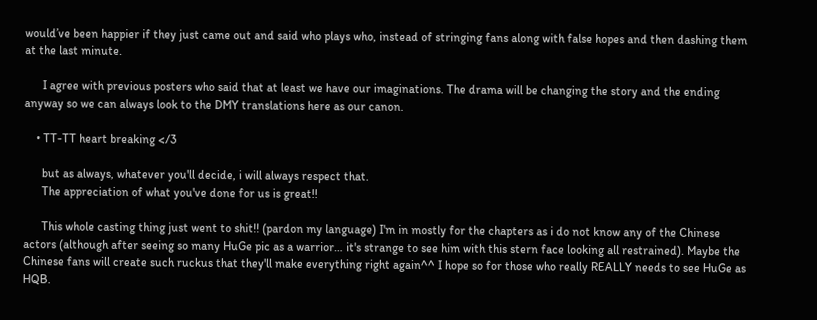would’ve been happier if they just came out and said who plays who, instead of stringing fans along with false hopes and then dashing them at the last minute.

      I agree with previous posters who said that at least we have our imaginations. The drama will be changing the story and the ending anyway so we can always look to the DMY translations here as our canon.

    • TT-TT heart breaking </3

      but as always, whatever you'll decide, i will always respect that.
      The appreciation of what you've done for us is great!!

      This whole casting thing just went to shit!! (pardon my language) I'm in mostly for the chapters as i do not know any of the Chinese actors (although after seeing so many HuGe pic as a warrior… it's strange to see him with this stern face looking all restrained). Maybe the Chinese fans will create such ruckus that they'll make everything right again^^ I hope so for those who really REALLY needs to see HuGe as HQB.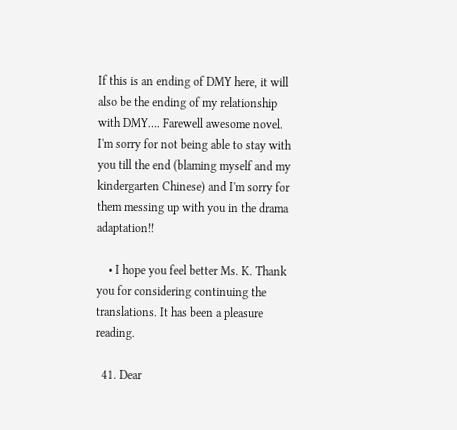If this is an ending of DMY here, it will also be the ending of my relationship with DMY…. Farewell awesome novel. I'm sorry for not being able to stay with you till the end (blaming myself and my kindergarten Chinese) and I'm sorry for them messing up with you in the drama adaptation!!

    • I hope you feel better Ms. K. Thank you for considering continuing the translations. It has been a pleasure reading.

  41. Dear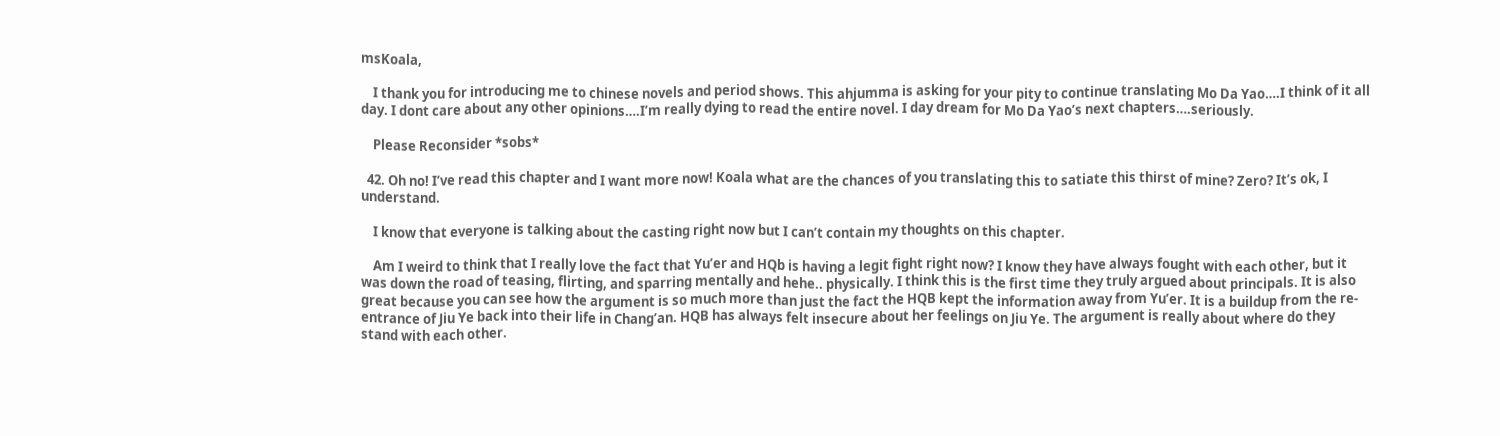msKoala,

    I thank you for introducing me to chinese novels and period shows. This ahjumma is asking for your pity to continue translating Mo Da Yao….I think of it all day. I dont care about any other opinions….I’m really dying to read the entire novel. I day dream for Mo Da Yao’s next chapters….seriously.

    Please Reconsider *sobs*

  42. Oh no! I’ve read this chapter and I want more now! Koala what are the chances of you translating this to satiate this thirst of mine? Zero? It’s ok, I understand.

    I know that everyone is talking about the casting right now but I can’t contain my thoughts on this chapter.

    Am I weird to think that I really love the fact that Yu’er and HQb is having a legit fight right now? I know they have always fought with each other, but it was down the road of teasing, flirting, and sparring mentally and hehe.. physically. I think this is the first time they truly argued about principals. It is also great because you can see how the argument is so much more than just the fact the HQB kept the information away from Yu’er. It is a buildup from the re-entrance of Jiu Ye back into their life in Chang’an. HQB has always felt insecure about her feelings on Jiu Ye. The argument is really about where do they stand with each other.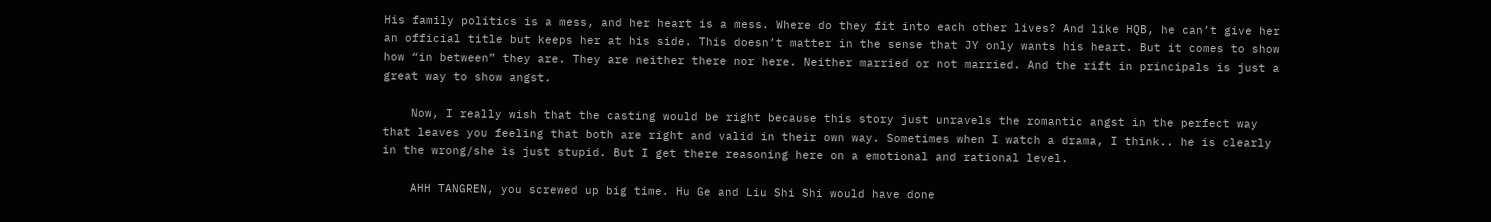His family politics is a mess, and her heart is a mess. Where do they fit into each other lives? And like HQB, he can’t give her an official title but keeps her at his side. This doesn’t matter in the sense that JY only wants his heart. But it comes to show how “in between” they are. They are neither there nor here. Neither married or not married. And the rift in principals is just a great way to show angst.

    Now, I really wish that the casting would be right because this story just unravels the romantic angst in the perfect way that leaves you feeling that both are right and valid in their own way. Sometimes when I watch a drama, I think.. he is clearly in the wrong/she is just stupid. But I get there reasoning here on a emotional and rational level.

    AHH TANGREN, you screwed up big time. Hu Ge and Liu Shi Shi would have done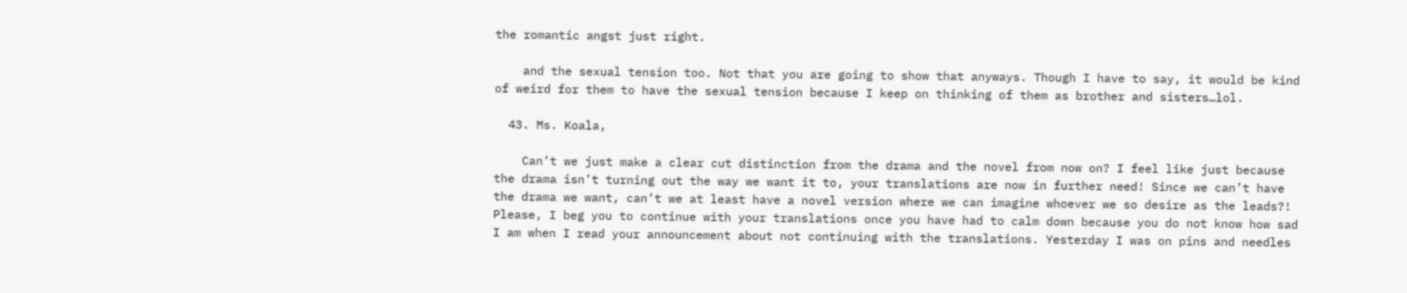the romantic angst just right.

    and the sexual tension too. Not that you are going to show that anyways. Though I have to say, it would be kind of weird for them to have the sexual tension because I keep on thinking of them as brother and sisters…lol.

  43. Ms. Koala,

    Can’t we just make a clear cut distinction from the drama and the novel from now on? I feel like just because the drama isn’t turning out the way we want it to, your translations are now in further need! Since we can’t have the drama we want, can’t we at least have a novel version where we can imagine whoever we so desire as the leads?! Please, I beg you to continue with your translations once you have had to calm down because you do not know how sad I am when I read your announcement about not continuing with the translations. Yesterday I was on pins and needles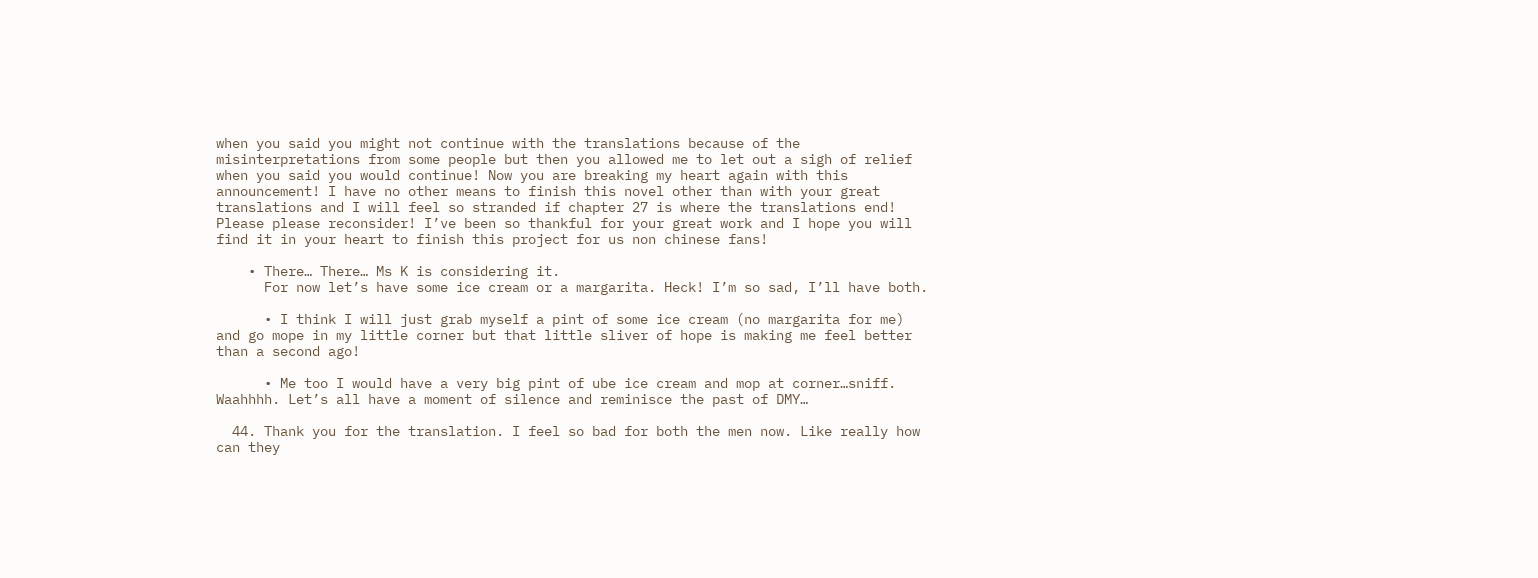when you said you might not continue with the translations because of the misinterpretations from some people but then you allowed me to let out a sigh of relief when you said you would continue! Now you are breaking my heart again with this announcement! I have no other means to finish this novel other than with your great translations and I will feel so stranded if chapter 27 is where the translations end! Please please reconsider! I’ve been so thankful for your great work and I hope you will find it in your heart to finish this project for us non chinese fans!

    • There… There… Ms K is considering it.
      For now let’s have some ice cream or a margarita. Heck! I’m so sad, I’ll have both.

      • I think I will just grab myself a pint of some ice cream (no margarita for me) and go mope in my little corner but that little sliver of hope is making me feel better than a second ago!

      • Me too I would have a very big pint of ube ice cream and mop at corner…sniff. Waahhhh. Let’s all have a moment of silence and reminisce the past of DMY…

  44. Thank you for the translation. I feel so bad for both the men now. Like really how can they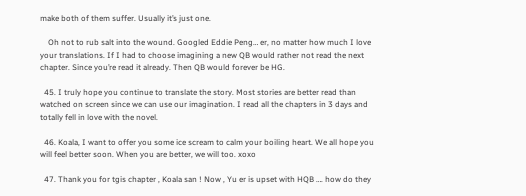make both of them suffer. Usually it’s just one.

    Oh not to rub salt into the wound. Googled Eddie Peng… er, no matter how much I love your translations. If I had to choose imagining a new QB would rather not read the next chapter. Since you’re read it already. Then QB would forever be HG.

  45. I truly hope you continue to translate the story. Most stories are better read than watched on screen since we can use our imagination. I read all the chapters in 3 days and totally fell in love with the novel.

  46. Koala, I want to offer you some ice scream to calm your boiling heart. We all hope you will feel better soon. When you are better, we will too. xoxo

  47. Thank you for tgis chapter , Koala san ! Now , Yu er is upset with HQB …. how do they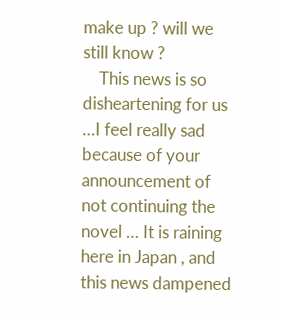make up ? will we still know ?
    This news is so disheartening for us …I feel really sad because of your announcement of not continuing the novel … It is raining here in Japan , and this news dampened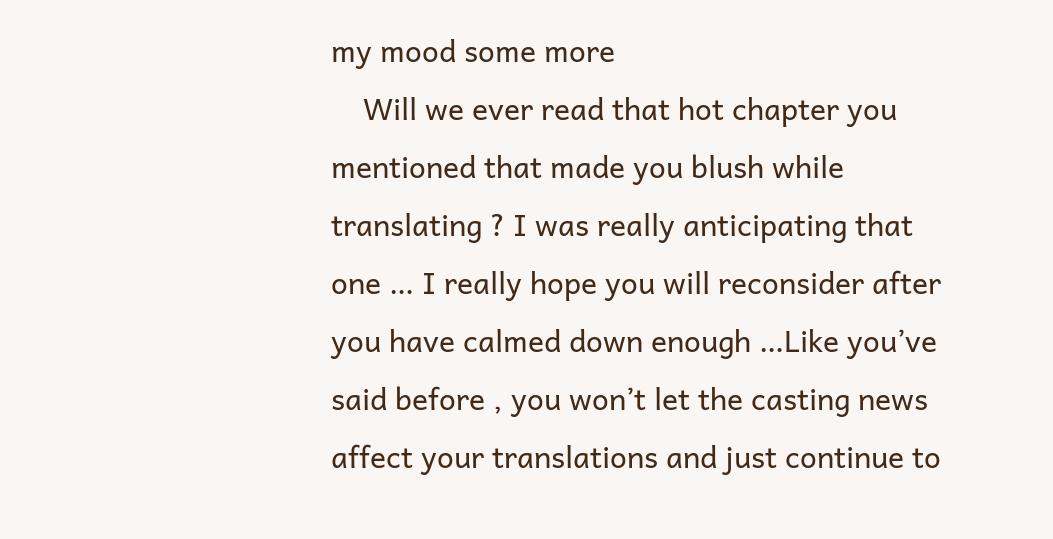my mood some more
    Will we ever read that hot chapter you mentioned that made you blush while translating ? I was really anticipating that one … I really hope you will reconsider after you have calmed down enough …Like you’ve said before , you won’t let the casting news affect your translations and just continue to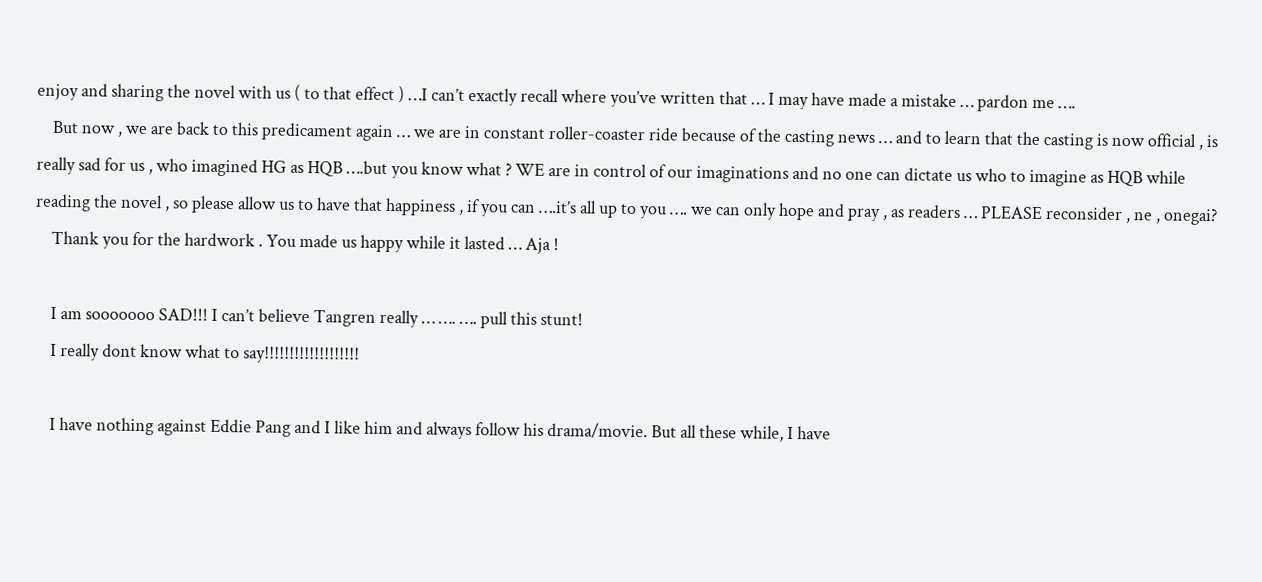enjoy and sharing the novel with us ( to that effect ) …I can’t exactly recall where you’ve written that … I may have made a mistake … pardon me ….
    But now , we are back to this predicament again … we are in constant roller-coaster ride because of the casting news … and to learn that the casting is now official , is really sad for us , who imagined HG as HQB ….but you know what ? WE are in control of our imaginations and no one can dictate us who to imagine as HQB while reading the novel , so please allow us to have that happiness , if you can ….it’s all up to you …. we can only hope and pray , as readers … PLEASE reconsider , ne , onegai?
    Thank you for the hardwork . You made us happy while it lasted … Aja !

    I am sooooooo SAD!!! I can’t believe Tangren really … …. …. pull this stunt!
    I really dont know what to say!!!!!!!!!!!!!!!!!!!

    I have nothing against Eddie Pang and I like him and always follow his drama/movie. But all these while, I have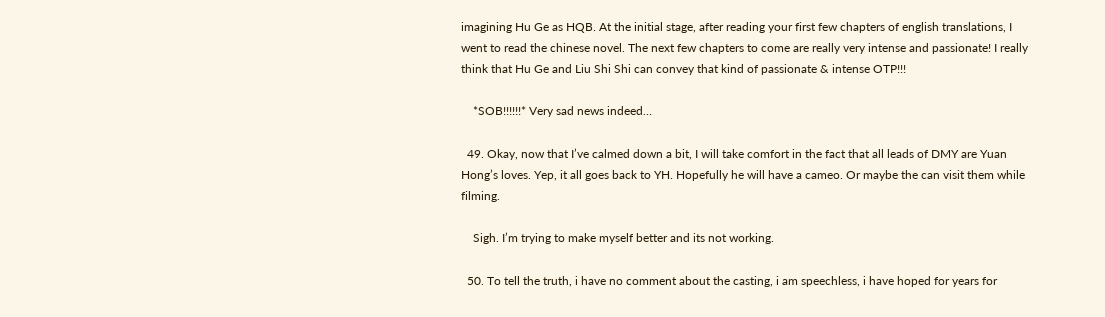imagining Hu Ge as HQB. At the initial stage, after reading your first few chapters of english translations, I went to read the chinese novel. The next few chapters to come are really very intense and passionate! I really think that Hu Ge and Liu Shi Shi can convey that kind of passionate & intense OTP!!!

    *SOB!!!!!!* Very sad news indeed…

  49. Okay, now that I’ve calmed down a bit, I will take comfort in the fact that all leads of DMY are Yuan Hong’s loves. Yep, it all goes back to YH. Hopefully he will have a cameo. Or maybe the can visit them while filming.

    Sigh. I’m trying to make myself better and its not working.

  50. To tell the truth, i have no comment about the casting, i am speechless, i have hoped for years for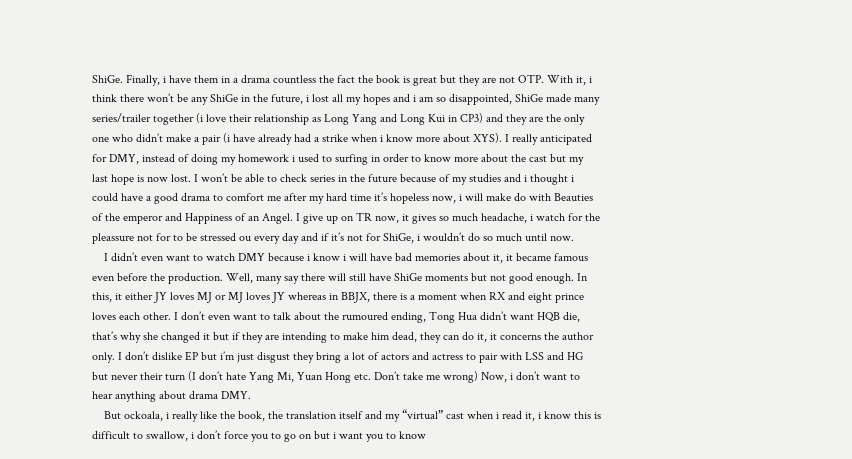ShiGe. Finally, i have them in a drama countless the fact the book is great but they are not OTP. With it, i think there won’t be any ShiGe in the future, i lost all my hopes and i am so disappointed, ShiGe made many series/trailer together (i love their relationship as Long Yang and Long Kui in CP3) and they are the only one who didn’t make a pair (i have already had a strike when i know more about XYS). I really anticipated for DMY, instead of doing my homework i used to surfing in order to know more about the cast but my last hope is now lost. I won’t be able to check series in the future because of my studies and i thought i could have a good drama to comfort me after my hard time it’s hopeless now, i will make do with Beauties of the emperor and Happiness of an Angel. I give up on TR now, it gives so much headache, i watch for the pleassure not for to be stressed ou every day and if it’s not for ShiGe, i wouldn’t do so much until now.
    I didn’t even want to watch DMY because i know i will have bad memories about it, it became famous even before the production. Well, many say there will still have ShiGe moments but not good enough. In this, it either JY loves MJ or MJ loves JY whereas in BBJX, there is a moment when RX and eight prince loves each other. I don’t even want to talk about the rumoured ending, Tong Hua didn’t want HQB die, that’s why she changed it but if they are intending to make him dead, they can do it, it concerns the author only. I don’t dislike EP but i’m just disgust they bring a lot of actors and actress to pair with LSS and HG but never their turn (I don’t hate Yang Mi, Yuan Hong etc. Don’t take me wrong) Now, i don’t want to hear anything about drama DMY.
    But ockoala, i really like the book, the translation itself and my “virtual” cast when i read it, i know this is difficult to swallow, i don’t force you to go on but i want you to know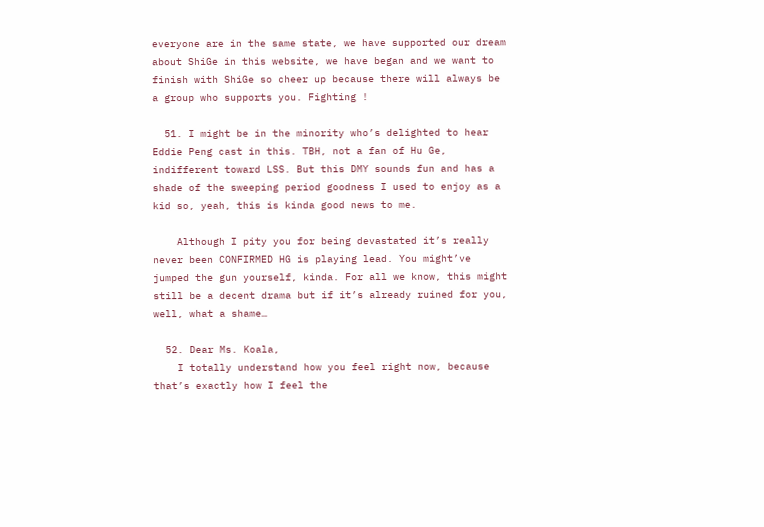everyone are in the same state, we have supported our dream about ShiGe in this website, we have began and we want to finish with ShiGe so cheer up because there will always be a group who supports you. Fighting !

  51. I might be in the minority who’s delighted to hear Eddie Peng cast in this. TBH, not a fan of Hu Ge, indifferent toward LSS. But this DMY sounds fun and has a shade of the sweeping period goodness I used to enjoy as a kid so, yeah, this is kinda good news to me.

    Although I pity you for being devastated it’s really never been CONFIRMED HG is playing lead. You might’ve jumped the gun yourself, kinda. For all we know, this might still be a decent drama but if it’s already ruined for you, well, what a shame…

  52. Dear Ms. Koala,
    I totally understand how you feel right now, because that’s exactly how I feel the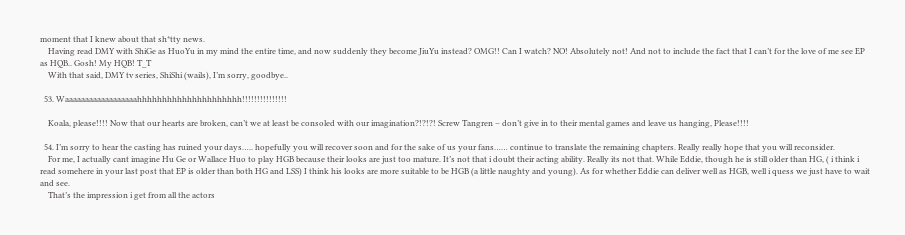moment that I knew about that sh*tty news.
    Having read DMY with ShiGe as HuoYu in my mind the entire time, and now suddenly they become JiuYu instead? OMG!! Can I watch? NO! Absolutely not! And not to include the fact that I can’t for the love of me see EP as HQB.. Gosh! My HQB! T_T
    With that said, DMY tv series, ShiShi (wails), I’m sorry, goodbye..

  53. Waaaaaaaaaaaaaaaaaahhhhhhhhhhhhhhhhhhhhh!!!!!!!!!!!!!!!

    Koala, please!!!! Now that our hearts are broken, can’t we at least be consoled with our imagination?!?!?! Screw Tangren – don’t give in to their mental games and leave us hanging, Please!!!!

  54. I’m sorry to hear the casting has ruined your days….. hopefully you will recover soon and for the sake of us your fans…… continue to translate the remaining chapters. Really really hope that you will reconsider.
    For me, I actually cant imagine Hu Ge or Wallace Huo to play HGB because their looks are just too mature. It’s not that i doubt their acting ability. Really its not that. While Eddie, though he is still older than HG, ( i think i read somehere in your last post that EP is older than both HG and LSS) I think his looks are more suitable to be HGB (a little naughty and young). As for whether Eddie can deliver well as HGB, well i quess we just have to wait and see.
    That’s the impression i get from all the actors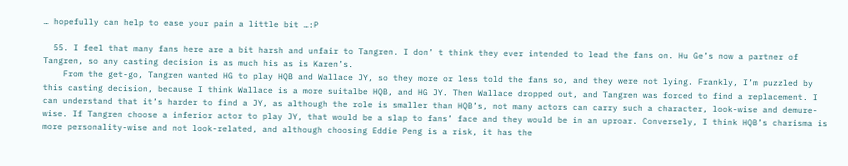… hopefully can help to ease your pain a little bit …:P

  55. I feel that many fans here are a bit harsh and unfair to Tangren. I don’ t think they ever intended to lead the fans on. Hu Ge’s now a partner of Tangren, so any casting decision is as much his as is Karen’s.
    From the get-go, Tangren wanted HG to play HQB and Wallace JY, so they more or less told the fans so, and they were not lying. Frankly, I’m puzzled by this casting decision, because I think Wallace is a more suitalbe HQB, and HG JY. Then Wallace dropped out, and Tangren was forced to find a replacement. I can understand that it’s harder to find a JY, as although the role is smaller than HQB’s, not many actors can carry such a character, look-wise and demure-wise. If Tangren choose a inferior actor to play JY, that would be a slap to fans’ face and they would be in an uproar. Conversely, I think HQB’s charisma is more personality-wise and not look-related, and although choosing Eddie Peng is a risk, it has the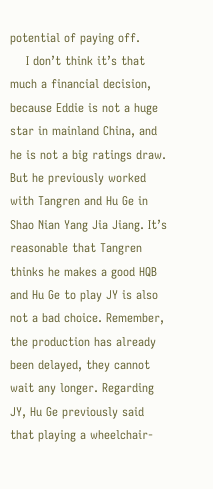potential of paying off.
    I don’t think it’s that much a financial decision, because Eddie is not a huge star in mainland China, and he is not a big ratings draw. But he previously worked with Tangren and Hu Ge in Shao Nian Yang Jia Jiang. It’s reasonable that Tangren thinks he makes a good HQB and Hu Ge to play JY is also not a bad choice. Remember, the production has already been delayed, they cannot wait any longer. Regarding JY, Hu Ge previously said that playing a wheelchair-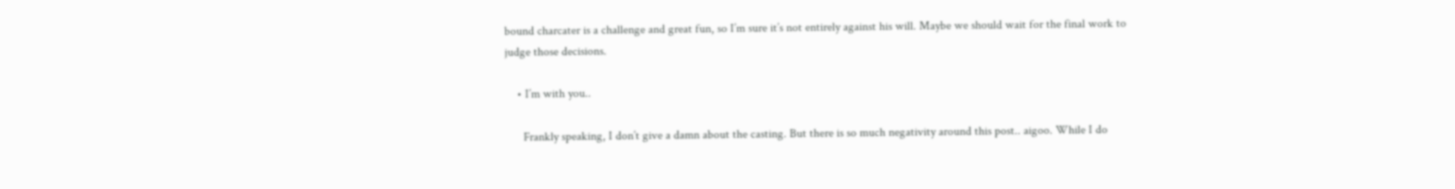bound charcater is a challenge and great fun, so I’m sure it’s not entirely against his will. Maybe we should wait for the final work to judge those decisions.

    • I’m with you..

      Frankly speaking, I don’t give a damn about the casting. But there is so much negativity around this post.. aigoo. While I do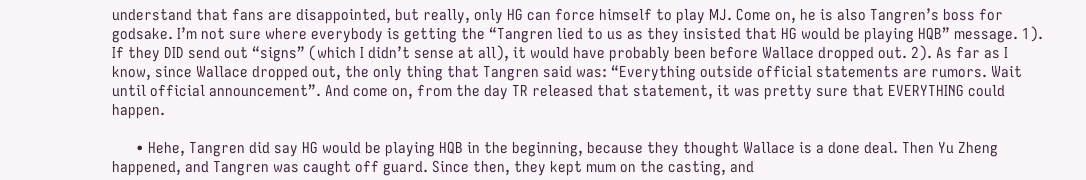understand that fans are disappointed, but really, only HG can force himself to play MJ. Come on, he is also Tangren’s boss for godsake. I’m not sure where everybody is getting the “Tangren lied to us as they insisted that HG would be playing HQB” message. 1). If they DID send out “signs” (which I didn’t sense at all), it would have probably been before Wallace dropped out. 2). As far as I know, since Wallace dropped out, the only thing that Tangren said was: “Everything outside official statements are rumors. Wait until official announcement”. And come on, from the day TR released that statement, it was pretty sure that EVERYTHING could happen.

      • Hehe, Tangren did say HG would be playing HQB in the beginning, because they thought Wallace is a done deal. Then Yu Zheng happened, and Tangren was caught off guard. Since then, they kept mum on the casting, and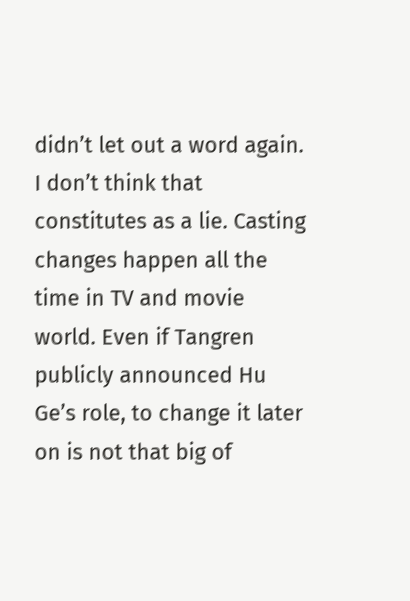didn’t let out a word again. I don’t think that constitutes as a lie. Casting changes happen all the time in TV and movie world. Even if Tangren publicly announced Hu Ge’s role, to change it later on is not that big of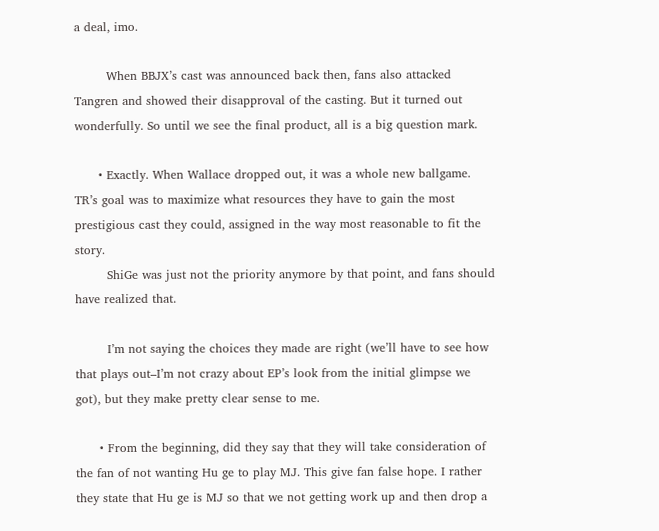a deal, imo.

        When BBJX’s cast was announced back then, fans also attacked Tangren and showed their disapproval of the casting. But it turned out wonderfully. So until we see the final product, all is a big question mark.

      • Exactly. When Wallace dropped out, it was a whole new ballgame. TR’s goal was to maximize what resources they have to gain the most prestigious cast they could, assigned in the way most reasonable to fit the story.
        ShiGe was just not the priority anymore by that point, and fans should have realized that.

        I’m not saying the choices they made are right (we’ll have to see how that plays out–I’m not crazy about EP’s look from the initial glimpse we got), but they make pretty clear sense to me.

      • From the beginning, did they say that they will take consideration of the fan of not wanting Hu ge to play MJ. This give fan false hope. I rather they state that Hu ge is MJ so that we not getting work up and then drop a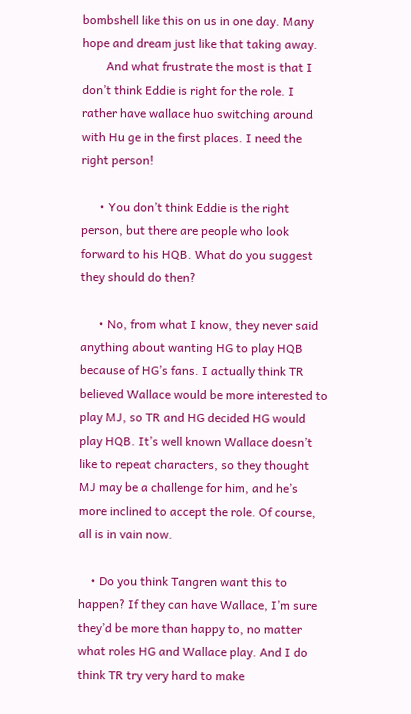bombshell like this on us in one day. Many hope and dream just like that taking away.
        And what frustrate the most is that I don’t think Eddie is right for the role. I rather have wallace huo switching around with Hu ge in the first places. I need the right person!

      • You don’t think Eddie is the right person, but there are people who look forward to his HQB. What do you suggest they should do then?

      • No, from what I know, they never said anything about wanting HG to play HQB because of HG’s fans. I actually think TR believed Wallace would be more interested to play MJ, so TR and HG decided HG would play HQB. It’s well known Wallace doesn’t like to repeat characters, so they thought MJ may be a challenge for him, and he’s more inclined to accept the role. Of course, all is in vain now.

    • Do you think Tangren want this to happen? If they can have Wallace, I’m sure they’d be more than happy to, no matter what roles HG and Wallace play. And I do think TR try very hard to make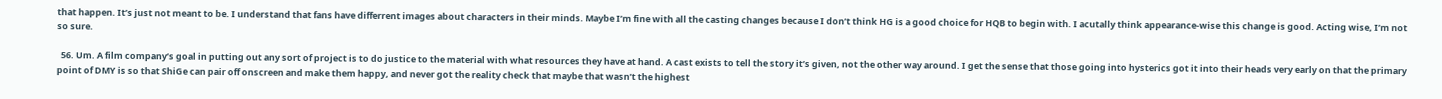that happen. It’s just not meant to be. I understand that fans have differrent images about characters in their minds. Maybe I’m fine with all the casting changes because I don’t think HG is a good choice for HQB to begin with. I acutally think appearance-wise this change is good. Acting wise, I’m not so sure.

  56. Um. A film company’s goal in putting out any sort of project is to do justice to the material with what resources they have at hand. A cast exists to tell the story it’s given, not the other way around. I get the sense that those going into hysterics got it into their heads very early on that the primary point of DMY is so that ShiGe can pair off onscreen and make them happy, and never got the reality check that maybe that wasn’t the highest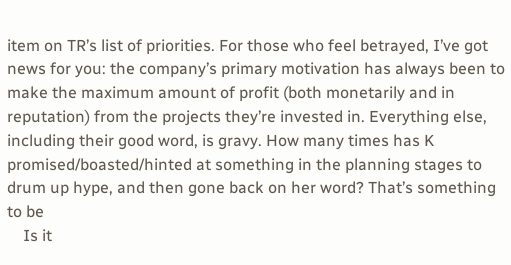item on TR’s list of priorities. For those who feel betrayed, I’ve got news for you: the company’s primary motivation has always been to make the maximum amount of profit (both monetarily and in reputation) from the projects they’re invested in. Everything else, including their good word, is gravy. How many times has K promised/boasted/hinted at something in the planning stages to drum up hype, and then gone back on her word? That’s something to be
    Is it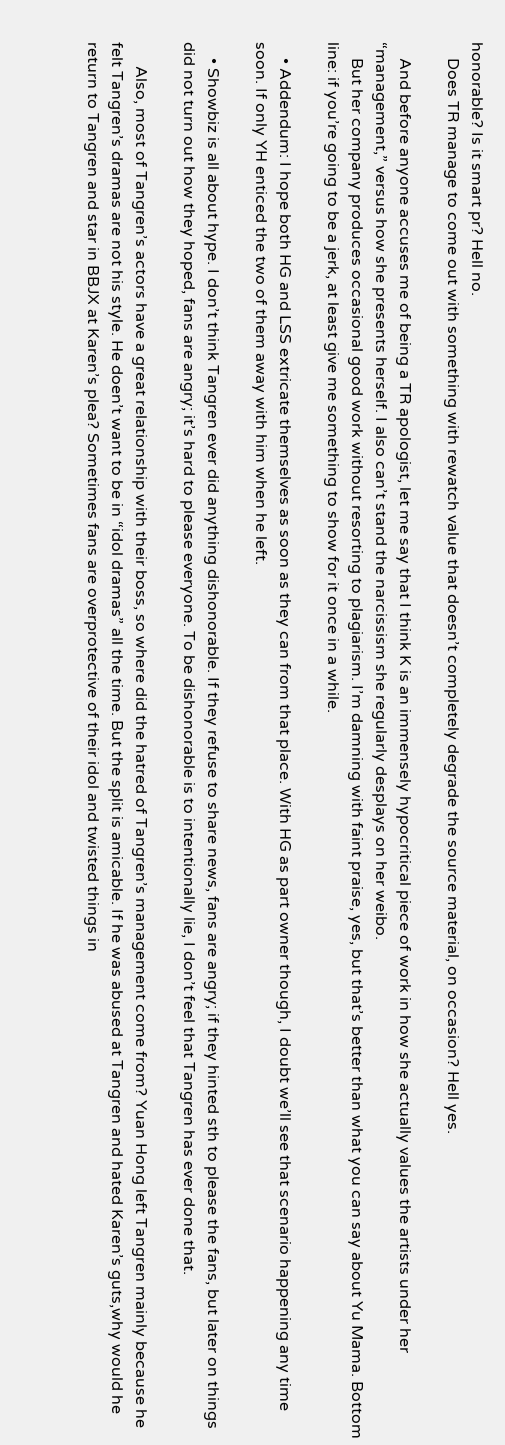honorable? Is it smart pr? Hell no.
    Does TR manage to come out with something with rewatch value that doesn’t completely degrade the source material, on occasion? Hell yes.

    And before anyone accuses me of being a TR apologist, let me say that I think K is an immensely hypocritical piece of work in how she actually values the artists under her “management,” versus how she presents herself. I also can’t stand the narcissism she regularly desplays on her weibo.
    But her company produces occasional good work without resorting to plagiarism. I’m damning with faint praise, yes, but that’s better than what you can say about Yu Mama. Bottom line: if you’re going to be a jerk, at least give me something to show for it once in a while.

    • Addendum: I hope both HG and LSS extricate themselves as soon as they can from that place. With HG as part owner though, I doubt we’ll see that scenario happening any time soon. If only YH enticed the two of them away with him when he left.

    • Showbiz is all about hype. I don’t think Tangren ever did anything dishonorable. If they refuse to share news, fans are angry; if they hinted sth to please the fans, but later on things did not turn out how they hoped, fans are angry; it’s hard to please everyone. To be dishonorable is to intentionally lie, I don’t feel that Tangren has ever done that.

      Also, most of Tangren’s actors have a great relationship with their boss, so where did the hatred of Tangren’s management come from? Yuan Hong left Tangren mainly because he felt Tangren’s dramas are not his style. He doen’t want to be in “idol dramas” all the time. But the split is amicable. If he was abused at Tangren and hated Karen’s guts,why would he return to Tangren and star in BBJX at Karen’s plea? Sometimes fans are overprotective of their idol and twisted things in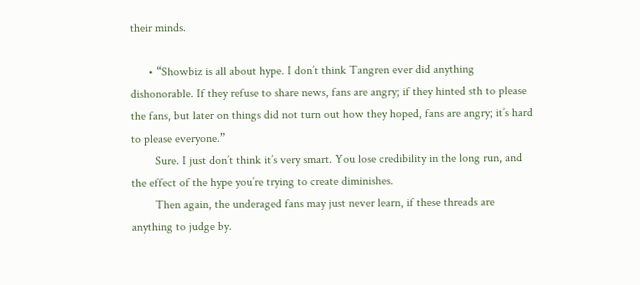their minds.

      • “Showbiz is all about hype. I don’t think Tangren ever did anything dishonorable. If they refuse to share news, fans are angry; if they hinted sth to please the fans, but later on things did not turn out how they hoped, fans are angry; it’s hard to please everyone.”
        Sure. I just don’t think it’s very smart. You lose credibility in the long run, and the effect of the hype you’re trying to create diminishes.
        Then again, the underaged fans may just never learn, if these threads are anything to judge by.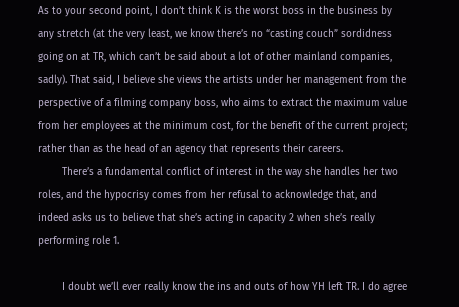As to your second point, I don’t think K is the worst boss in the business by any stretch (at the very least, we know there’s no “casting couch” sordidness going on at TR, which can’t be said about a lot of other mainland companies, sadly). That said, I believe she views the artists under her management from the perspective of a filming company boss, who aims to extract the maximum value from her employees at the minimum cost, for the benefit of the current project; rather than as the head of an agency that represents their careers.
        There’s a fundamental conflict of interest in the way she handles her two roles, and the hypocrisy comes from her refusal to acknowledge that, and indeed asks us to believe that she’s acting in capacity 2 when she’s really performing role 1.

        I doubt we’ll ever really know the ins and outs of how YH left TR. I do agree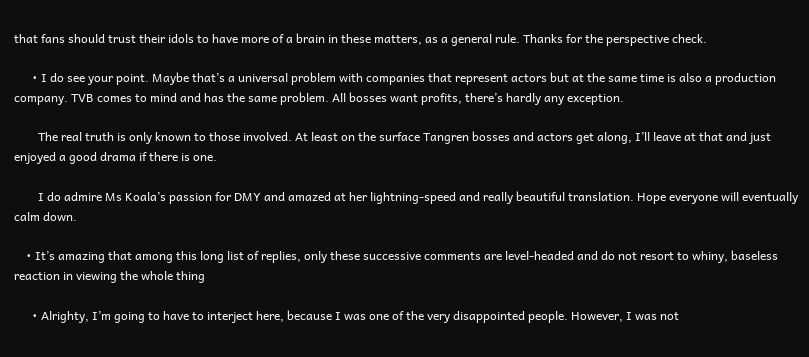that fans should trust their idols to have more of a brain in these matters, as a general rule. Thanks for the perspective check.

      • I do see your point. Maybe that’s a universal problem with companies that represent actors but at the same time is also a production company. TVB comes to mind and has the same problem. All bosses want profits, there’s hardly any exception.

        The real truth is only known to those involved. At least on the surface Tangren bosses and actors get along, I’ll leave at that and just enjoyed a good drama if there is one.

        I do admire Ms Koala’s passion for DMY and amazed at her lightning-speed and really beautiful translation. Hope everyone will eventually calm down.

    • It’s amazing that among this long list of replies, only these successive comments are level-headed and do not resort to whiny, baseless reaction in viewing the whole thing

      • Alrighty, I’m going to have to interject here, because I was one of the very disappointed people. However, I was not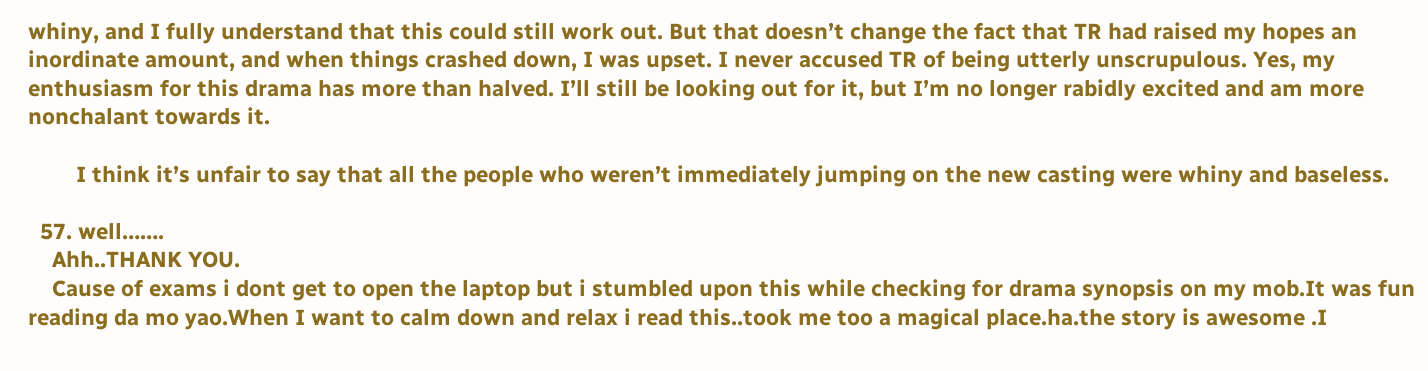whiny, and I fully understand that this could still work out. But that doesn’t change the fact that TR had raised my hopes an inordinate amount, and when things crashed down, I was upset. I never accused TR of being utterly unscrupulous. Yes, my enthusiasm for this drama has more than halved. I’ll still be looking out for it, but I’m no longer rabidly excited and am more nonchalant towards it.

        I think it’s unfair to say that all the people who weren’t immediately jumping on the new casting were whiny and baseless.

  57. well…….
    Ahh..THANK YOU.
    Cause of exams i dont get to open the laptop but i stumbled upon this while checking for drama synopsis on my mob.It was fun reading da mo yao.When I want to calm down and relax i read this..took me too a magical place.ha.the story is awesome .I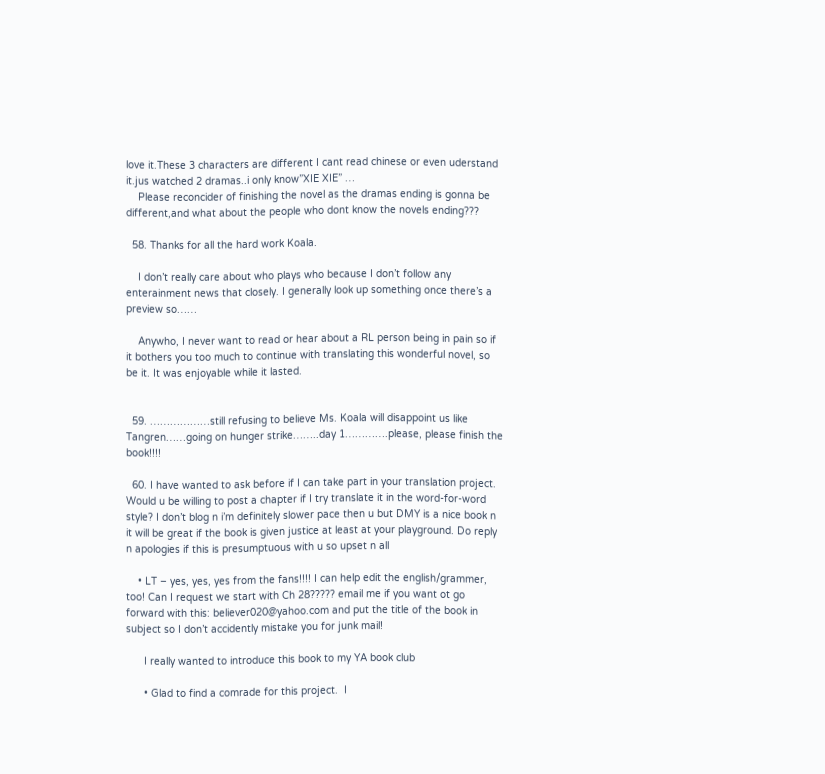love it.These 3 characters are different I cant read chinese or even uderstand it.jus watched 2 dramas..i only know”XIE XIE” …
    Please reconcider of finishing the novel as the dramas ending is gonna be different,and what about the people who dont know the novels ending???

  58. Thanks for all the hard work Koala.

    I don’t really care about who plays who because I don’t follow any enterainment news that closely. I generally look up something once there’s a preview so……

    Anywho, I never want to read or hear about a RL person being in pain so if it bothers you too much to continue with translating this wonderful novel, so be it. It was enjoyable while it lasted.


  59. ………………still refusing to believe Ms. Koala will disappoint us like Tangren……going on hunger strike……..day 1………….please, please finish the book!!!!

  60. I have wanted to ask before if I can take part in your translation project. Would u be willing to post a chapter if I try translate it in the word-for-word style? I don’t blog n i’m definitely slower pace then u but DMY is a nice book n it will be great if the book is given justice at least at your playground. Do reply n apologies if this is presumptuous with u so upset n all

    • LT – yes, yes, yes from the fans!!!! I can help edit the english/grammer, too! Can I request we start with Ch 28????? email me if you want ot go forward with this: believer020@yahoo.com and put the title of the book in subject so I don’t accidently mistake you for junk mail!

      I really wanted to introduce this book to my YA book club

      • Glad to find a comrade for this project.  I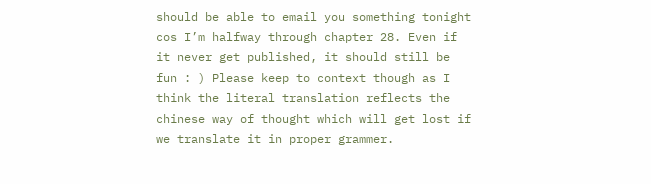should be able to email you something tonight cos I’m halfway through chapter 28. Even if it never get published, it should still be fun : ) Please keep to context though as I think the literal translation reflects the chinese way of thought which will get lost if we translate it in proper grammer.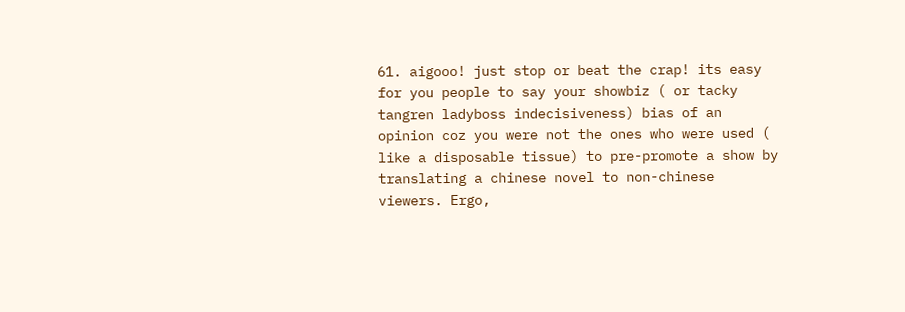61. aigooo! just stop or beat the crap! its easy for you people to say your showbiz ( or tacky tangren ladyboss indecisiveness) bias of an opinion coz you were not the ones who were used ( like a disposable tissue) to pre-promote a show by translating a chinese novel to non-chinese viewers. Ergo,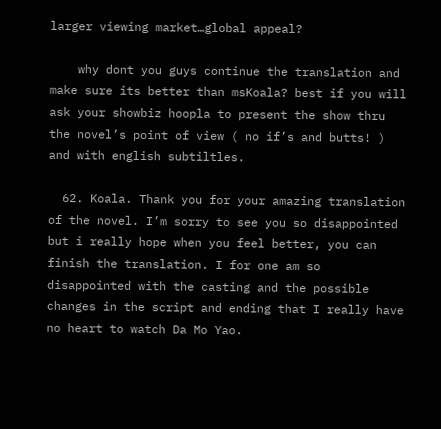larger viewing market…global appeal?

    why dont you guys continue the translation and make sure its better than msKoala? best if you will ask your showbiz hoopla to present the show thru the novel’s point of view ( no if’s and butts! ) and with english subtiltles.

  62. Koala. Thank you for your amazing translation of the novel. I’m sorry to see you so disappointed but i really hope when you feel better, you can finish the translation. I for one am so disappointed with the casting and the possible changes in the script and ending that I really have no heart to watch Da Mo Yao.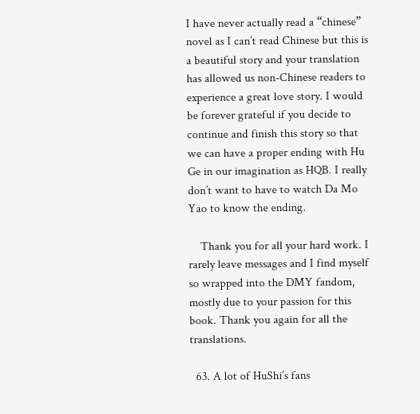I have never actually read a “chinese” novel as I can’t read Chinese but this is a beautiful story and your translation has allowed us non-Chinese readers to experience a great love story. I would be forever grateful if you decide to continue and finish this story so that we can have a proper ending with Hu Ge in our imagination as HQB. I really don’t want to have to watch Da Mo Yao to know the ending.

    Thank you for all your hard work. I rarely leave messages and I find myself so wrapped into the DMY fandom, mostly due to your passion for this book. Thank you again for all the translations.

  63. A lot of HuShi’s fans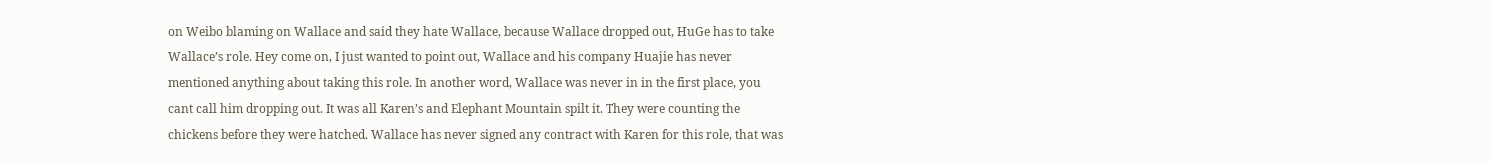on Weibo blaming on Wallace and said they hate Wallace, because Wallace dropped out, HuGe has to take Wallace’s role. Hey come on, I just wanted to point out, Wallace and his company Huajie has never mentioned anything about taking this role. In another word, Wallace was never in in the first place, you cant call him dropping out. It was all Karen’s and Elephant Mountain spilt it. They were counting the chickens before they were hatched. Wallace has never signed any contract with Karen for this role, that was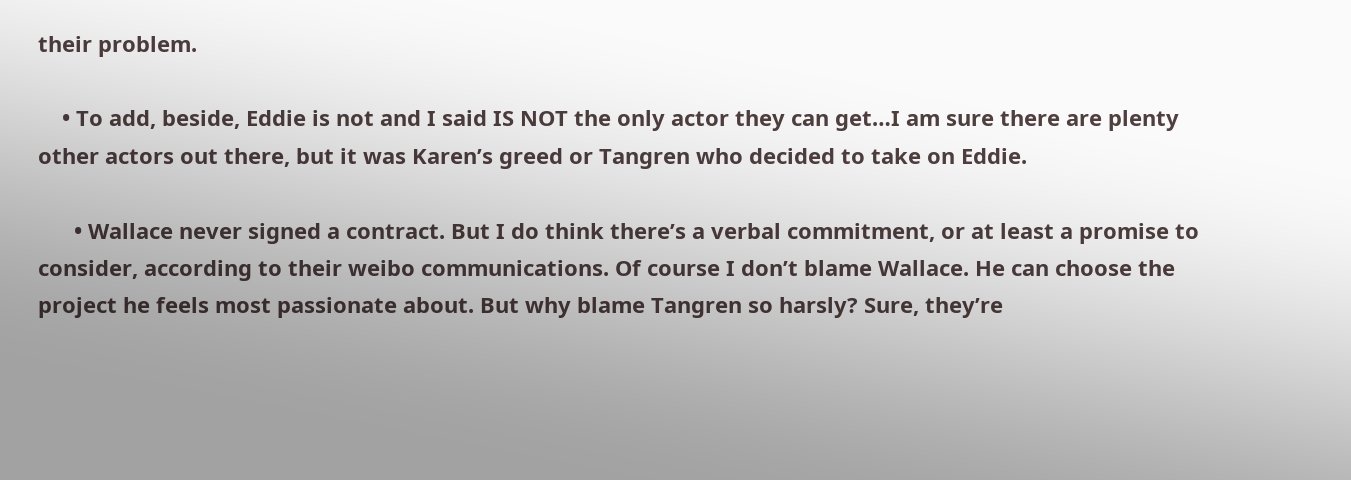their problem.

    • To add, beside, Eddie is not and I said IS NOT the only actor they can get…I am sure there are plenty other actors out there, but it was Karen’s greed or Tangren who decided to take on Eddie.

      • Wallace never signed a contract. But I do think there’s a verbal commitment, or at least a promise to consider, according to their weibo communications. Of course I don’t blame Wallace. He can choose the project he feels most passionate about. But why blame Tangren so harsly? Sure, they’re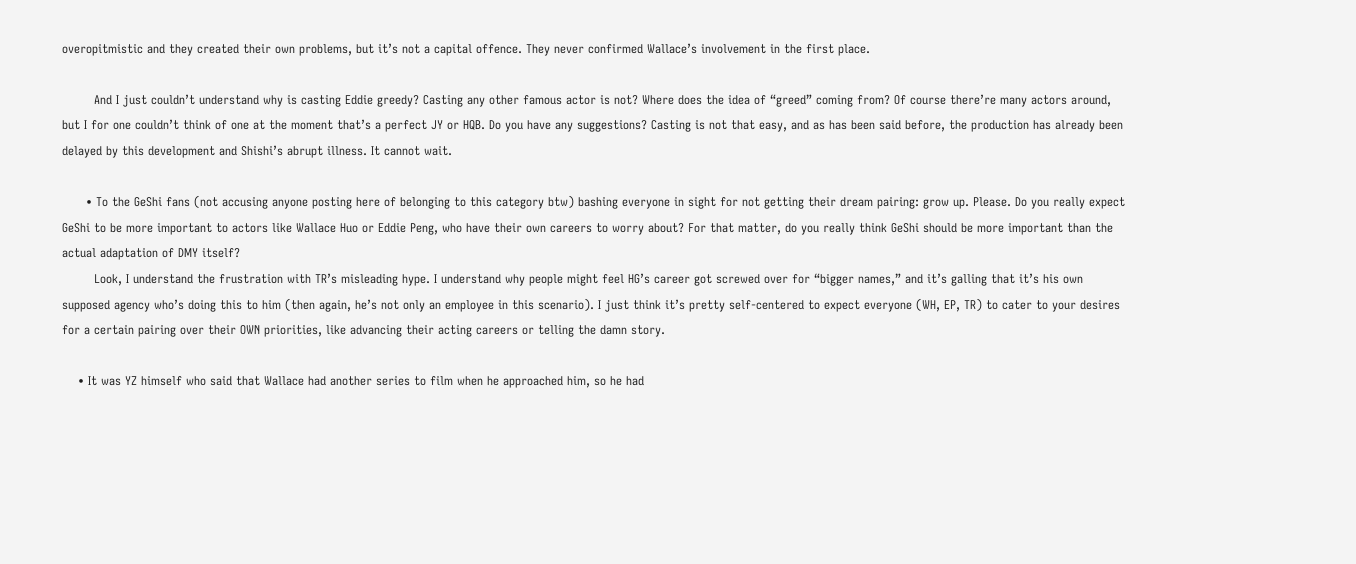overopitmistic and they created their own problems, but it’s not a capital offence. They never confirmed Wallace’s involvement in the first place.

        And I just couldn’t understand why is casting Eddie greedy? Casting any other famous actor is not? Where does the idea of “greed” coming from? Of course there’re many actors around, but I for one couldn’t think of one at the moment that’s a perfect JY or HQB. Do you have any suggestions? Casting is not that easy, and as has been said before, the production has already been delayed by this development and Shishi’s abrupt illness. It cannot wait.

      • To the GeShi fans (not accusing anyone posting here of belonging to this category btw) bashing everyone in sight for not getting their dream pairing: grow up. Please. Do you really expect GeShi to be more important to actors like Wallace Huo or Eddie Peng, who have their own careers to worry about? For that matter, do you really think GeShi should be more important than the actual adaptation of DMY itself?
        Look, I understand the frustration with TR’s misleading hype. I understand why people might feel HG’s career got screwed over for “bigger names,” and it’s galling that it’s his own supposed agency who’s doing this to him (then again, he’s not only an employee in this scenario). I just think it’s pretty self-centered to expect everyone (WH, EP, TR) to cater to your desires for a certain pairing over their OWN priorities, like advancing their acting careers or telling the damn story.

    • It was YZ himself who said that Wallace had another series to film when he approached him, so he had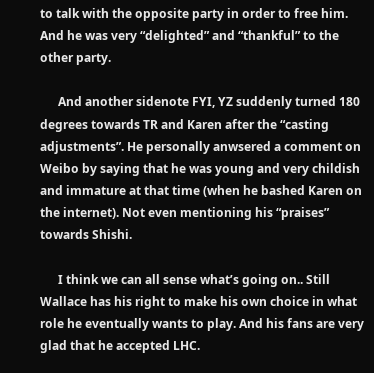to talk with the opposite party in order to free him. And he was very “delighted” and “thankful” to the other party.

      And another sidenote FYI, YZ suddenly turned 180 degrees towards TR and Karen after the “casting adjustments”. He personally anwsered a comment on Weibo by saying that he was young and very childish and immature at that time (when he bashed Karen on the internet). Not even mentioning his “praises” towards Shishi.

      I think we can all sense what’s going on.. Still Wallace has his right to make his own choice in what role he eventually wants to play. And his fans are very glad that he accepted LHC.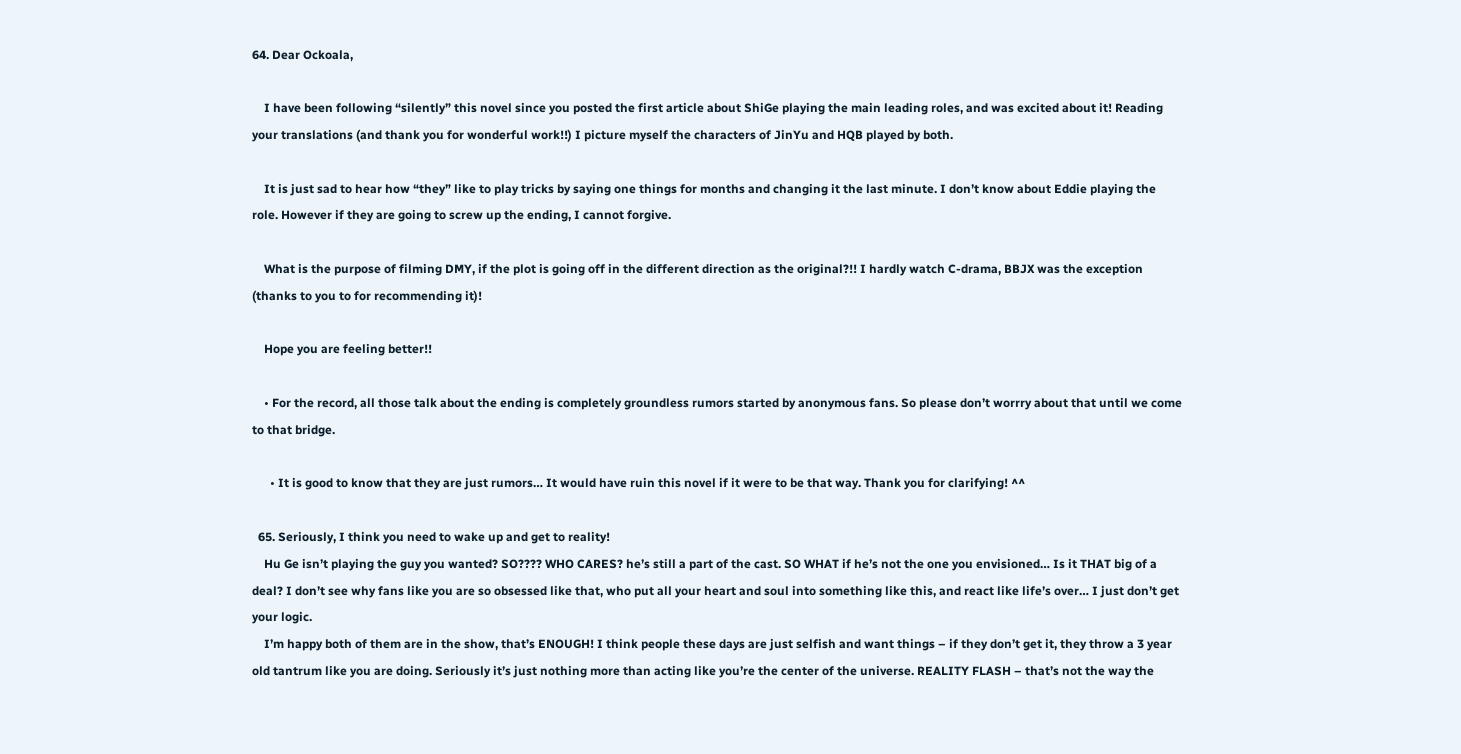64. Dear Ockoala,

    I have been following “silently” this novel since you posted the first article about ShiGe playing the main leading roles, and was excited about it! Reading your translations (and thank you for wonderful work!!) I picture myself the characters of JinYu and HQB played by both.

    It is just sad to hear how “they” like to play tricks by saying one things for months and changing it the last minute. I don’t know about Eddie playing the role. However if they are going to screw up the ending, I cannot forgive.

    What is the purpose of filming DMY, if the plot is going off in the different direction as the original?!! I hardly watch C-drama, BBJX was the exception (thanks to you to for recommending it)!

    Hope you are feeling better!!

    • For the record, all those talk about the ending is completely groundless rumors started by anonymous fans. So please don’t worrry about that until we come to that bridge.

      • It is good to know that they are just rumors… It would have ruin this novel if it were to be that way. Thank you for clarifying! ^^

  65. Seriously, I think you need to wake up and get to reality!
    Hu Ge isn’t playing the guy you wanted? SO???? WHO CARES? he’s still a part of the cast. SO WHAT if he’s not the one you envisioned… Is it THAT big of a deal? I don’t see why fans like you are so obsessed like that, who put all your heart and soul into something like this, and react like life’s over… I just don’t get your logic.
    I’m happy both of them are in the show, that’s ENOUGH! I think people these days are just selfish and want things – if they don’t get it, they throw a 3 year old tantrum like you are doing. Seriously it’s just nothing more than acting like you’re the center of the universe. REALITY FLASH – that’s not the way the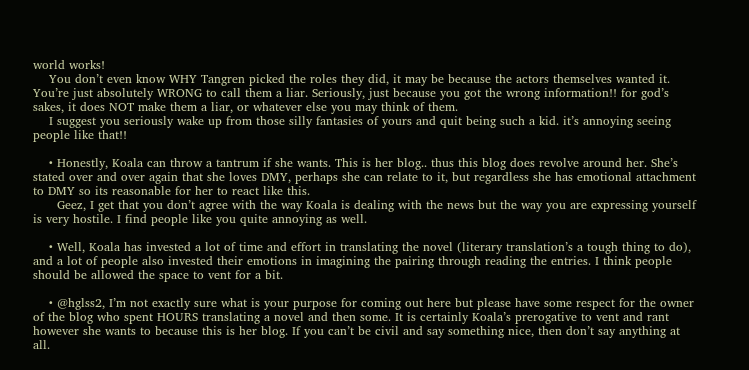world works!
    You don’t even know WHY Tangren picked the roles they did, it may be because the actors themselves wanted it. You’re just absolutely WRONG to call them a liar. Seriously, just because you got the wrong information!! for god’s sakes, it does NOT make them a liar, or whatever else you may think of them.
    I suggest you seriously wake up from those silly fantasies of yours and quit being such a kid. it’s annoying seeing people like that!!

    • Honestly, Koala can throw a tantrum if she wants. This is her blog.. thus this blog does revolve around her. She’s stated over and over again that she loves DMY, perhaps she can relate to it, but regardless she has emotional attachment to DMY so its reasonable for her to react like this.
      Geez, I get that you don’t agree with the way Koala is dealing with the news but the way you are expressing yourself is very hostile. I find people like you quite annoying as well.

    • Well, Koala has invested a lot of time and effort in translating the novel (literary translation’s a tough thing to do), and a lot of people also invested their emotions in imagining the pairing through reading the entries. I think people should be allowed the space to vent for a bit.

    • @hglss2, I’m not exactly sure what is your purpose for coming out here but please have some respect for the owner of the blog who spent HOURS translating a novel and then some. It is certainly Koala’s prerogative to vent and rant however she wants to because this is her blog. If you can’t be civil and say something nice, then don’t say anything at all.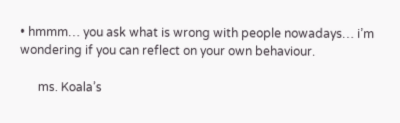• hmmm… you ask what is wrong with people nowadays… i’m wondering if you can reflect on your own behaviour.

      ms. Koala’s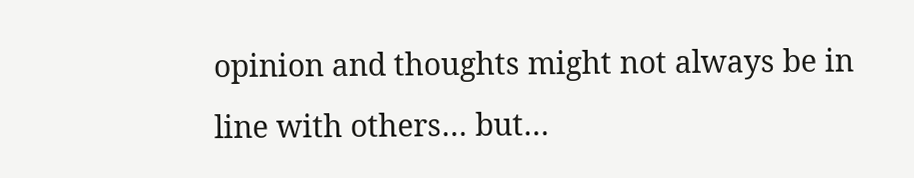opinion and thoughts might not always be in line with others… but…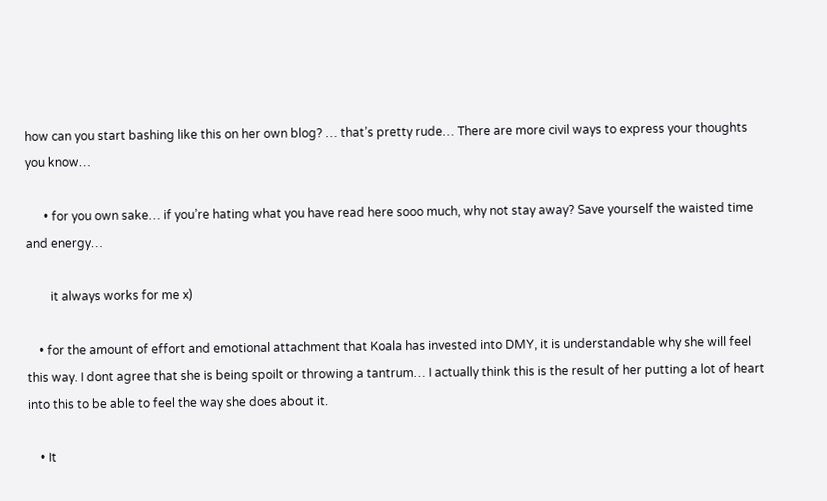how can you start bashing like this on her own blog? … that’s pretty rude… There are more civil ways to express your thoughts you know…

      • for you own sake… if you’re hating what you have read here sooo much, why not stay away? Save yourself the waisted time and energy…

        it always works for me x)

    • for the amount of effort and emotional attachment that Koala has invested into DMY, it is understandable why she will feel this way. I dont agree that she is being spoilt or throwing a tantrum… I actually think this is the result of her putting a lot of heart into this to be able to feel the way she does about it.

    • It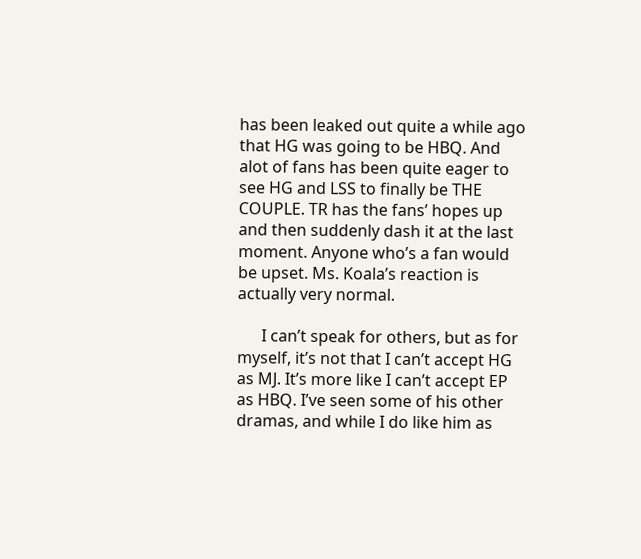has been leaked out quite a while ago that HG was going to be HBQ. And alot of fans has been quite eager to see HG and LSS to finally be THE COUPLE. TR has the fans’ hopes up and then suddenly dash it at the last moment. Anyone who’s a fan would be upset. Ms. Koala’s reaction is actually very normal.

      I can’t speak for others, but as for myself, it’s not that I can’t accept HG as MJ. It’s more like I can’t accept EP as HBQ. I’ve seen some of his other dramas, and while I do like him as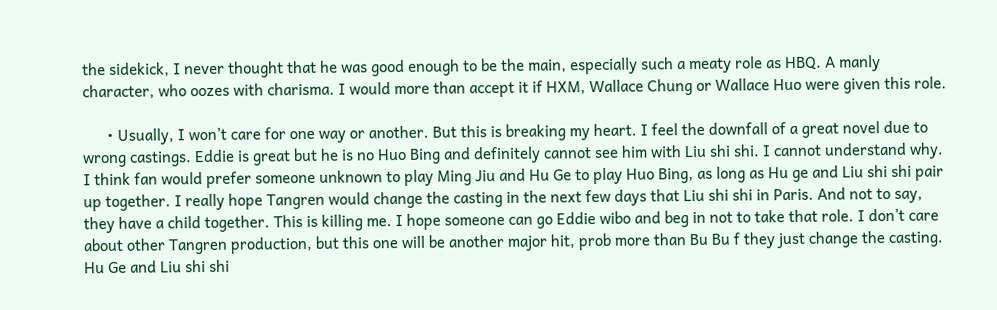the sidekick, I never thought that he was good enough to be the main, especially such a meaty role as HBQ. A manly character, who oozes with charisma. I would more than accept it if HXM, Wallace Chung or Wallace Huo were given this role.

      • Usually, I won’t care for one way or another. But this is breaking my heart. I feel the downfall of a great novel due to wrong castings. Eddie is great but he is no Huo Bing and definitely cannot see him with Liu shi shi. I cannot understand why. I think fan would prefer someone unknown to play Ming Jiu and Hu Ge to play Huo Bing, as long as Hu ge and Liu shi shi pair up together. I really hope Tangren would change the casting in the next few days that Liu shi shi in Paris. And not to say, they have a child together. This is killing me. I hope someone can go Eddie wibo and beg in not to take that role. I don’t care about other Tangren production, but this one will be another major hit, prob more than Bu Bu f they just change the casting. Hu Ge and Liu shi shi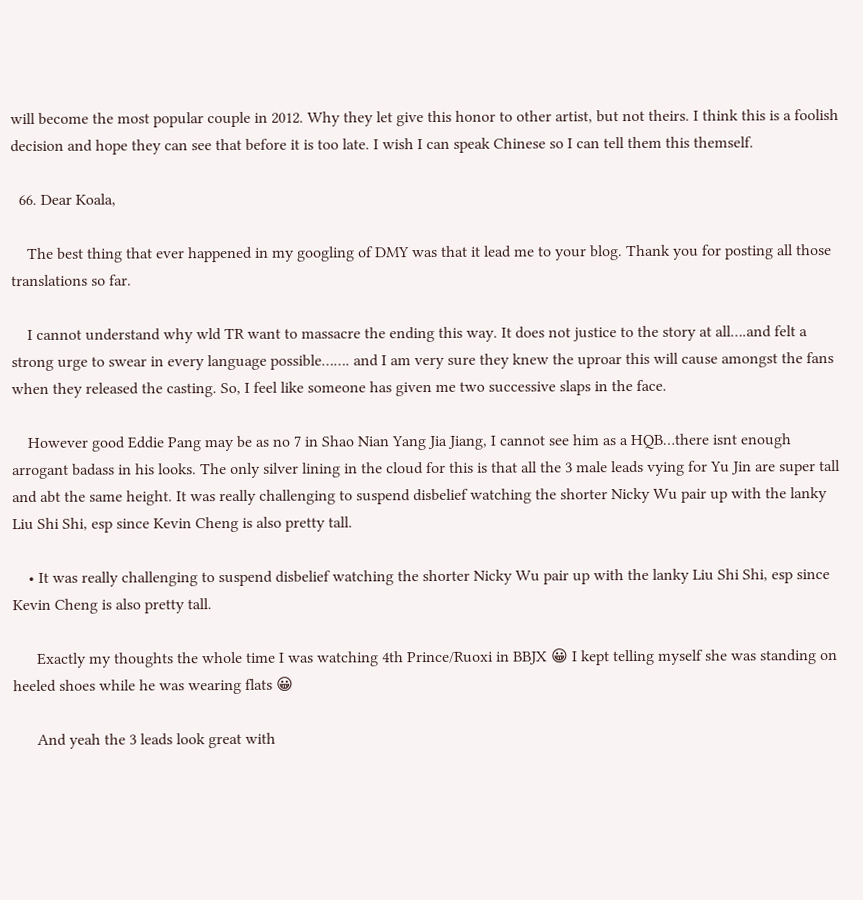will become the most popular couple in 2012. Why they let give this honor to other artist, but not theirs. I think this is a foolish decision and hope they can see that before it is too late. I wish I can speak Chinese so I can tell them this themself.

  66. Dear Koala,

    The best thing that ever happened in my googling of DMY was that it lead me to your blog. Thank you for posting all those translations so far.

    I cannot understand why wld TR want to massacre the ending this way. It does not justice to the story at all….and felt a strong urge to swear in every language possible……. and I am very sure they knew the uproar this will cause amongst the fans when they released the casting. So, I feel like someone has given me two successive slaps in the face.

    However good Eddie Pang may be as no 7 in Shao Nian Yang Jia Jiang, I cannot see him as a HQB…there isnt enough arrogant badass in his looks. The only silver lining in the cloud for this is that all the 3 male leads vying for Yu Jin are super tall and abt the same height. It was really challenging to suspend disbelief watching the shorter Nicky Wu pair up with the lanky Liu Shi Shi, esp since Kevin Cheng is also pretty tall.

    • It was really challenging to suspend disbelief watching the shorter Nicky Wu pair up with the lanky Liu Shi Shi, esp since Kevin Cheng is also pretty tall.

      Exactly my thoughts the whole time I was watching 4th Prince/Ruoxi in BBJX 😀 I kept telling myself she was standing on heeled shoes while he was wearing flats 😀

      And yeah the 3 leads look great with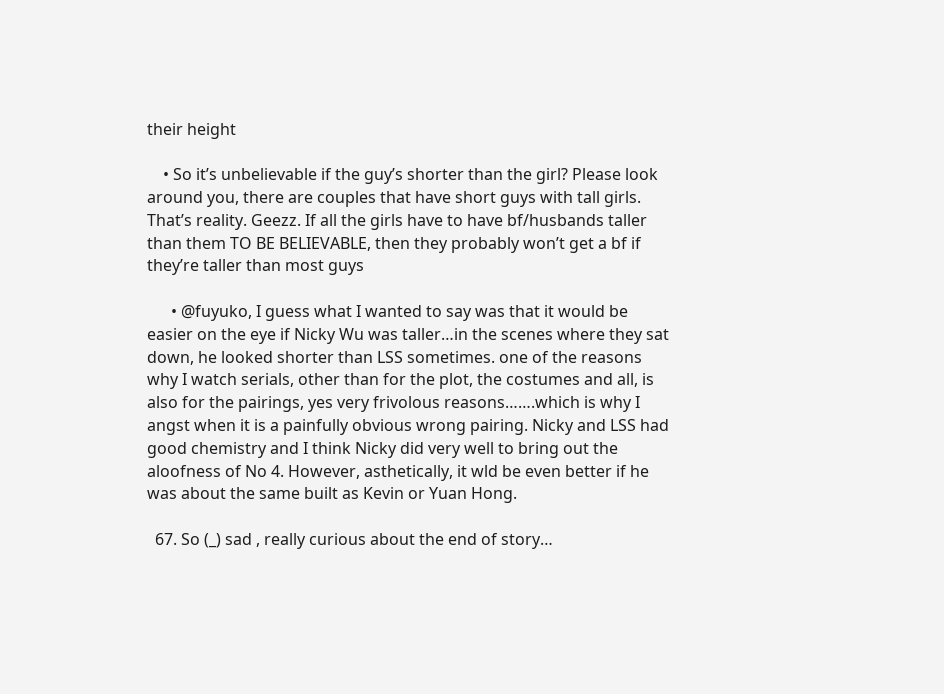their height

    • So it’s unbelievable if the guy’s shorter than the girl? Please look around you, there are couples that have short guys with tall girls. That’s reality. Geezz. If all the girls have to have bf/husbands taller than them TO BE BELIEVABLE, then they probably won’t get a bf if they’re taller than most guys

      • @fuyuko, I guess what I wanted to say was that it would be easier on the eye if Nicky Wu was taller…in the scenes where they sat down, he looked shorter than LSS sometimes. one of the reasons why I watch serials, other than for the plot, the costumes and all, is also for the pairings, yes very frivolous reasons…….which is why I angst when it is a painfully obvious wrong pairing. Nicky and LSS had good chemistry and I think Nicky did very well to bring out the aloofness of No 4. However, asthetically, it wld be even better if he was about the same built as Kevin or Yuan Hong.

  67. So (_) sad , really curious about the end of story…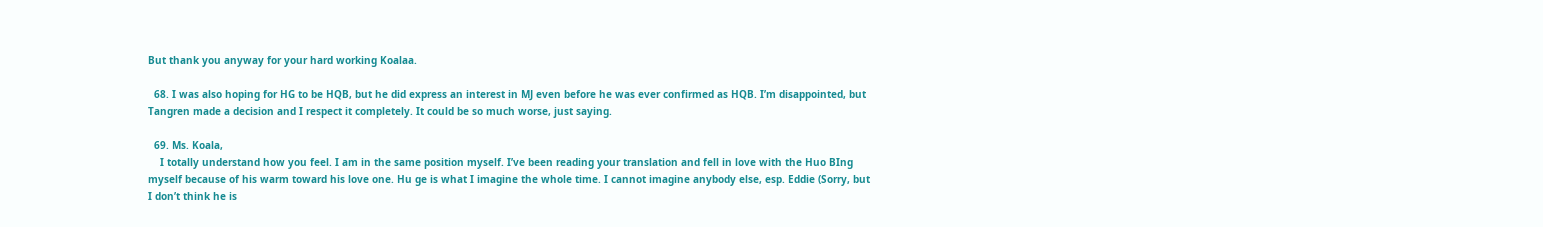But thank you anyway for your hard working Koalaa.

  68. I was also hoping for HG to be HQB, but he did express an interest in MJ even before he was ever confirmed as HQB. I’m disappointed, but Tangren made a decision and I respect it completely. It could be so much worse, just saying.

  69. Ms. Koala,
    I totally understand how you feel. I am in the same position myself. I’ve been reading your translation and fell in love with the Huo BIng myself because of his warm toward his love one. Hu ge is what I imagine the whole time. I cannot imagine anybody else, esp. Eddie (Sorry, but I don’t think he is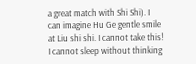a great match with Shi Shi). I can imagine Hu Ge gentle smile at Liu shi shi. I cannot take this! I cannot sleep without thinking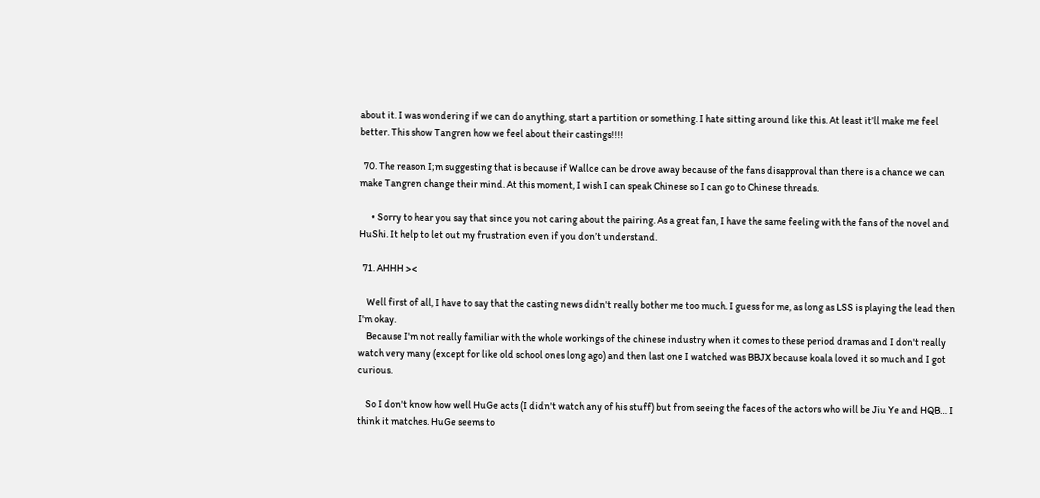about it. I was wondering if we can do anything, start a partition or something. I hate sitting around like this. At least it’ll make me feel better. This show Tangren how we feel about their castings!!!!

  70. The reason I;m suggesting that is because if Wallce can be drove away because of the fans disapproval than there is a chance we can make Tangren change their mind. At this moment, I wish I can speak Chinese so I can go to Chinese threads.

      • Sorry to hear you say that since you not caring about the pairing. As a great fan, I have the same feeling with the fans of the novel and HuShi. It help to let out my frustration even if you don’t understand.

  71. AHHH ><

    Well first of all, I have to say that the casting news didn't really bother me too much. I guess for me, as long as LSS is playing the lead then I'm okay.
    Because I'm not really familiar with the whole workings of the chinese industry when it comes to these period dramas and I don't really watch very many (except for like old school ones long ago) and then last one I watched was BBJX because koala loved it so much and I got curious.

    So I don't know how well HuGe acts (I didn't watch any of his stuff) but from seeing the faces of the actors who will be Jiu Ye and HQB… I think it matches. HuGe seems to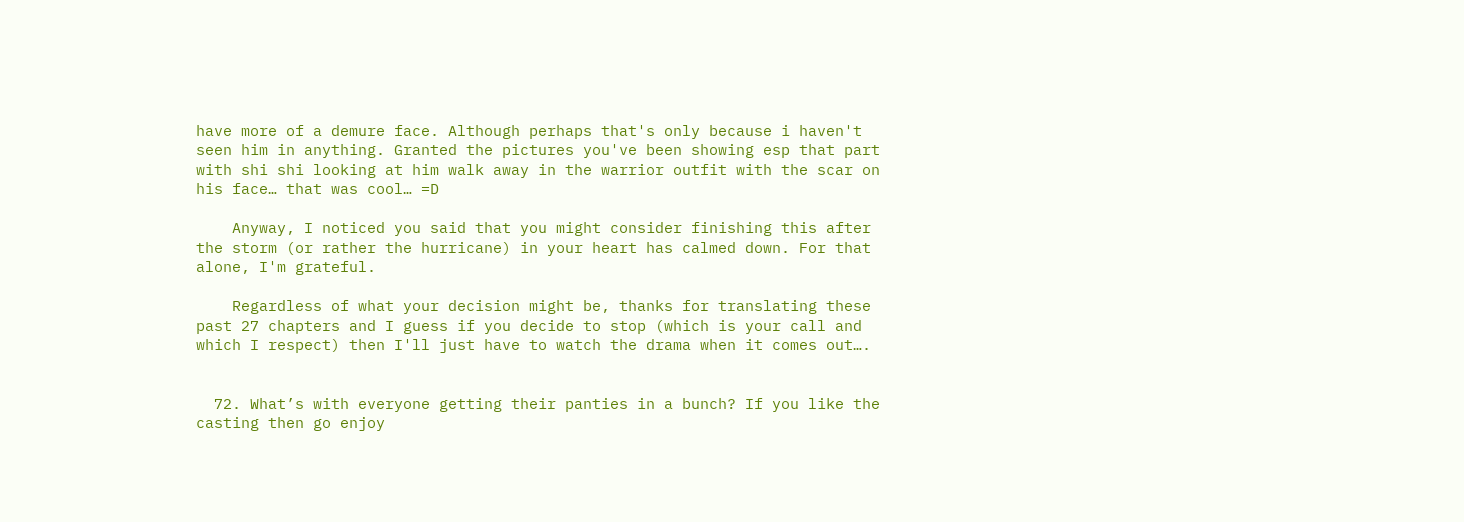have more of a demure face. Although perhaps that's only because i haven't seen him in anything. Granted the pictures you've been showing esp that part with shi shi looking at him walk away in the warrior outfit with the scar on his face… that was cool… =D

    Anyway, I noticed you said that you might consider finishing this after the storm (or rather the hurricane) in your heart has calmed down. For that alone, I'm grateful.

    Regardless of what your decision might be, thanks for translating these past 27 chapters and I guess if you decide to stop (which is your call and which I respect) then I'll just have to watch the drama when it comes out….


  72. What’s with everyone getting their panties in a bunch? If you like the casting then go enjoy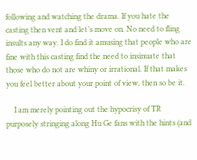following and watching the drama. If you hate the casting then vent and let’s move on. No need to fling insults any way. I do find it amusing that people who are fine with this casting find the need to insinuate that those who do not are whiny or irrational. If that makes you feel better about your point of view, then so be it.

    I am merely pointing out the hypocrisy of TR purposely stringing along Hu Ge fans with the hints (and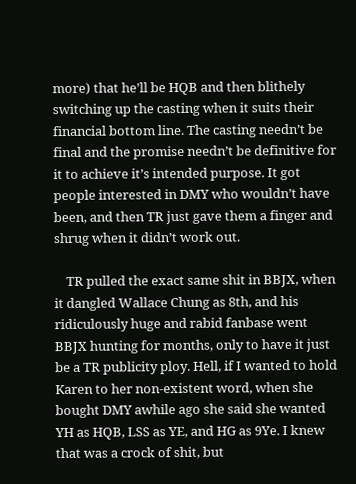more) that he’ll be HQB and then blithely switching up the casting when it suits their financial bottom line. The casting needn’t be final and the promise needn’t be definitive for it to achieve it’s intended purpose. It got people interested in DMY who wouldn’t have been, and then TR just gave them a finger and shrug when it didn’t work out.

    TR pulled the exact same shit in BBJX, when it dangled Wallace Chung as 8th, and his ridiculously huge and rabid fanbase went BBJX hunting for months, only to have it just be a TR publicity ploy. Hell, if I wanted to hold Karen to her non-existent word, when she bought DMY awhile ago she said she wanted YH as HQB, LSS as YE, and HG as 9Ye. I knew that was a crock of shit, but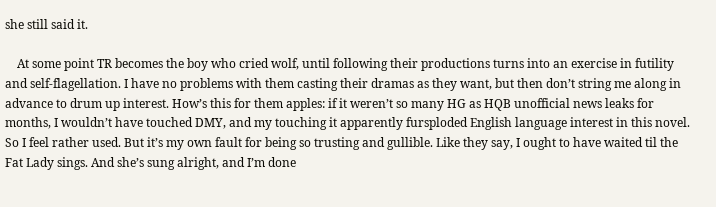she still said it.

    At some point TR becomes the boy who cried wolf, until following their productions turns into an exercise in futility and self-flagellation. I have no problems with them casting their dramas as they want, but then don’t string me along in advance to drum up interest. How’s this for them apples: if it weren’t so many HG as HQB unofficial news leaks for months, I wouldn’t have touched DMY, and my touching it apparently fursploded English language interest in this novel. So I feel rather used. But it’s my own fault for being so trusting and gullible. Like they say, I ought to have waited til the Fat Lady sings. And she’s sung alright, and I’m done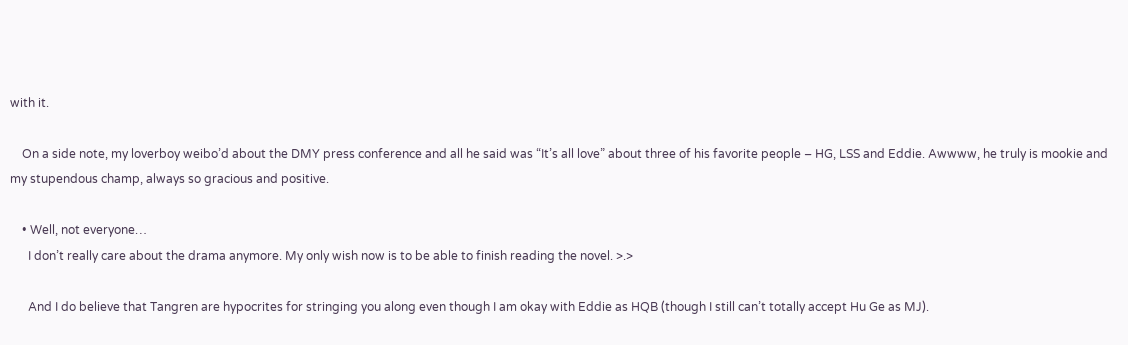with it.

    On a side note, my loverboy weibo’d about the DMY press conference and all he said was “It’s all love” about three of his favorite people – HG, LSS and Eddie. Awwww, he truly is mookie and my stupendous champ, always so gracious and positive.

    • Well, not everyone…
      I don’t really care about the drama anymore. My only wish now is to be able to finish reading the novel. >.>

      And I do believe that Tangren are hypocrites for stringing you along even though I am okay with Eddie as HQB (though I still can’t totally accept Hu Ge as MJ).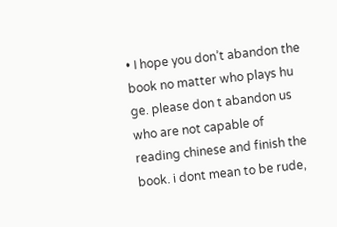• I hope you don’t abandon the book no matter who plays hu ge. please don t abandon us who are not capable of reading chinese and finish the book. i dont mean to be rude,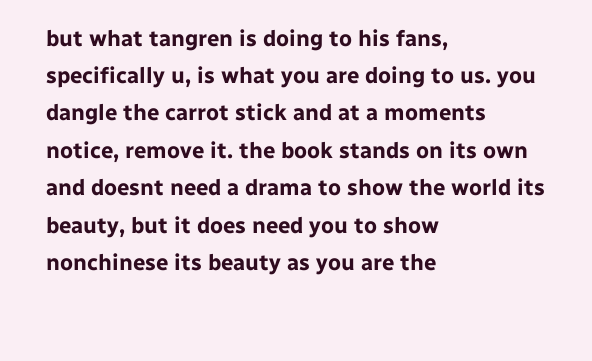but what tangren is doing to his fans, specifically u, is what you are doing to us. you dangle the carrot stick and at a moments notice, remove it. the book stands on its own and doesnt need a drama to show the world its beauty, but it does need you to show nonchinese its beauty as you are the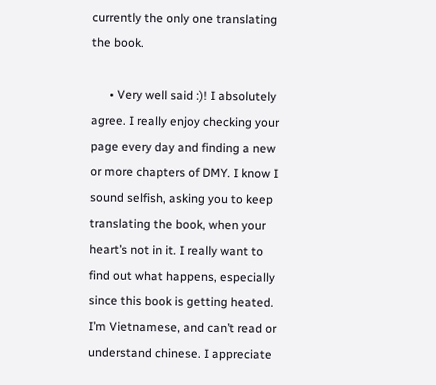currently the only one translating the book.

      • Very well said :)! I absolutely agree. I really enjoy checking your page every day and finding a new or more chapters of DMY. I know I sound selfish, asking you to keep translating the book, when your heart’s not in it. I really want to find out what happens, especially since this book is getting heated. I’m Vietnamese, and can’t read or understand chinese. I appreciate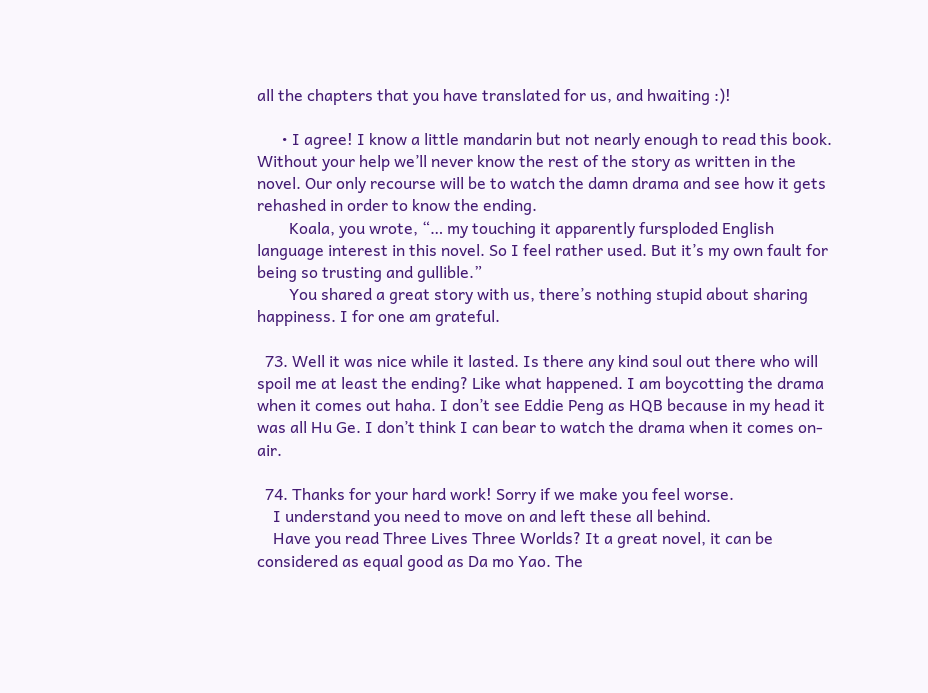all the chapters that you have translated for us, and hwaiting :)!

      • I agree! I know a little mandarin but not nearly enough to read this book. Without your help we’ll never know the rest of the story as written in the novel. Our only recourse will be to watch the damn drama and see how it gets rehashed in order to know the ending.
        Koala, you wrote, “… my touching it apparently fursploded English language interest in this novel. So I feel rather used. But it’s my own fault for being so trusting and gullible.”
        You shared a great story with us, there’s nothing stupid about sharing happiness. I for one am grateful.

  73. Well it was nice while it lasted. Is there any kind soul out there who will spoil me at least the ending? Like what happened. I am boycotting the drama when it comes out haha. I don’t see Eddie Peng as HQB because in my head it was all Hu Ge. I don’t think I can bear to watch the drama when it comes on-air.

  74. Thanks for your hard work! Sorry if we make you feel worse.
    I understand you need to move on and left these all behind.
    Have you read Three Lives Three Worlds? It a great novel, it can be considered as equal good as Da mo Yao. The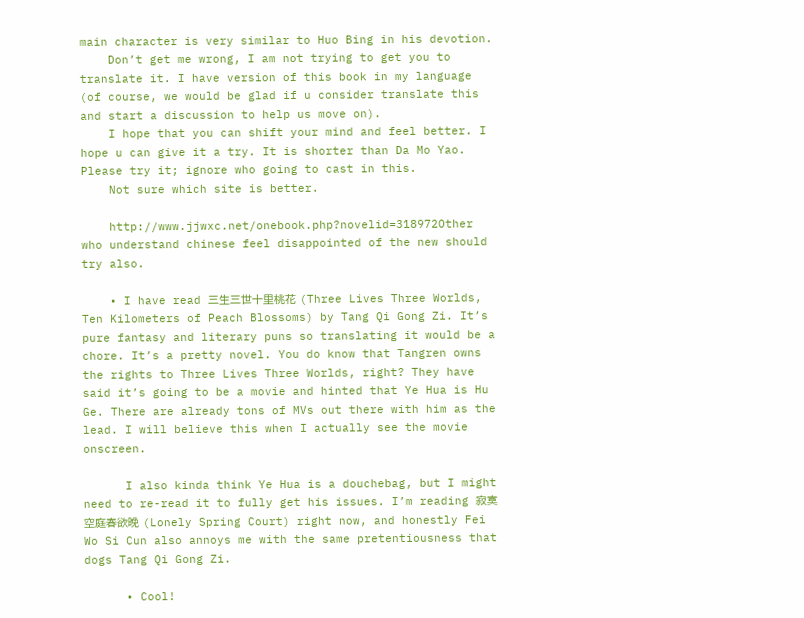main character is very similar to Huo Bing in his devotion.
    Don’t get me wrong, I am not trying to get you to translate it. I have version of this book in my language (of course, we would be glad if u consider translate this and start a discussion to help us move on).
    I hope that you can shift your mind and feel better. I hope u can give it a try. It is shorter than Da Mo Yao. Please try it; ignore who going to cast in this.
    Not sure which site is better.

    http://www.jjwxc.net/onebook.php?novelid=318972Other who understand chinese feel disappointed of the new should try also.

    • I have read 三生三世十里桃花 (Three Lives Three Worlds, Ten Kilometers of Peach Blossoms) by Tang Qi Gong Zi. It’s pure fantasy and literary puns so translating it would be a chore. It’s a pretty novel. You do know that Tangren owns the rights to Three Lives Three Worlds, right? They have said it’s going to be a movie and hinted that Ye Hua is Hu Ge. There are already tons of MVs out there with him as the lead. I will believe this when I actually see the movie onscreen.

      I also kinda think Ye Hua is a douchebag, but I might need to re-read it to fully get his issues. I’m reading 寂寞空庭春欲晚 (Lonely Spring Court) right now, and honestly Fei Wo Si Cun also annoys me with the same pretentiousness that dogs Tang Qi Gong Zi.

      • Cool!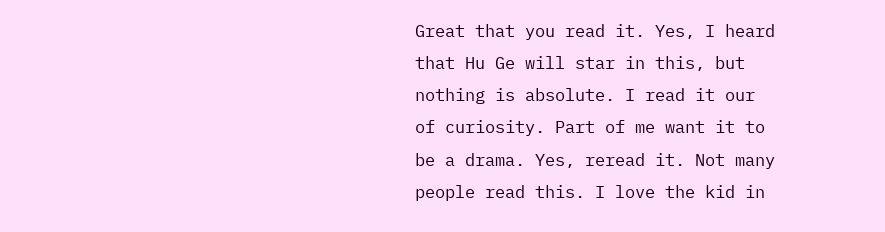Great that you read it. Yes, I heard that Hu Ge will star in this, but nothing is absolute. I read it our of curiosity. Part of me want it to be a drama. Yes, reread it. Not many people read this. I love the kid in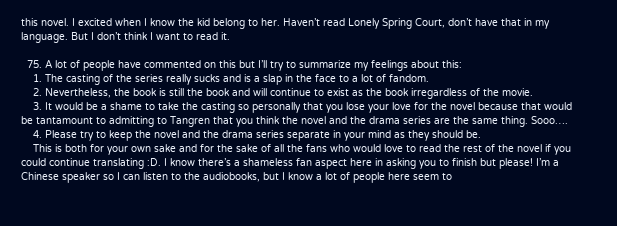this novel. I excited when I know the kid belong to her. Haven’t read Lonely Spring Court, don’t have that in my language. But I don’t think I want to read it.

  75. A lot of people have commented on this but I’ll try to summarize my feelings about this:
    1. The casting of the series really sucks and is a slap in the face to a lot of fandom.
    2. Nevertheless, the book is still the book and will continue to exist as the book irregardless of the movie.
    3. It would be a shame to take the casting so personally that you lose your love for the novel because that would be tantamount to admitting to Tangren that you think the novel and the drama series are the same thing. Sooo….
    4. Please try to keep the novel and the drama series separate in your mind as they should be.
    This is both for your own sake and for the sake of all the fans who would love to read the rest of the novel if you could continue translating :D. I know there’s a shameless fan aspect here in asking you to finish but please! I’m a Chinese speaker so I can listen to the audiobooks, but I know a lot of people here seem to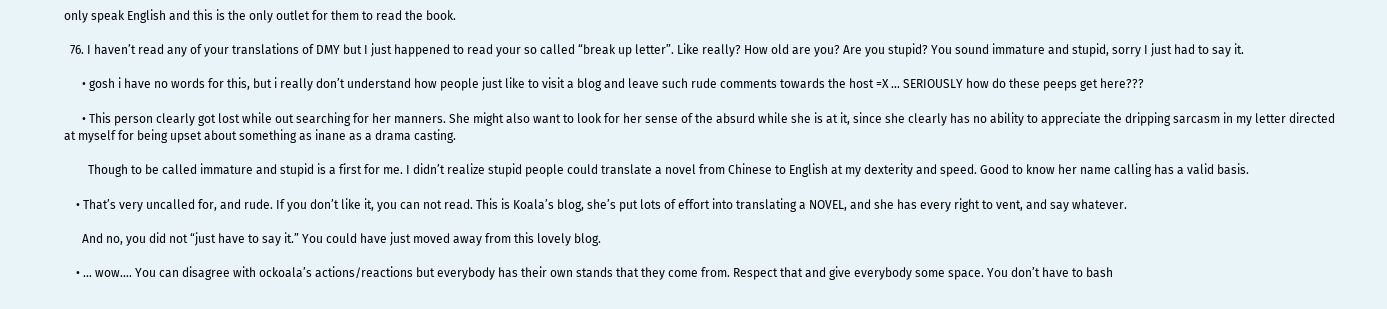only speak English and this is the only outlet for them to read the book.

  76. I haven’t read any of your translations of DMY but I just happened to read your so called “break up letter”. Like really? How old are you? Are you stupid? You sound immature and stupid, sorry I just had to say it.

      • gosh i have no words for this, but i really don’t understand how people just like to visit a blog and leave such rude comments towards the host =X … SERIOUSLY how do these peeps get here???

      • This person clearly got lost while out searching for her manners. She might also want to look for her sense of the absurd while she is at it, since she clearly has no ability to appreciate the dripping sarcasm in my letter directed at myself for being upset about something as inane as a drama casting.

        Though to be called immature and stupid is a first for me. I didn’t realize stupid people could translate a novel from Chinese to English at my dexterity and speed. Good to know her name calling has a valid basis.

    • That’s very uncalled for, and rude. If you don’t like it, you can not read. This is Koala’s blog, she’s put lots of effort into translating a NOVEL, and she has every right to vent, and say whatever.

      And no, you did not “just have to say it.” You could have just moved away from this lovely blog.

    • … wow…. You can disagree with ockoala’s actions/reactions but everybody has their own stands that they come from. Respect that and give everybody some space. You don’t have to bash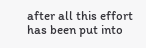after all this effort has been put into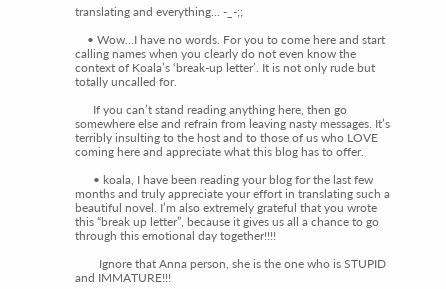translating and everything… -_-;;

    • Wow…I have no words. For you to come here and start calling names when you clearly do not even know the context of Koala’s ‘break-up letter’. It is not only rude but totally uncalled for.

      If you can’t stand reading anything here, then go somewhere else and refrain from leaving nasty messages. It’s terribly insulting to the host and to those of us who LOVE coming here and appreciate what this blog has to offer.

      • koala, I have been reading your blog for the last few months and truly appreciate your effort in translating such a beautiful novel. I’m also extremely grateful that you wrote this “break up letter”, because it gives us all a chance to go through this emotional day together!!!!

        Ignore that Anna person, she is the one who is STUPID and IMMATURE!!!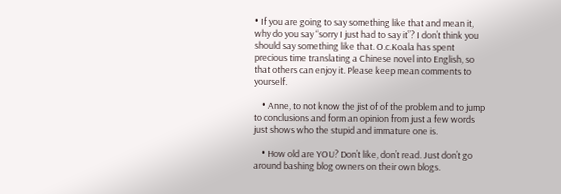• If you are going to say something like that and mean it, why do you say “sorry I just had to say it”? I don’t think you should say something like that. O.c.Koala has spent precious time translating a Chinese novel into English, so that others can enjoy it. Please keep mean comments to yourself.

    • Anne, to not know the jist of of the problem and to jump to conclusions and form an opinion from just a few words just shows who the stupid and immature one is.

    • How old are YOU? Don’t like, don’t read. Just don’t go around bashing blog owners on their own blogs.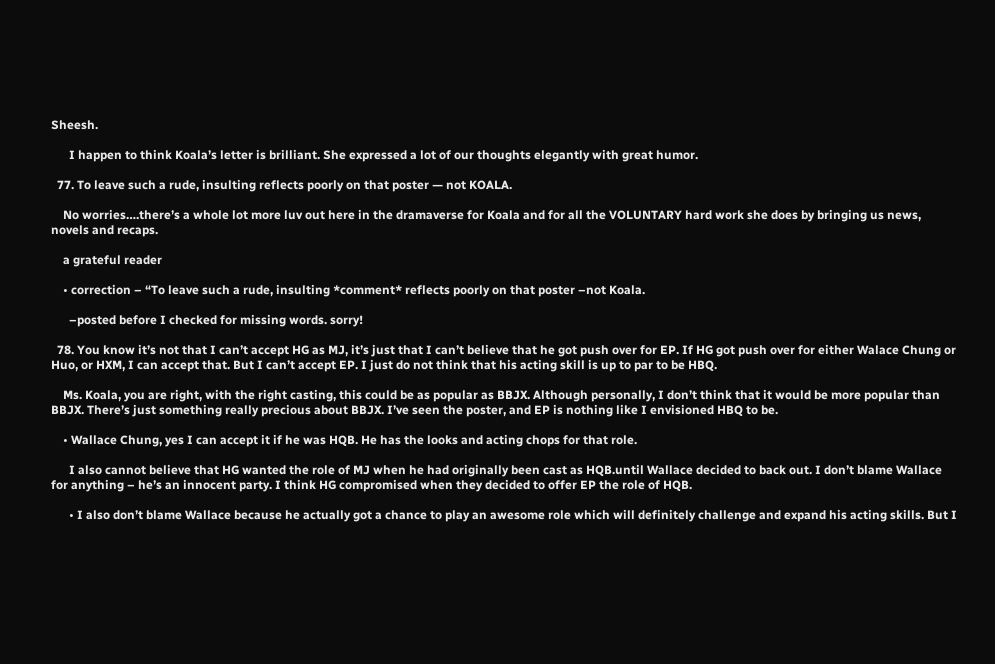Sheesh.

      I happen to think Koala’s letter is brilliant. She expressed a lot of our thoughts elegantly with great humor.

  77. To leave such a rude, insulting reflects poorly on that poster — not KOALA.

    No worries….there’s a whole lot more luv out here in the dramaverse for Koala and for all the VOLUNTARY hard work she does by bringing us news, novels and recaps.

    a grateful reader

    • correction – “To leave such a rude, insulting *comment* reflects poorly on that poster –not Koala.

      –posted before I checked for missing words. sorry!

  78. You know it’s not that I can’t accept HG as MJ, it’s just that I can’t believe that he got push over for EP. If HG got push over for either Walace Chung or Huo, or HXM, I can accept that. But I can’t accept EP. I just do not think that his acting skill is up to par to be HBQ.

    Ms. Koala, you are right, with the right casting, this could be as popular as BBJX. Although personally, I don’t think that it would be more popular than BBJX. There’s just something really precious about BBJX. I’ve seen the poster, and EP is nothing like I envisioned HBQ to be.

    • Wallace Chung, yes I can accept it if he was HQB. He has the looks and acting chops for that role.

      I also cannot believe that HG wanted the role of MJ when he had originally been cast as HQB.until Wallace decided to back out. I don’t blame Wallace for anything – he’s an innocent party. I think HG compromised when they decided to offer EP the role of HQB.

      • I also don’t blame Wallace because he actually got a chance to play an awesome role which will definitely challenge and expand his acting skills. But I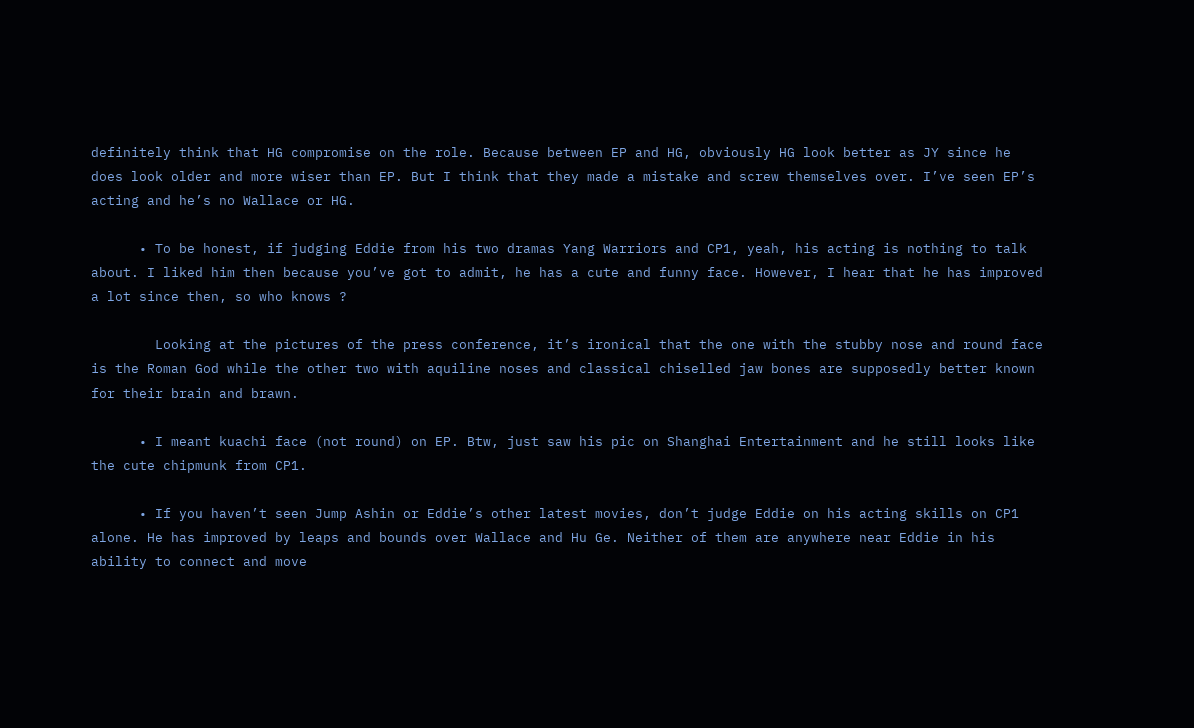definitely think that HG compromise on the role. Because between EP and HG, obviously HG look better as JY since he does look older and more wiser than EP. But I think that they made a mistake and screw themselves over. I’ve seen EP’s acting and he’s no Wallace or HG.

      • To be honest, if judging Eddie from his two dramas Yang Warriors and CP1, yeah, his acting is nothing to talk about. I liked him then because you’ve got to admit, he has a cute and funny face. However, I hear that he has improved a lot since then, so who knows ?

        Looking at the pictures of the press conference, it’s ironical that the one with the stubby nose and round face is the Roman God while the other two with aquiline noses and classical chiselled jaw bones are supposedly better known for their brain and brawn.

      • I meant kuachi face (not round) on EP. Btw, just saw his pic on Shanghai Entertainment and he still looks like the cute chipmunk from CP1.

      • If you haven’t seen Jump Ashin or Eddie’s other latest movies, don’t judge Eddie on his acting skills on CP1 alone. He has improved by leaps and bounds over Wallace and Hu Ge. Neither of them are anywhere near Eddie in his ability to connect and move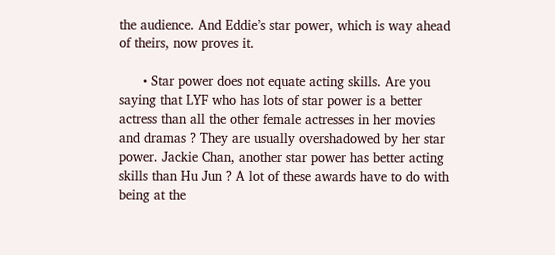the audience. And Eddie’s star power, which is way ahead of theirs, now proves it.

      • Star power does not equate acting skills. Are you saying that LYF who has lots of star power is a better actress than all the other female actresses in her movies and dramas ? They are usually overshadowed by her star power. Jackie Chan, another star power has better acting skills than Hu Jun ? A lot of these awards have to do with being at the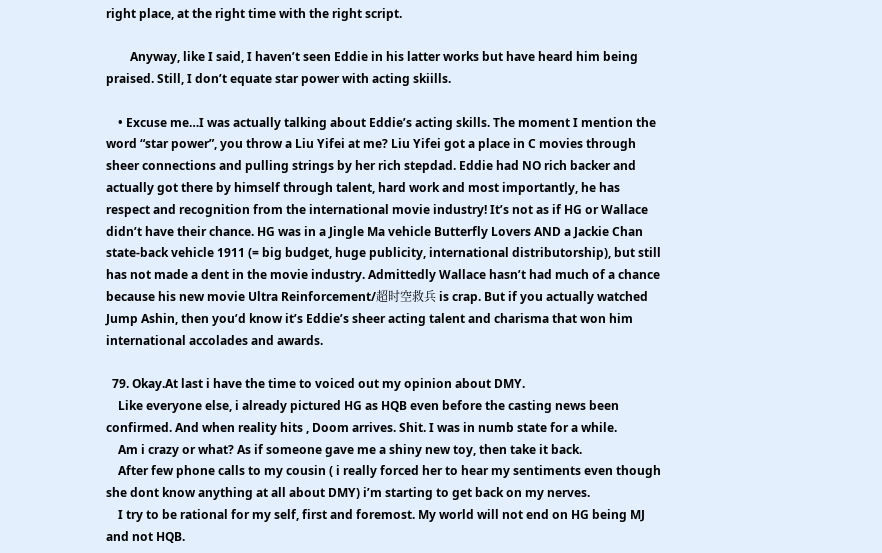right place, at the right time with the right script.

        Anyway, like I said, I haven’t seen Eddie in his latter works but have heard him being praised. Still, I don’t equate star power with acting skiills.

    • Excuse me…I was actually talking about Eddie’s acting skills. The moment I mention the word “star power”, you throw a Liu Yifei at me? Liu Yifei got a place in C movies through sheer connections and pulling strings by her rich stepdad. Eddie had NO rich backer and actually got there by himself through talent, hard work and most importantly, he has respect and recognition from the international movie industry! It’s not as if HG or Wallace didn’t have their chance. HG was in a Jingle Ma vehicle Butterfly Lovers AND a Jackie Chan state-back vehicle 1911 (= big budget, huge publicity, international distributorship), but still has not made a dent in the movie industry. Admittedly Wallace hasn’t had much of a chance because his new movie Ultra Reinforcement/超时空救兵 is crap. But if you actually watched Jump Ashin, then you’d know it’s Eddie’s sheer acting talent and charisma that won him international accolades and awards.

  79. Okay.At last i have the time to voiced out my opinion about DMY.
    Like everyone else, i already pictured HG as HQB even before the casting news been confirmed. And when reality hits , Doom arrives. Shit. I was in numb state for a while.
    Am i crazy or what? As if someone gave me a shiny new toy, then take it back.
    After few phone calls to my cousin ( i really forced her to hear my sentiments even though she dont know anything at all about DMY) i’m starting to get back on my nerves.
    I try to be rational for my self, first and foremost. My world will not end on HG being MJ and not HQB.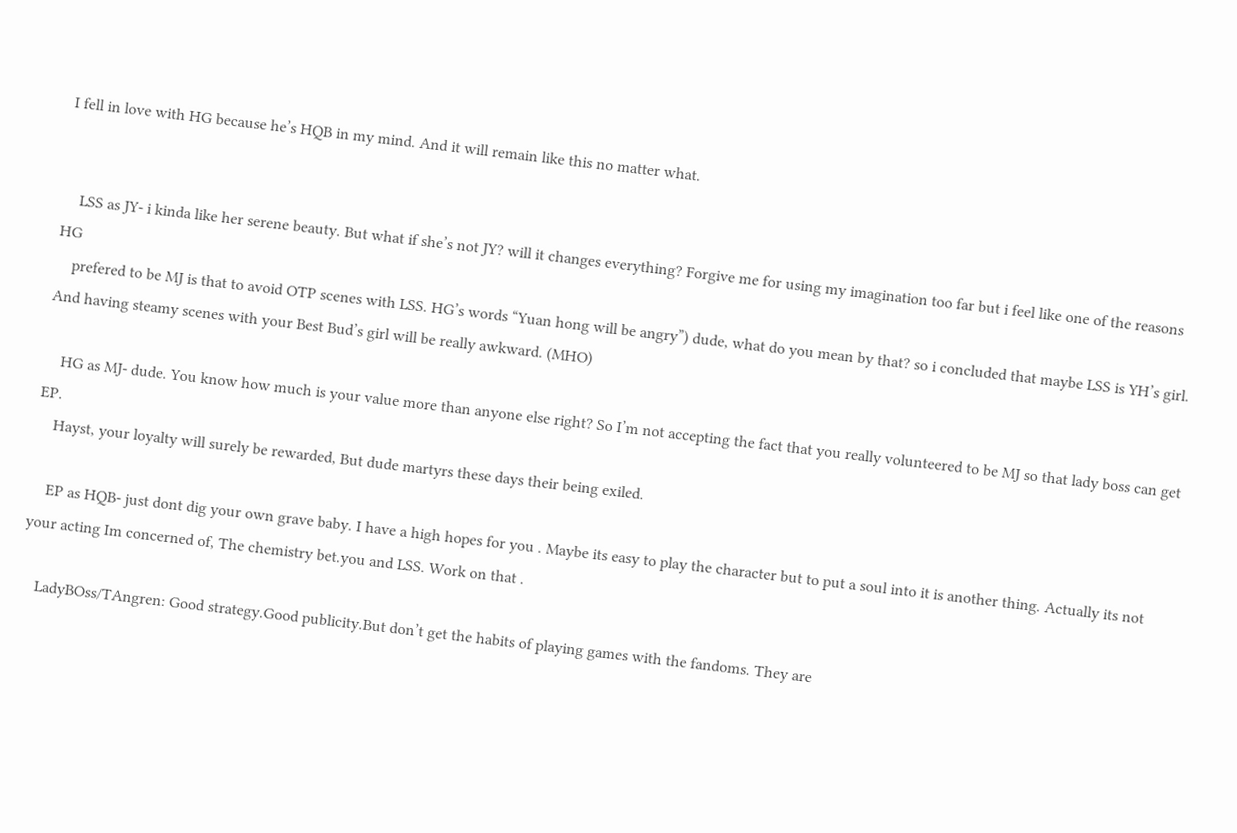I fell in love with HG because he’s HQB in my mind. And it will remain like this no matter what.


    LSS as JY- i kinda like her serene beauty. But what if she’s not JY? will it changes everything? Forgive me for using my imagination too far but i feel like one of the reasons HG
    prefered to be MJ is that to avoid OTP scenes with LSS. HG’s words “Yuan hong will be angry”) dude, what do you mean by that? so i concluded that maybe LSS is YH’s girl. And having steamy scenes with your Best Bud’s girl will be really awkward. (MHO)

    HG as MJ- dude. You know how much is your value more than anyone else right? So I’m not accepting the fact that you really volunteered to be MJ so that lady boss can get EP.
    Hayst, your loyalty will surely be rewarded, But dude martyrs these days their being exiled.

    EP as HQB- just dont dig your own grave baby. I have a high hopes for you . Maybe its easy to play the character but to put a soul into it is another thing. Actually its not your acting Im concerned of, The chemistry bet.you and LSS. Work on that .

    LadyBOss/TAngren: Good strategy.Good publicity.But don’t get the habits of playing games with the fandoms. They are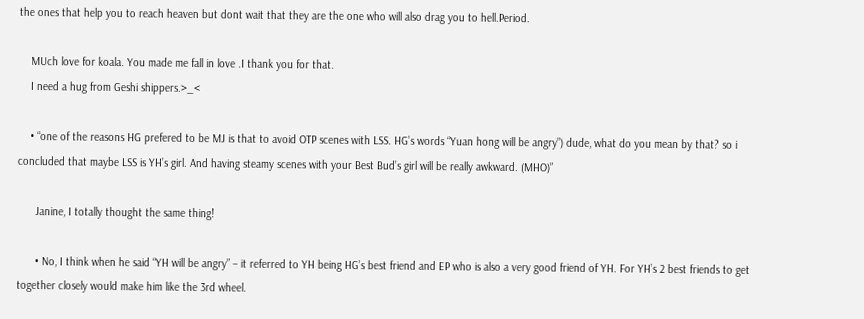the ones that help you to reach heaven but dont wait that they are the one who will also drag you to hell.Period.

    MUch love for koala. You made me fall in love .I thank you for that.
    I need a hug from Geshi shippers.>_<

    • “one of the reasons HG prefered to be MJ is that to avoid OTP scenes with LSS. HG’s words “Yuan hong will be angry”) dude, what do you mean by that? so i concluded that maybe LSS is YH’s girl. And having steamy scenes with your Best Bud’s girl will be really awkward. (MHO)”

      Janine, I totally thought the same thing!

      • No, I think when he said “YH will be angry” – it referred to YH being HG’s best friend and EP who is also a very good friend of YH. For YH’s 2 best friends to get together closely would make him like the 3rd wheel.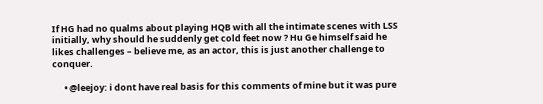If HG had no qualms about playing HQB with all the intimate scenes with LSS initially, why should he suddenly get cold feet now ? Hu Ge himself said he likes challenges – believe me, as an actor, this is just another challenge to conquer.

      • @leejoy: i dont have real basis for this comments of mine but it was pure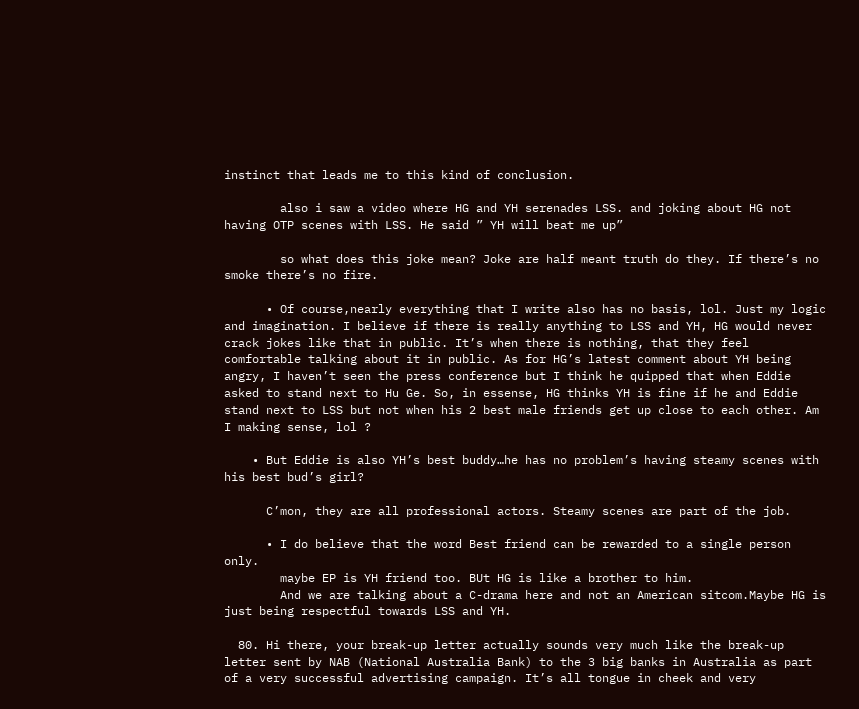instinct that leads me to this kind of conclusion.

        also i saw a video where HG and YH serenades LSS. and joking about HG not having OTP scenes with LSS. He said ” YH will beat me up”

        so what does this joke mean? Joke are half meant truth do they. If there’s no smoke there’s no fire.

      • Of course,nearly everything that I write also has no basis, lol. Just my logic and imagination. I believe if there is really anything to LSS and YH, HG would never crack jokes like that in public. It’s when there is nothing, that they feel comfortable talking about it in public. As for HG’s latest comment about YH being angry, I haven’t seen the press conference but I think he quipped that when Eddie asked to stand next to Hu Ge. So, in essense, HG thinks YH is fine if he and Eddie stand next to LSS but not when his 2 best male friends get up close to each other. Am I making sense, lol ?

    • But Eddie is also YH’s best buddy…he has no problem’s having steamy scenes with his best bud’s girl?

      C’mon, they are all professional actors. Steamy scenes are part of the job.

      • I do believe that the word Best friend can be rewarded to a single person only.
        maybe EP is YH friend too. BUt HG is like a brother to him.
        And we are talking about a C-drama here and not an American sitcom.Maybe HG is just being respectful towards LSS and YH.

  80. Hi there, your break-up letter actually sounds very much like the break-up letter sent by NAB (National Australia Bank) to the 3 big banks in Australia as part of a very successful advertising campaign. It’s all tongue in cheek and very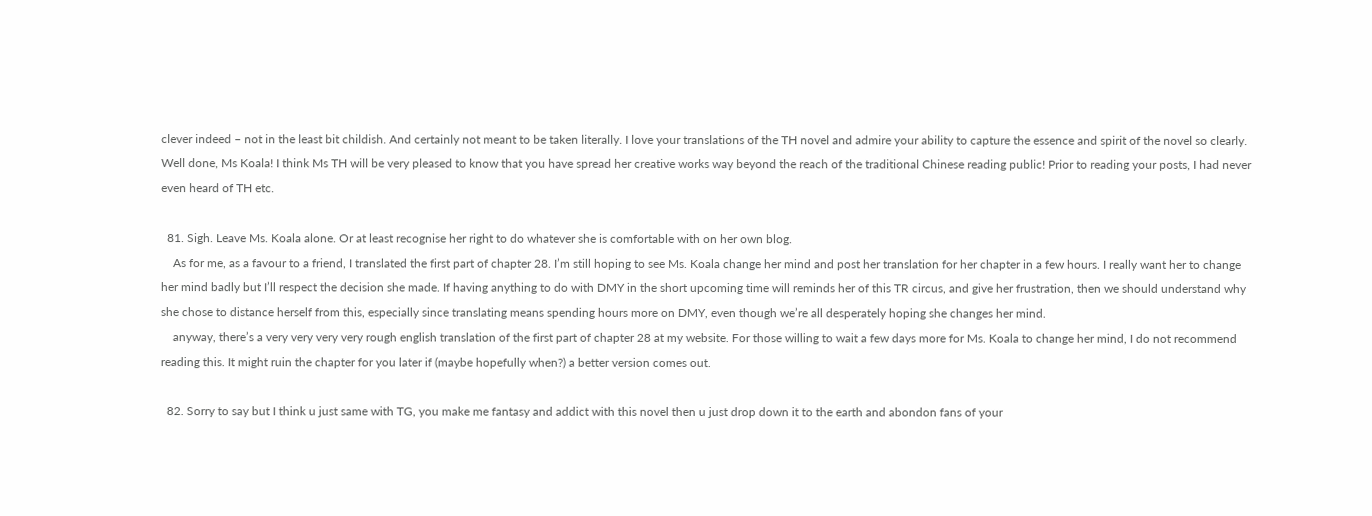clever indeed – not in the least bit childish. And certainly not meant to be taken literally. I love your translations of the TH novel and admire your ability to capture the essence and spirit of the novel so clearly. Well done, Ms Koala! I think Ms TH will be very pleased to know that you have spread her creative works way beyond the reach of the traditional Chinese reading public! Prior to reading your posts, I had never even heard of TH etc.

  81. Sigh. Leave Ms. Koala alone. Or at least recognise her right to do whatever she is comfortable with on her own blog.
    As for me, as a favour to a friend, I translated the first part of chapter 28. I’m still hoping to see Ms. Koala change her mind and post her translation for her chapter in a few hours. I really want her to change her mind badly but I’ll respect the decision she made. If having anything to do with DMY in the short upcoming time will reminds her of this TR circus, and give her frustration, then we should understand why she chose to distance herself from this, especially since translating means spending hours more on DMY, even though we’re all desperately hoping she changes her mind.
    anyway, there’s a very very very very rough english translation of the first part of chapter 28 at my website. For those willing to wait a few days more for Ms. Koala to change her mind, I do not recommend reading this. It might ruin the chapter for you later if (maybe hopefully when?) a better version comes out.

  82. Sorry to say but I think u just same with TG, you make me fantasy and addict with this novel then u just drop down it to the earth and abondon fans of your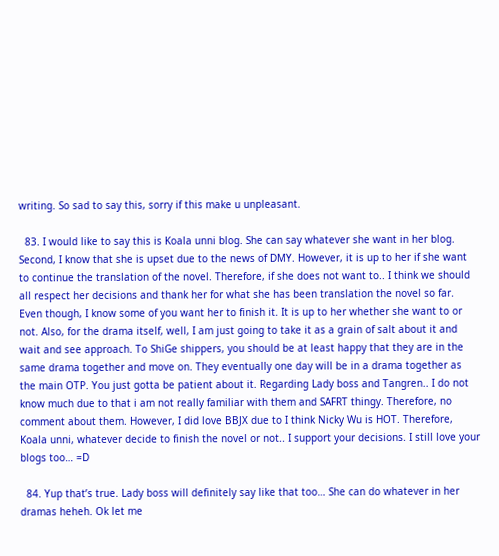writing. So sad to say this, sorry if this make u unpleasant.

  83. I would like to say this is Koala unni blog. She can say whatever she want in her blog. Second, I know that she is upset due to the news of DMY. However, it is up to her if she want to continue the translation of the novel. Therefore, if she does not want to.. I think we should all respect her decisions and thank her for what she has been translation the novel so far. Even though, I know some of you want her to finish it. It is up to her whether she want to or not. Also, for the drama itself, well, I am just going to take it as a grain of salt about it and wait and see approach. To ShiGe shippers, you should be at least happy that they are in the same drama together and move on. They eventually one day will be in a drama together as the main OTP. You just gotta be patient about it. Regarding Lady boss and Tangren.. I do not know much due to that i am not really familiar with them and SAFRT thingy. Therefore, no comment about them. However, I did love BBJX due to I think Nicky Wu is HOT. Therefore, Koala unni, whatever decide to finish the novel or not.. I support your decisions. I still love your blogs too… =D

  84. Yup that’s true. Lady boss will definitely say like that too… She can do whatever in her dramas heheh. Ok let me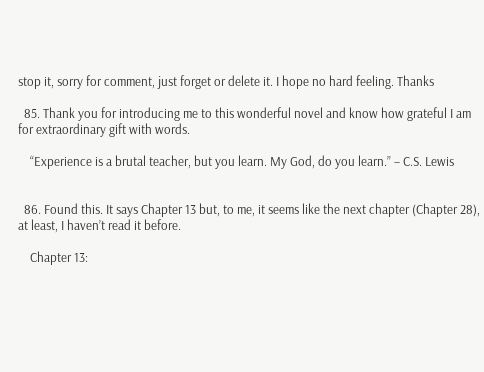stop it, sorry for comment, just forget or delete it. I hope no hard feeling. Thanks

  85. Thank you for introducing me to this wonderful novel and know how grateful I am for extraordinary gift with words.

    “Experience is a brutal teacher, but you learn. My God, do you learn.” – C.S. Lewis


  86. Found this. It says Chapter 13 but, to me, it seems like the next chapter (Chapter 28), at least, I haven’t read it before.

    Chapter 13: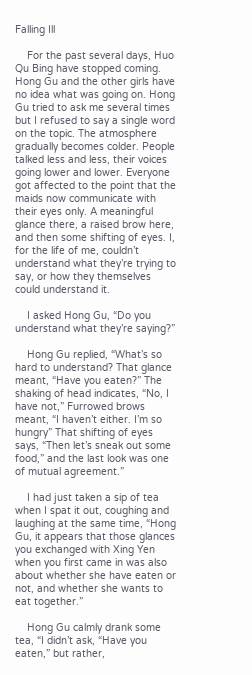Falling Ill

    For the past several days, Huo Qu Bing have stopped coming. Hong Gu and the other girls have no idea what was going on. Hong Gu tried to ask me several times but I refused to say a single word on the topic. The atmosphere gradually becomes colder. People talked less and less, their voices going lower and lower. Everyone got affected to the point that the maids now communicate with their eyes only. A meaningful glance there, a raised brow here, and then some shifting of eyes. I, for the life of me, couldn’t understand what they’re trying to say, or how they themselves could understand it.

    I asked Hong Gu, “Do you understand what they’re saying?”

    Hong Gu replied, “What’s so hard to understand? That glance meant, “Have you eaten?” The shaking of head indicates, “No, I have not,” Furrowed brows meant, “I haven’t either. I’m so hungry” That shifting of eyes says, “Then let’s sneak out some food,” and the last look was one of mutual agreement.”

    I had just taken a sip of tea when I spat it out, coughing and laughing at the same time, “Hong Gu, it appears that those glances you exchanged with Xing Yen when you first came in was also about whether she have eaten or not, and whether she wants to eat together.”

    Hong Gu calmly drank some tea, “I didn’t ask, “Have you eaten,” but rather,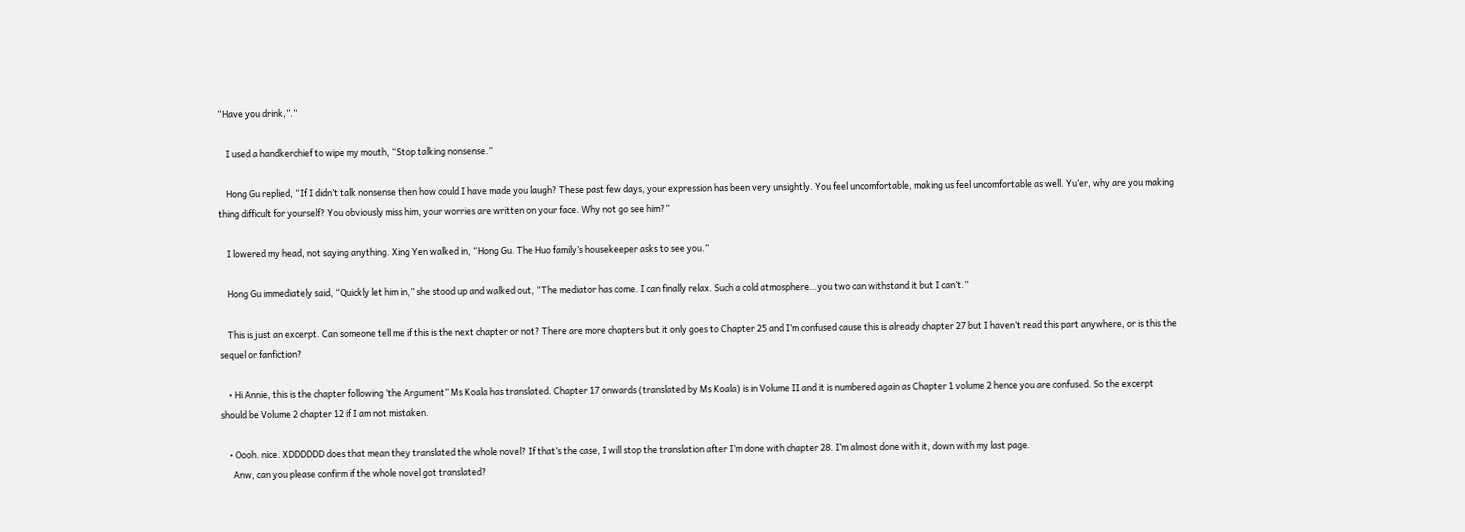“Have you drink,”.”

    I used a handkerchief to wipe my mouth, “Stop talking nonsense.”

    Hong Gu replied, “If I didn’t talk nonsense then how could I have made you laugh? These past few days, your expression has been very unsightly. You feel uncomfortable, making us feel uncomfortable as well. Yu’er, why are you making thing difficult for yourself? You obviously miss him, your worries are written on your face. Why not go see him?”

    I lowered my head, not saying anything. Xing Yen walked in, “Hong Gu. The Huo family’s housekeeper asks to see you.”

    Hong Gu immediately said, “Quickly let him in,” she stood up and walked out, “The mediator has come. I can finally relax. Such a cold atmosphere…you two can withstand it but I can’t.”

    This is just an excerpt. Can someone tell me if this is the next chapter or not? There are more chapters but it only goes to Chapter 25 and I’m confused cause this is already chapter 27 but I haven’t read this part anywhere, or is this the sequel or fanfiction?

    • Hi Annie, this is the chapter following ‘the Argument” Ms Koala has translated. Chapter 17 onwards (translated by Ms Koala) is in Volume II and it is numbered again as Chapter 1 volume 2 hence you are confused. So the excerpt should be Volume 2 chapter 12 if I am not mistaken.

    • Oooh. nice. XDDDDDD does that mean they translated the whole novel? If that’s the case, I will stop the translation after I’m done with chapter 28. I’m almost done with it, down with my last page.
      Anw, can you please confirm if the whole novel got translated?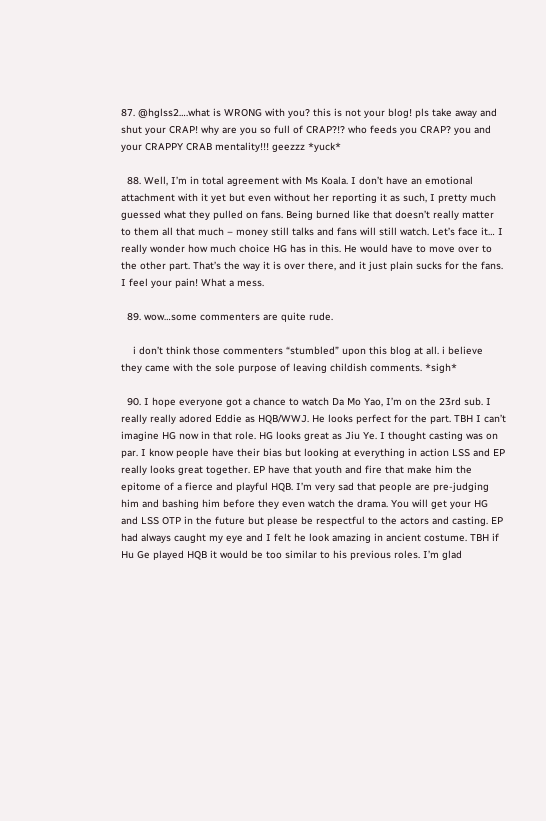87. @hglss2….what is WRONG with you? this is not your blog! pls take away and shut your CRAP! why are you so full of CRAP?!? who feeds you CRAP? you and your CRAPPY CRAB mentality!!! geezzz *yuck*

  88. Well, I’m in total agreement with Ms Koala. I don’t have an emotional attachment with it yet but even without her reporting it as such, I pretty much guessed what they pulled on fans. Being burned like that doesn’t really matter to them all that much – money still talks and fans will still watch. Let’s face it… I really wonder how much choice HG has in this. He would have to move over to the other part. That’s the way it is over there, and it just plain sucks for the fans.  I feel your pain! What a mess.

  89. wow…some commenters are quite rude.

    i don’t think those commenters “stumbled” upon this blog at all. i believe they came with the sole purpose of leaving childish comments. *sigh*

  90. I hope everyone got a chance to watch Da Mo Yao, I’m on the 23rd sub. I really really adored Eddie as HQB/WWJ. He looks perfect for the part. TBH I can’t imagine HG now in that role. HG looks great as Jiu Ye. I thought casting was on par. I know people have their bias but looking at everything in action LSS and EP really looks great together. EP have that youth and fire that make him the epitome of a fierce and playful HQB. I’m very sad that people are pre-judging him and bashing him before they even watch the drama. You will get your HG and LSS OTP in the future but please be respectful to the actors and casting. EP had always caught my eye and I felt he look amazing in ancient costume. TBH if Hu Ge played HQB it would be too similar to his previous roles. I’m glad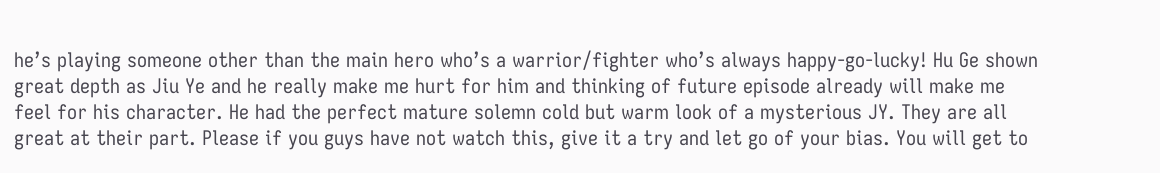he’s playing someone other than the main hero who’s a warrior/fighter who’s always happy-go-lucky! Hu Ge shown great depth as Jiu Ye and he really make me hurt for him and thinking of future episode already will make me feel for his character. He had the perfect mature solemn cold but warm look of a mysterious JY. They are all great at their part. Please if you guys have not watch this, give it a try and let go of your bias. You will get to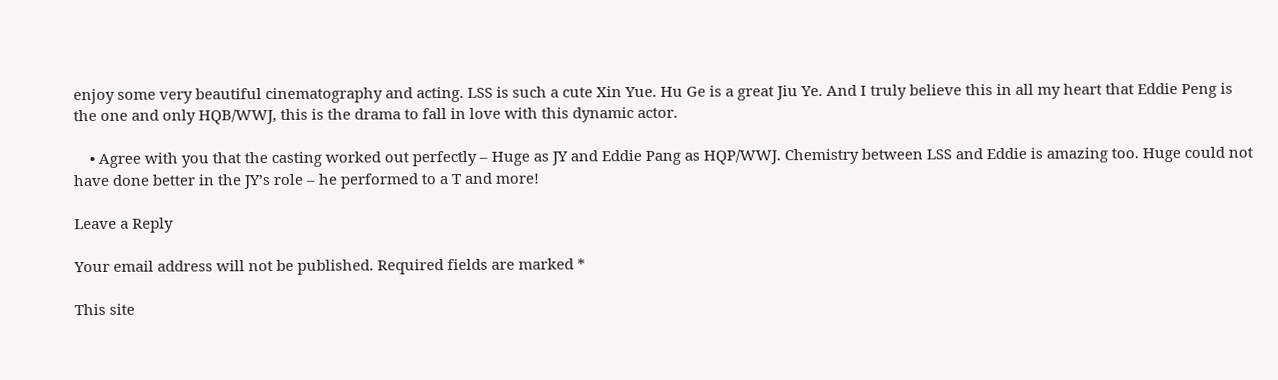enjoy some very beautiful cinematography and acting. LSS is such a cute Xin Yue. Hu Ge is a great Jiu Ye. And I truly believe this in all my heart that Eddie Peng is the one and only HQB/WWJ, this is the drama to fall in love with this dynamic actor.

    • Agree with you that the casting worked out perfectly – Huge as JY and Eddie Pang as HQP/WWJ. Chemistry between LSS and Eddie is amazing too. Huge could not have done better in the JY’s role – he performed to a T and more!

Leave a Reply

Your email address will not be published. Required fields are marked *

This site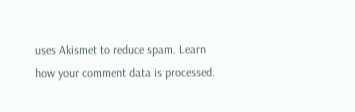uses Akismet to reduce spam. Learn how your comment data is processed.